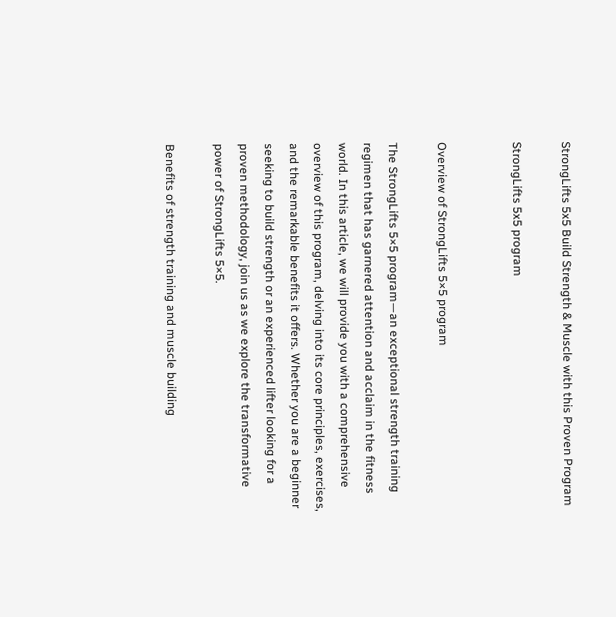StrongLifts 5x5 Build Strength & Muscle with this Proven Program

StrongLifts 5x5 program


Overview of StrongLifts 5×5 program

The StrongLifts 5×5 program—an exceptional strength training regimen that has garnered attention and acclaim in the fitness world. In this article, we will provide you with a comprehensive overview of this program, delving into its core principles, exercises, and the remarkable benefits it offers. Whether you are a beginner seeking to build strength or an experienced lifter looking for a proven methodology, join us as we explore the transformative power of StrongLifts 5×5.

Benefits of strength training and muscle building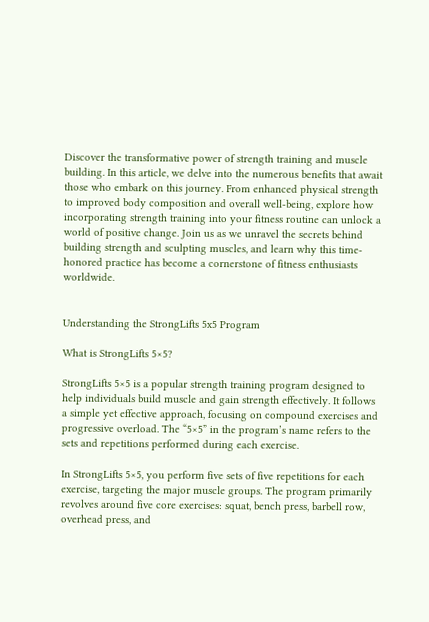Discover the transformative power of strength training and muscle building. In this article, we delve into the numerous benefits that await those who embark on this journey. From enhanced physical strength to improved body composition and overall well-being, explore how incorporating strength training into your fitness routine can unlock a world of positive change. Join us as we unravel the secrets behind building strength and sculpting muscles, and learn why this time-honored practice has become a cornerstone of fitness enthusiasts worldwide.


Understanding the StrongLifts 5x5 Program

What is StrongLifts 5×5?

StrongLifts 5×5 is a popular strength training program designed to help individuals build muscle and gain strength effectively. It follows a simple yet effective approach, focusing on compound exercises and progressive overload. The “5×5” in the program’s name refers to the sets and repetitions performed during each exercise.

In StrongLifts 5×5, you perform five sets of five repetitions for each exercise, targeting the major muscle groups. The program primarily revolves around five core exercises: squat, bench press, barbell row, overhead press, and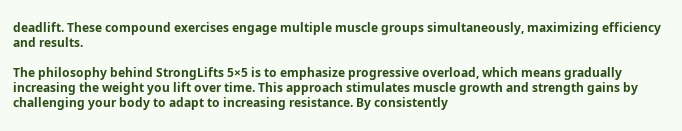deadlift. These compound exercises engage multiple muscle groups simultaneously, maximizing efficiency and results.

The philosophy behind StrongLifts 5×5 is to emphasize progressive overload, which means gradually increasing the weight you lift over time. This approach stimulates muscle growth and strength gains by challenging your body to adapt to increasing resistance. By consistently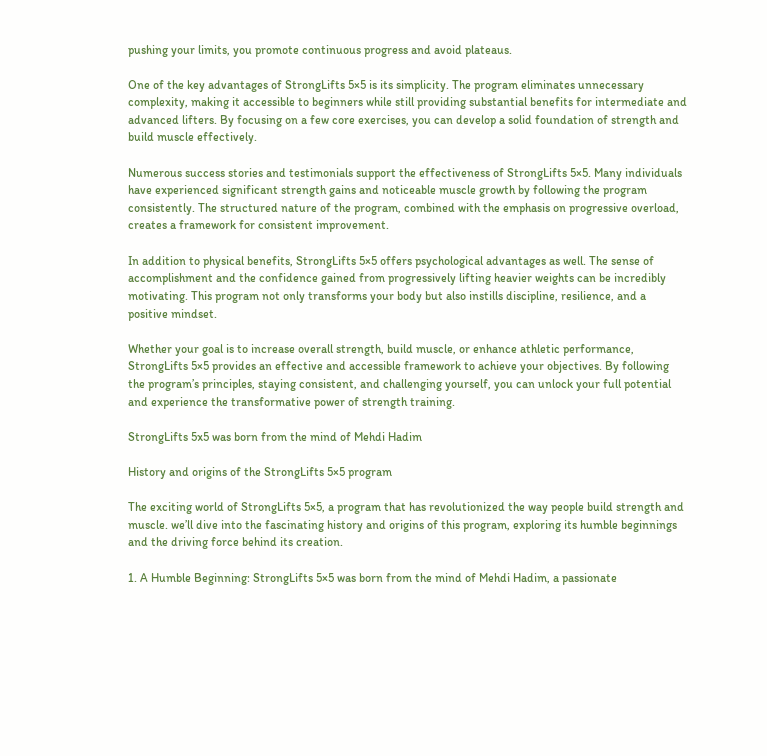pushing your limits, you promote continuous progress and avoid plateaus.

One of the key advantages of StrongLifts 5×5 is its simplicity. The program eliminates unnecessary complexity, making it accessible to beginners while still providing substantial benefits for intermediate and advanced lifters. By focusing on a few core exercises, you can develop a solid foundation of strength and build muscle effectively.

Numerous success stories and testimonials support the effectiveness of StrongLifts 5×5. Many individuals have experienced significant strength gains and noticeable muscle growth by following the program consistently. The structured nature of the program, combined with the emphasis on progressive overload, creates a framework for consistent improvement.

In addition to physical benefits, StrongLifts 5×5 offers psychological advantages as well. The sense of accomplishment and the confidence gained from progressively lifting heavier weights can be incredibly motivating. This program not only transforms your body but also instills discipline, resilience, and a positive mindset.

Whether your goal is to increase overall strength, build muscle, or enhance athletic performance, StrongLifts 5×5 provides an effective and accessible framework to achieve your objectives. By following the program’s principles, staying consistent, and challenging yourself, you can unlock your full potential and experience the transformative power of strength training.

StrongLifts 5x5 was born from the mind of Mehdi Hadim

History and origins of the StrongLifts 5×5 program

The exciting world of StrongLifts 5×5, a program that has revolutionized the way people build strength and muscle. we’ll dive into the fascinating history and origins of this program, exploring its humble beginnings and the driving force behind its creation.

1. A Humble Beginning: StrongLifts 5×5 was born from the mind of Mehdi Hadim, a passionate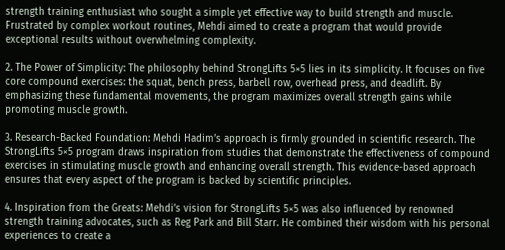strength training enthusiast who sought a simple yet effective way to build strength and muscle. Frustrated by complex workout routines, Mehdi aimed to create a program that would provide exceptional results without overwhelming complexity.

2. The Power of Simplicity: The philosophy behind StrongLifts 5×5 lies in its simplicity. It focuses on five core compound exercises: the squat, bench press, barbell row, overhead press, and deadlift. By emphasizing these fundamental movements, the program maximizes overall strength gains while promoting muscle growth.

3. Research-Backed Foundation: Mehdi Hadim’s approach is firmly grounded in scientific research. The StrongLifts 5×5 program draws inspiration from studies that demonstrate the effectiveness of compound exercises in stimulating muscle growth and enhancing overall strength. This evidence-based approach ensures that every aspect of the program is backed by scientific principles.

4. Inspiration from the Greats: Mehdi’s vision for StrongLifts 5×5 was also influenced by renowned strength training advocates, such as Reg Park and Bill Starr. He combined their wisdom with his personal experiences to create a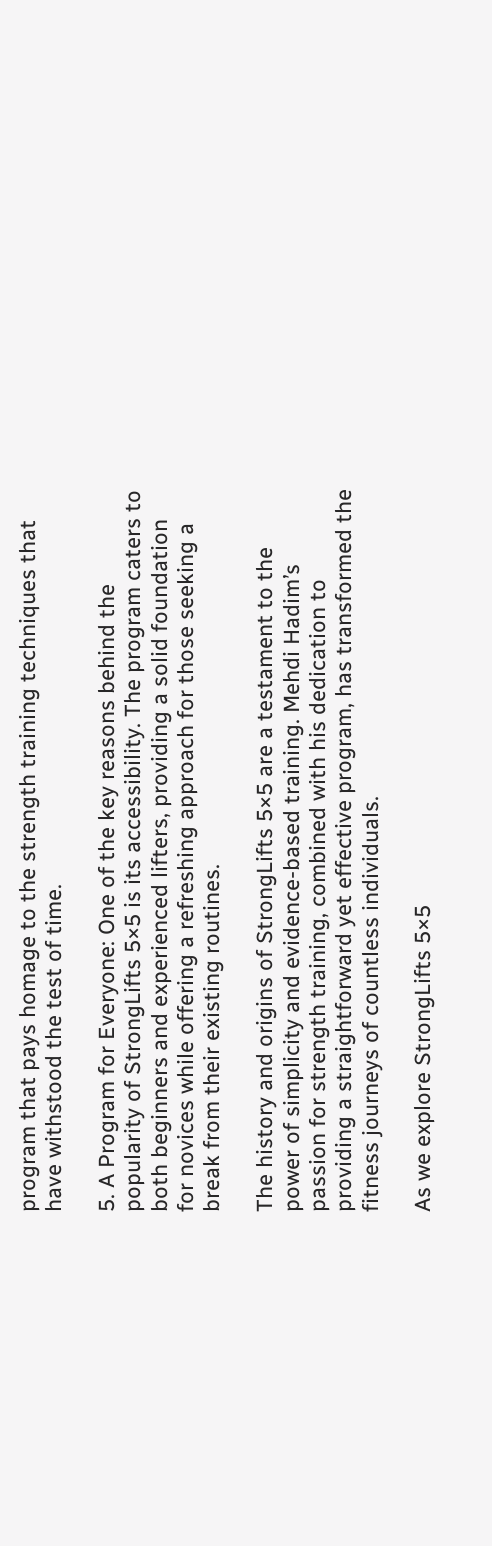program that pays homage to the strength training techniques that have withstood the test of time.

5. A Program for Everyone: One of the key reasons behind the popularity of StrongLifts 5×5 is its accessibility. The program caters to both beginners and experienced lifters, providing a solid foundation for novices while offering a refreshing approach for those seeking a break from their existing routines.

The history and origins of StrongLifts 5×5 are a testament to the power of simplicity and evidence-based training. Mehdi Hadim’s passion for strength training, combined with his dedication to providing a straightforward yet effective program, has transformed the fitness journeys of countless individuals.

As we explore StrongLifts 5×5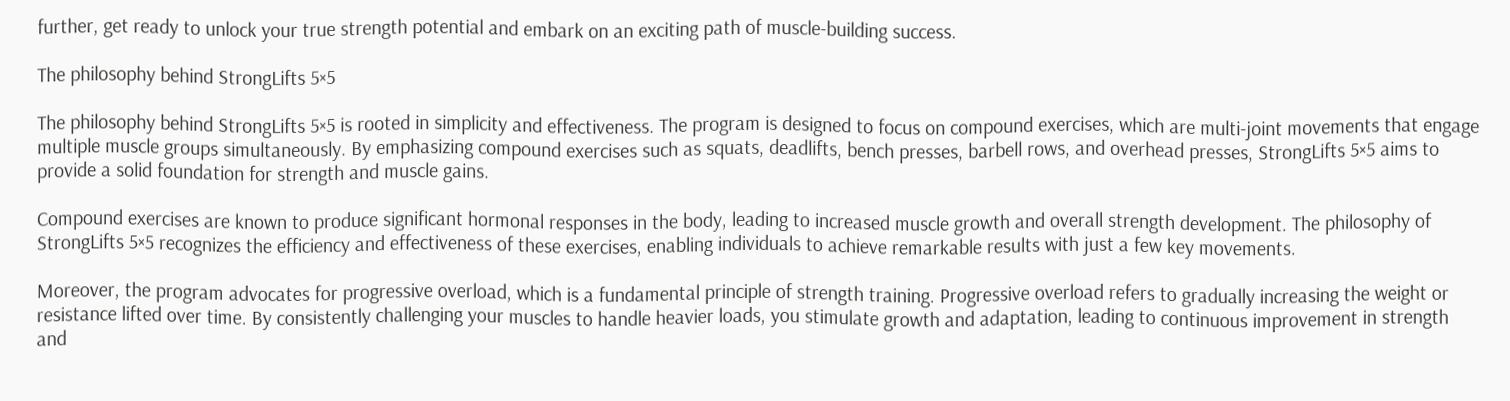further, get ready to unlock your true strength potential and embark on an exciting path of muscle-building success.

The philosophy behind StrongLifts 5×5

The philosophy behind StrongLifts 5×5 is rooted in simplicity and effectiveness. The program is designed to focus on compound exercises, which are multi-joint movements that engage multiple muscle groups simultaneously. By emphasizing compound exercises such as squats, deadlifts, bench presses, barbell rows, and overhead presses, StrongLifts 5×5 aims to provide a solid foundation for strength and muscle gains.

Compound exercises are known to produce significant hormonal responses in the body, leading to increased muscle growth and overall strength development. The philosophy of StrongLifts 5×5 recognizes the efficiency and effectiveness of these exercises, enabling individuals to achieve remarkable results with just a few key movements.

Moreover, the program advocates for progressive overload, which is a fundamental principle of strength training. Progressive overload refers to gradually increasing the weight or resistance lifted over time. By consistently challenging your muscles to handle heavier loads, you stimulate growth and adaptation, leading to continuous improvement in strength and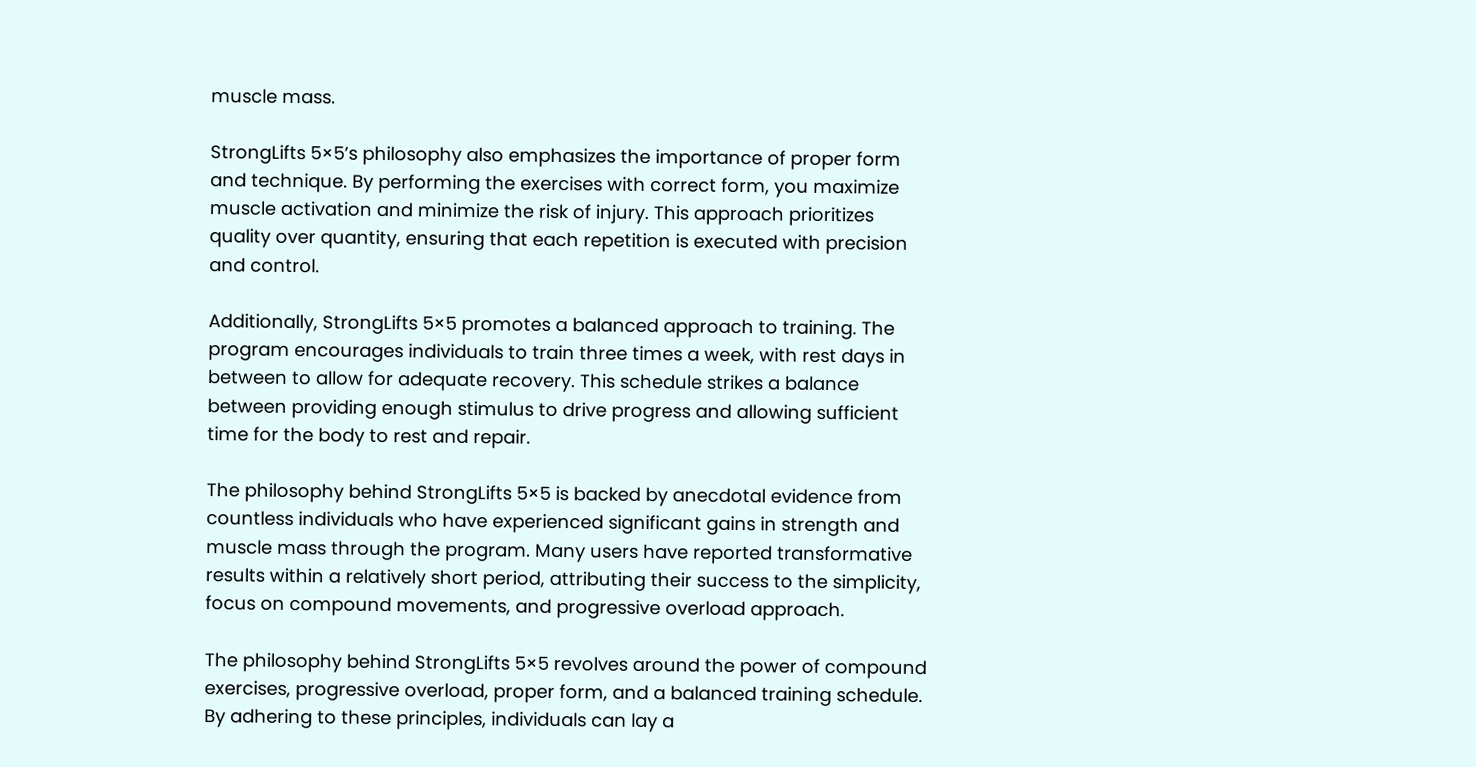muscle mass.

StrongLifts 5×5’s philosophy also emphasizes the importance of proper form and technique. By performing the exercises with correct form, you maximize muscle activation and minimize the risk of injury. This approach prioritizes quality over quantity, ensuring that each repetition is executed with precision and control.

Additionally, StrongLifts 5×5 promotes a balanced approach to training. The program encourages individuals to train three times a week, with rest days in between to allow for adequate recovery. This schedule strikes a balance between providing enough stimulus to drive progress and allowing sufficient time for the body to rest and repair.

The philosophy behind StrongLifts 5×5 is backed by anecdotal evidence from countless individuals who have experienced significant gains in strength and muscle mass through the program. Many users have reported transformative results within a relatively short period, attributing their success to the simplicity, focus on compound movements, and progressive overload approach.

The philosophy behind StrongLifts 5×5 revolves around the power of compound exercises, progressive overload, proper form, and a balanced training schedule. By adhering to these principles, individuals can lay a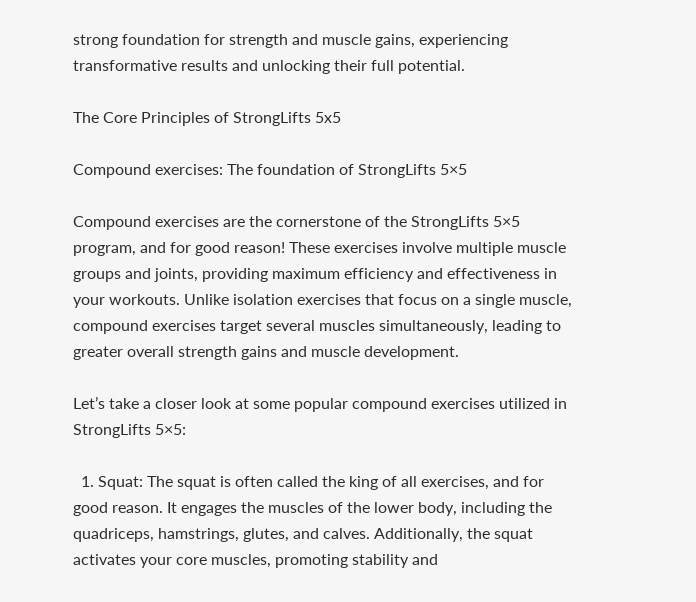strong foundation for strength and muscle gains, experiencing transformative results and unlocking their full potential.

The Core Principles of StrongLifts 5x5

Compound exercises: The foundation of StrongLifts 5×5

Compound exercises are the cornerstone of the StrongLifts 5×5 program, and for good reason! These exercises involve multiple muscle groups and joints, providing maximum efficiency and effectiveness in your workouts. Unlike isolation exercises that focus on a single muscle, compound exercises target several muscles simultaneously, leading to greater overall strength gains and muscle development.

Let’s take a closer look at some popular compound exercises utilized in StrongLifts 5×5:

  1. Squat: The squat is often called the king of all exercises, and for good reason. It engages the muscles of the lower body, including the quadriceps, hamstrings, glutes, and calves. Additionally, the squat activates your core muscles, promoting stability and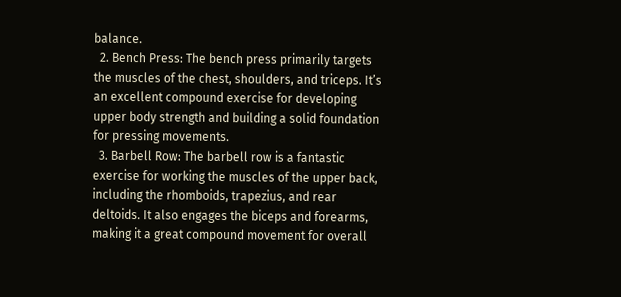balance.
  2. Bench Press: The bench press primarily targets the muscles of the chest, shoulders, and triceps. It’s an excellent compound exercise for developing upper body strength and building a solid foundation for pressing movements.
  3. Barbell Row: The barbell row is a fantastic exercise for working the muscles of the upper back, including the rhomboids, trapezius, and rear deltoids. It also engages the biceps and forearms, making it a great compound movement for overall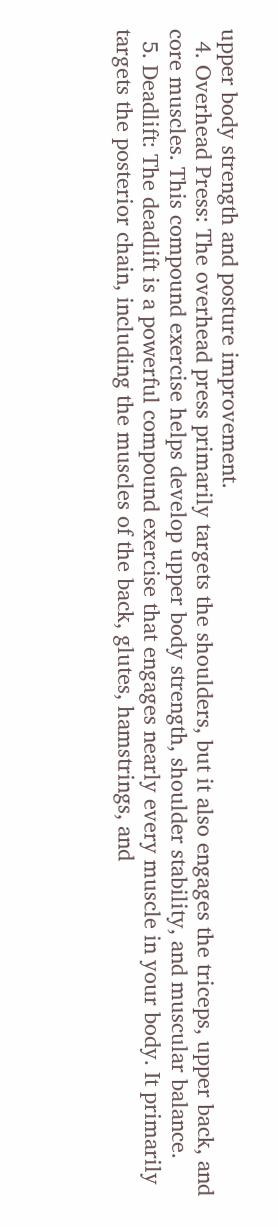upper body strength and posture improvement.
  4. Overhead Press: The overhead press primarily targets the shoulders, but it also engages the triceps, upper back, and core muscles. This compound exercise helps develop upper body strength, shoulder stability, and muscular balance.
  5. Deadlift: The deadlift is a powerful compound exercise that engages nearly every muscle in your body. It primarily targets the posterior chain, including the muscles of the back, glutes, hamstrings, and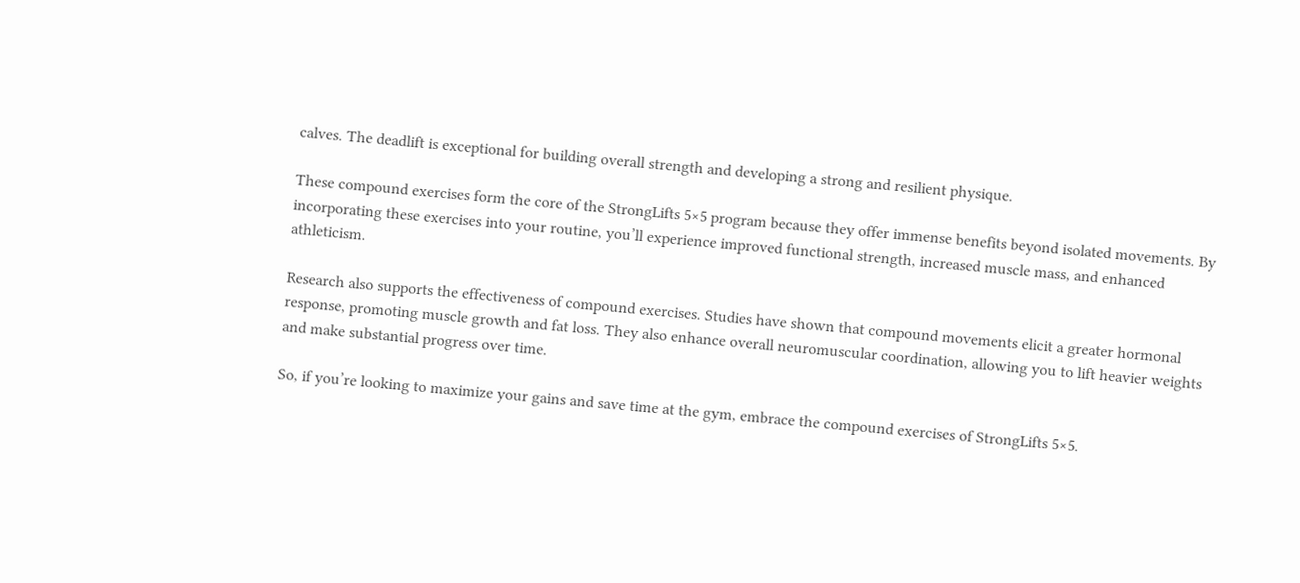calves. The deadlift is exceptional for building overall strength and developing a strong and resilient physique.

These compound exercises form the core of the StrongLifts 5×5 program because they offer immense benefits beyond isolated movements. By incorporating these exercises into your routine, you’ll experience improved functional strength, increased muscle mass, and enhanced athleticism.

Research also supports the effectiveness of compound exercises. Studies have shown that compound movements elicit a greater hormonal response, promoting muscle growth and fat loss. They also enhance overall neuromuscular coordination, allowing you to lift heavier weights and make substantial progress over time.

So, if you’re looking to maximize your gains and save time at the gym, embrace the compound exercises of StrongLifts 5×5.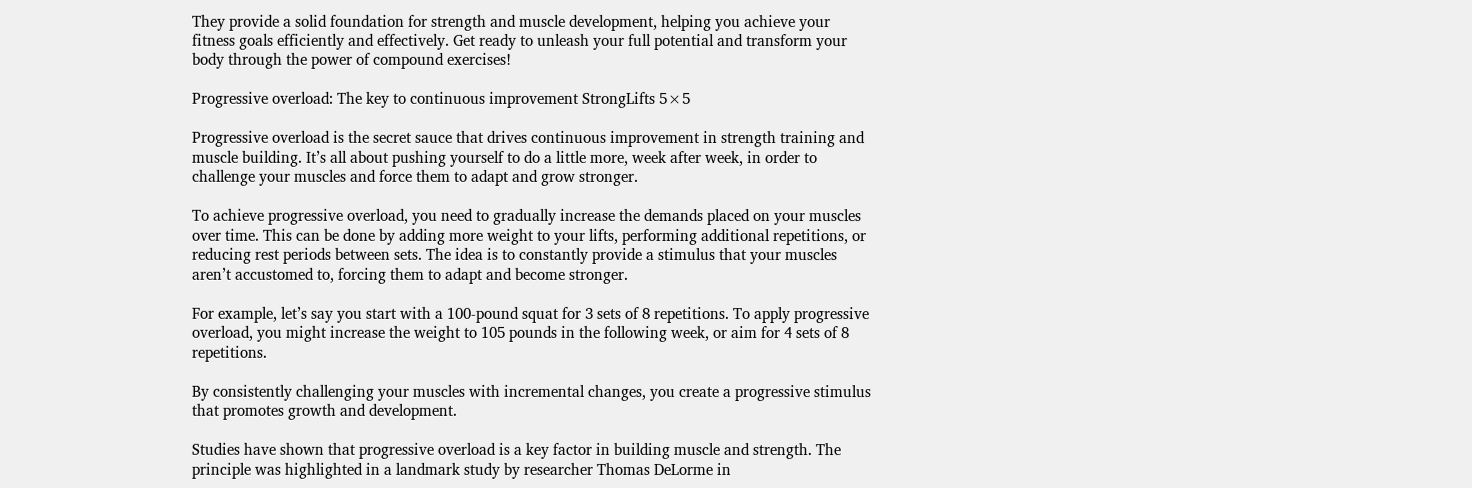They provide a solid foundation for strength and muscle development, helping you achieve your fitness goals efficiently and effectively. Get ready to unleash your full potential and transform your body through the power of compound exercises!

Progressive overload: The key to continuous improvement StrongLifts 5×5

Progressive overload is the secret sauce that drives continuous improvement in strength training and muscle building. It’s all about pushing yourself to do a little more, week after week, in order to challenge your muscles and force them to adapt and grow stronger.

To achieve progressive overload, you need to gradually increase the demands placed on your muscles over time. This can be done by adding more weight to your lifts, performing additional repetitions, or reducing rest periods between sets. The idea is to constantly provide a stimulus that your muscles aren’t accustomed to, forcing them to adapt and become stronger.

For example, let’s say you start with a 100-pound squat for 3 sets of 8 repetitions. To apply progressive overload, you might increase the weight to 105 pounds in the following week, or aim for 4 sets of 8 repetitions.

By consistently challenging your muscles with incremental changes, you create a progressive stimulus that promotes growth and development.

Studies have shown that progressive overload is a key factor in building muscle and strength. The principle was highlighted in a landmark study by researcher Thomas DeLorme in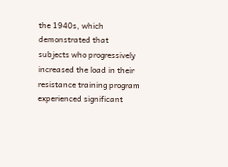the 1940s, which demonstrated that subjects who progressively increased the load in their resistance training program experienced significant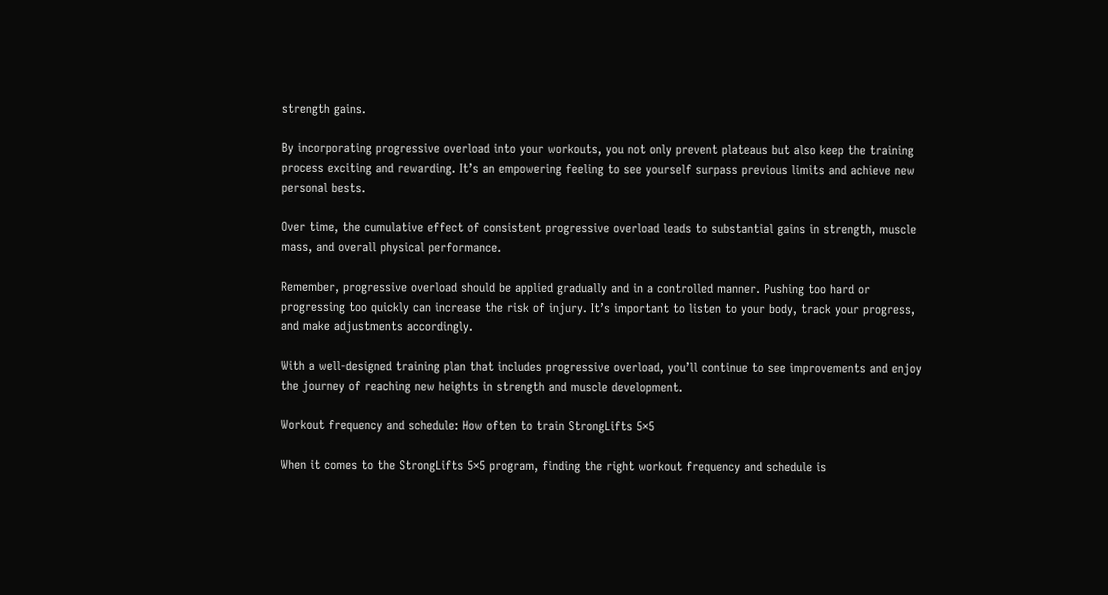strength gains.

By incorporating progressive overload into your workouts, you not only prevent plateaus but also keep the training process exciting and rewarding. It’s an empowering feeling to see yourself surpass previous limits and achieve new personal bests.

Over time, the cumulative effect of consistent progressive overload leads to substantial gains in strength, muscle mass, and overall physical performance.

Remember, progressive overload should be applied gradually and in a controlled manner. Pushing too hard or progressing too quickly can increase the risk of injury. It’s important to listen to your body, track your progress, and make adjustments accordingly.

With a well-designed training plan that includes progressive overload, you’ll continue to see improvements and enjoy the journey of reaching new heights in strength and muscle development.

Workout frequency and schedule: How often to train StrongLifts 5×5

When it comes to the StrongLifts 5×5 program, finding the right workout frequency and schedule is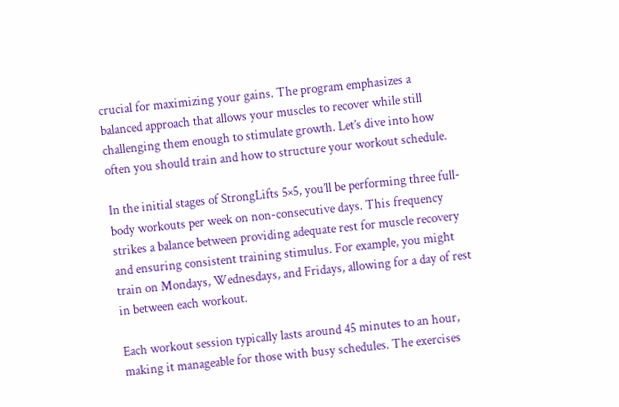crucial for maximizing your gains. The program emphasizes a balanced approach that allows your muscles to recover while still challenging them enough to stimulate growth. Let’s dive into how often you should train and how to structure your workout schedule.

In the initial stages of StrongLifts 5×5, you’ll be performing three full-body workouts per week on non-consecutive days. This frequency strikes a balance between providing adequate rest for muscle recovery and ensuring consistent training stimulus. For example, you might train on Mondays, Wednesdays, and Fridays, allowing for a day of rest in between each workout.

Each workout session typically lasts around 45 minutes to an hour, making it manageable for those with busy schedules. The exercises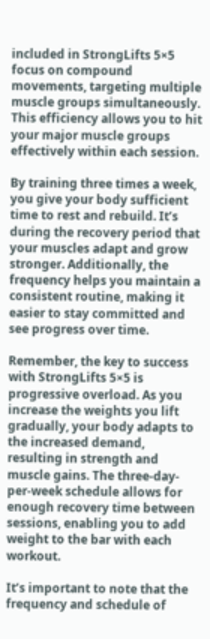included in StrongLifts 5×5 focus on compound movements, targeting multiple muscle groups simultaneously. This efficiency allows you to hit your major muscle groups effectively within each session.

By training three times a week, you give your body sufficient time to rest and rebuild. It’s during the recovery period that your muscles adapt and grow stronger. Additionally, the frequency helps you maintain a consistent routine, making it easier to stay committed and see progress over time.

Remember, the key to success with StrongLifts 5×5 is progressive overload. As you increase the weights you lift gradually, your body adapts to the increased demand, resulting in strength and muscle gains. The three-day-per-week schedule allows for enough recovery time between sessions, enabling you to add weight to the bar with each workout.

It’s important to note that the frequency and schedule of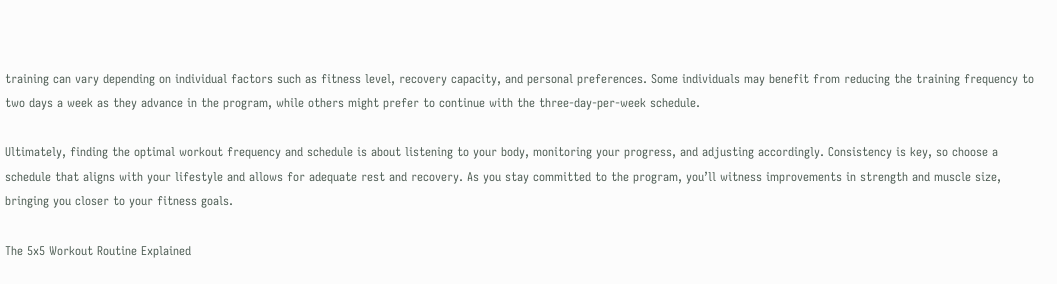training can vary depending on individual factors such as fitness level, recovery capacity, and personal preferences. Some individuals may benefit from reducing the training frequency to two days a week as they advance in the program, while others might prefer to continue with the three-day-per-week schedule.

Ultimately, finding the optimal workout frequency and schedule is about listening to your body, monitoring your progress, and adjusting accordingly. Consistency is key, so choose a schedule that aligns with your lifestyle and allows for adequate rest and recovery. As you stay committed to the program, you’ll witness improvements in strength and muscle size, bringing you closer to your fitness goals.

The 5x5 Workout Routine Explained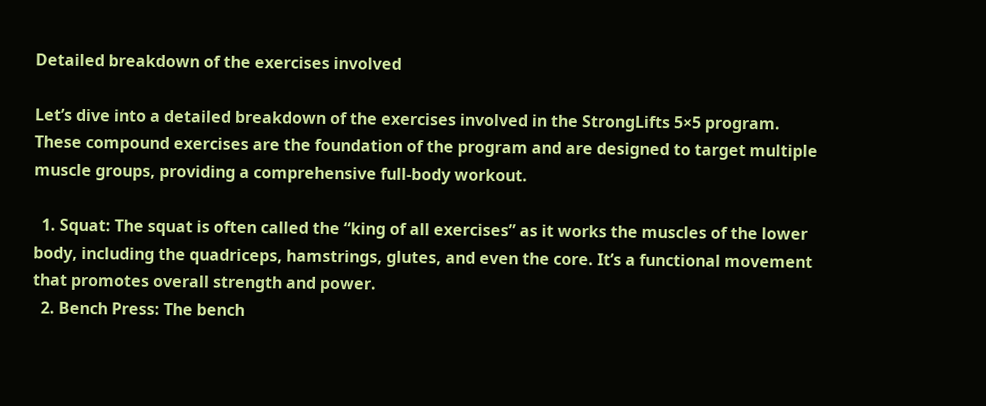Detailed breakdown of the exercises involved

Let’s dive into a detailed breakdown of the exercises involved in the StrongLifts 5×5 program. These compound exercises are the foundation of the program and are designed to target multiple muscle groups, providing a comprehensive full-body workout.

  1. Squat: The squat is often called the “king of all exercises” as it works the muscles of the lower body, including the quadriceps, hamstrings, glutes, and even the core. It’s a functional movement that promotes overall strength and power.
  2. Bench Press: The bench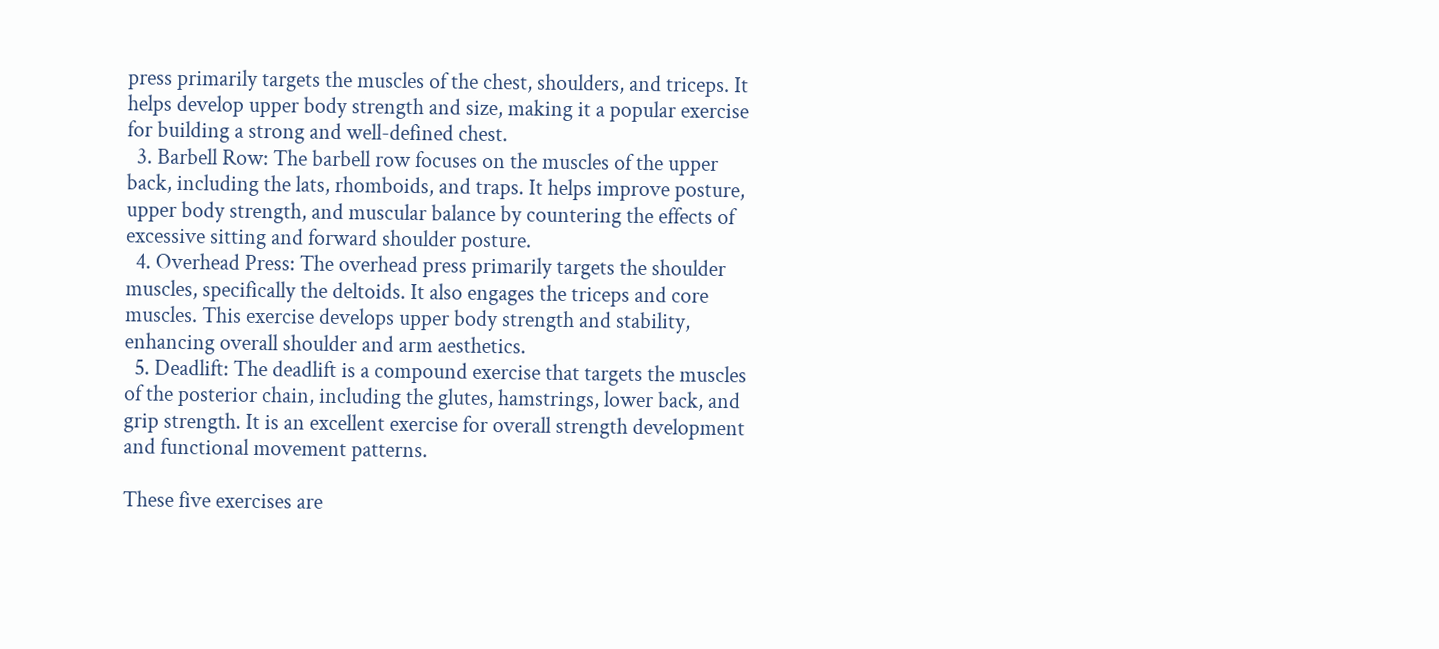press primarily targets the muscles of the chest, shoulders, and triceps. It helps develop upper body strength and size, making it a popular exercise for building a strong and well-defined chest.
  3. Barbell Row: The barbell row focuses on the muscles of the upper back, including the lats, rhomboids, and traps. It helps improve posture, upper body strength, and muscular balance by countering the effects of excessive sitting and forward shoulder posture.
  4. Overhead Press: The overhead press primarily targets the shoulder muscles, specifically the deltoids. It also engages the triceps and core muscles. This exercise develops upper body strength and stability, enhancing overall shoulder and arm aesthetics.
  5. Deadlift: The deadlift is a compound exercise that targets the muscles of the posterior chain, including the glutes, hamstrings, lower back, and grip strength. It is an excellent exercise for overall strength development and functional movement patterns.

These five exercises are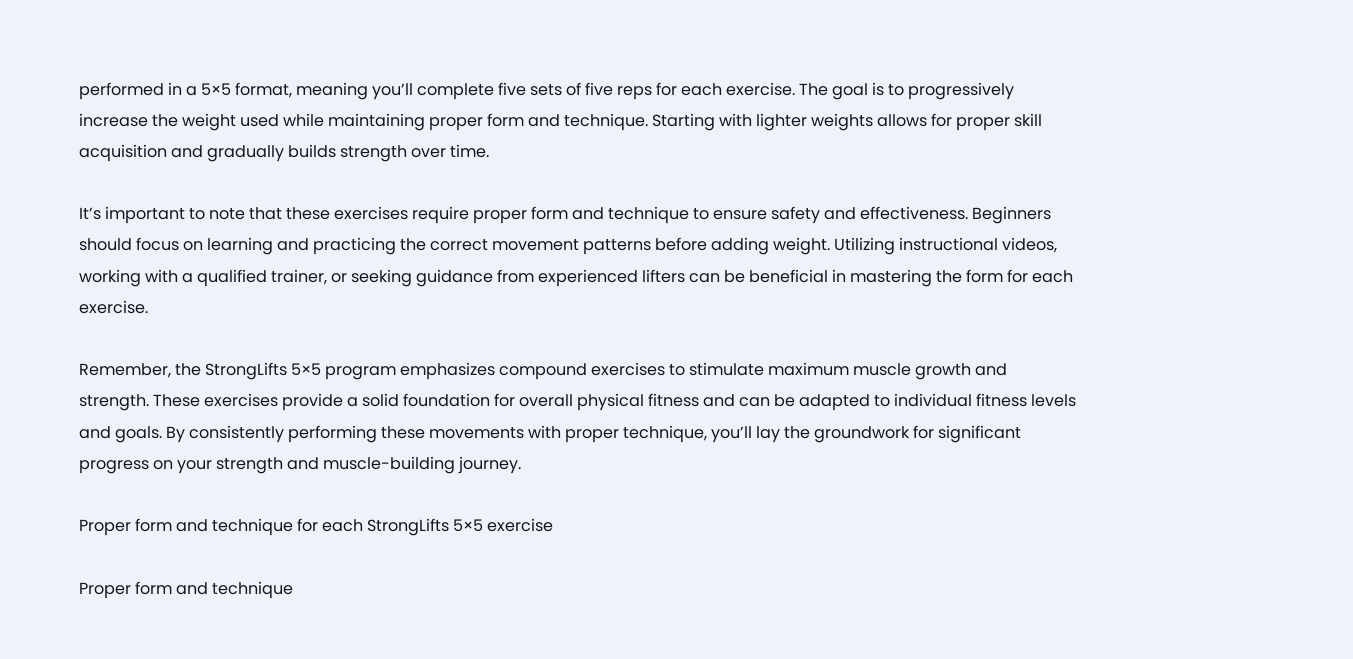performed in a 5×5 format, meaning you’ll complete five sets of five reps for each exercise. The goal is to progressively increase the weight used while maintaining proper form and technique. Starting with lighter weights allows for proper skill acquisition and gradually builds strength over time.

It’s important to note that these exercises require proper form and technique to ensure safety and effectiveness. Beginners should focus on learning and practicing the correct movement patterns before adding weight. Utilizing instructional videos, working with a qualified trainer, or seeking guidance from experienced lifters can be beneficial in mastering the form for each exercise.

Remember, the StrongLifts 5×5 program emphasizes compound exercises to stimulate maximum muscle growth and strength. These exercises provide a solid foundation for overall physical fitness and can be adapted to individual fitness levels and goals. By consistently performing these movements with proper technique, you’ll lay the groundwork for significant progress on your strength and muscle-building journey.

Proper form and technique for each StrongLifts 5×5 exercise

Proper form and technique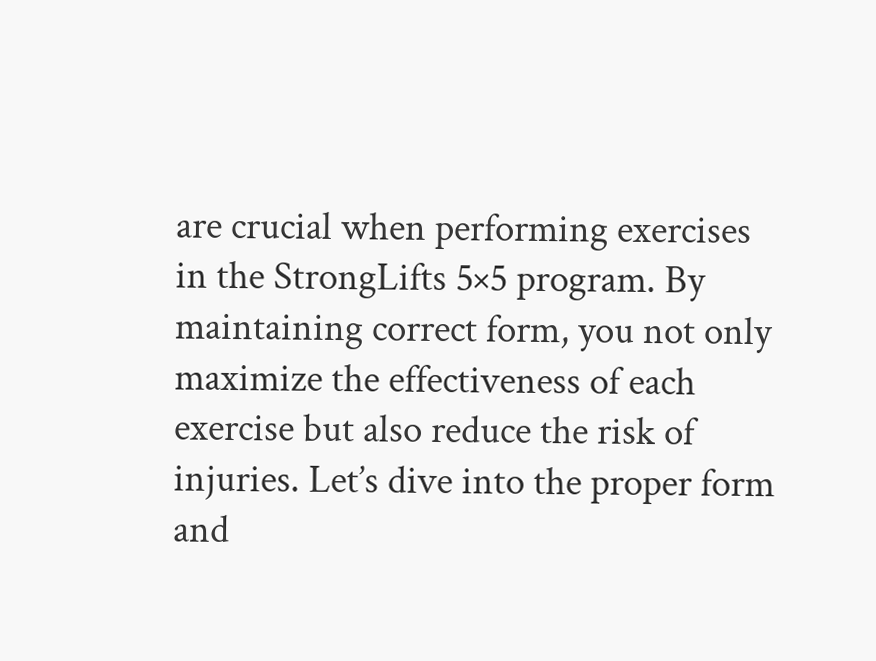are crucial when performing exercises in the StrongLifts 5×5 program. By maintaining correct form, you not only maximize the effectiveness of each exercise but also reduce the risk of injuries. Let’s dive into the proper form and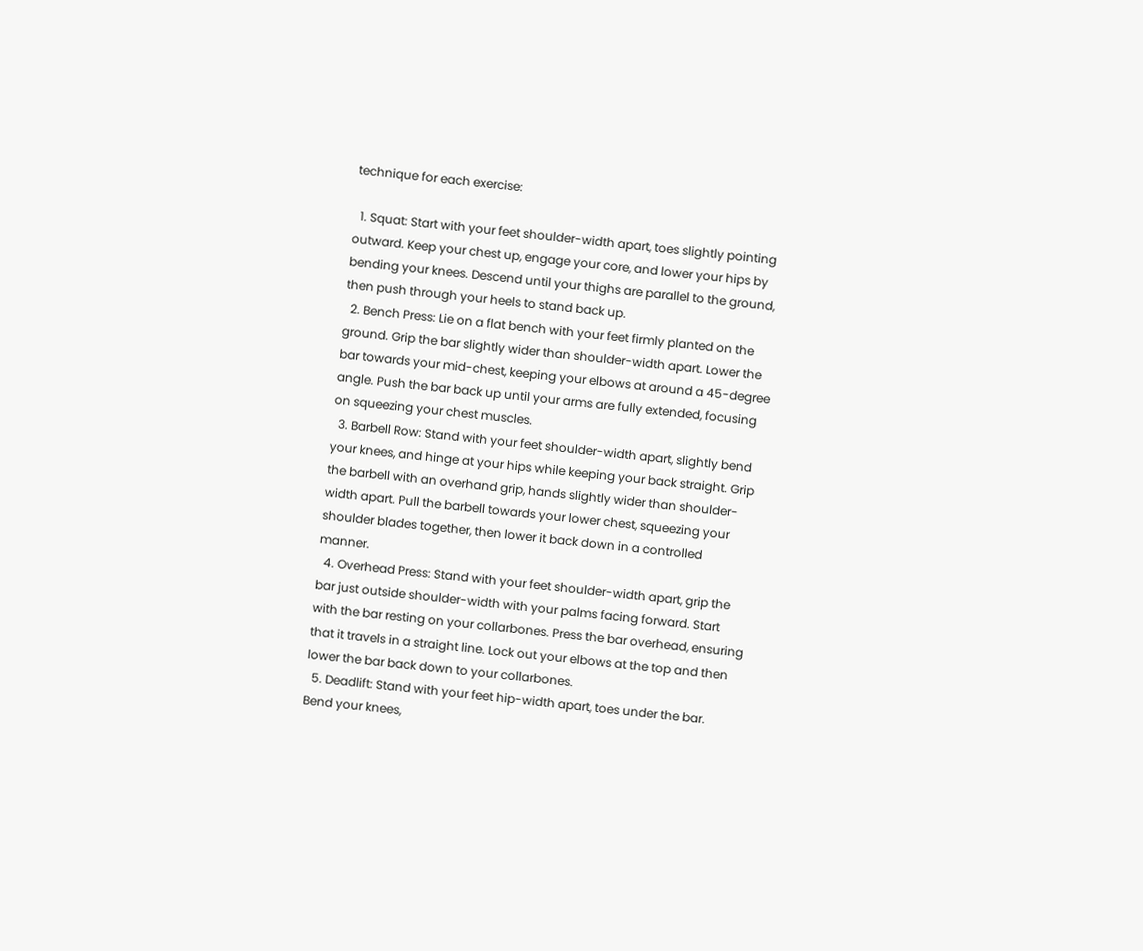technique for each exercise:

  1. Squat: Start with your feet shoulder-width apart, toes slightly pointing outward. Keep your chest up, engage your core, and lower your hips by bending your knees. Descend until your thighs are parallel to the ground, then push through your heels to stand back up.
  2. Bench Press: Lie on a flat bench with your feet firmly planted on the ground. Grip the bar slightly wider than shoulder-width apart. Lower the bar towards your mid-chest, keeping your elbows at around a 45-degree angle. Push the bar back up until your arms are fully extended, focusing on squeezing your chest muscles.
  3. Barbell Row: Stand with your feet shoulder-width apart, slightly bend your knees, and hinge at your hips while keeping your back straight. Grip the barbell with an overhand grip, hands slightly wider than shoulder-width apart. Pull the barbell towards your lower chest, squeezing your shoulder blades together, then lower it back down in a controlled manner.
  4. Overhead Press: Stand with your feet shoulder-width apart, grip the bar just outside shoulder-width with your palms facing forward. Start with the bar resting on your collarbones. Press the bar overhead, ensuring that it travels in a straight line. Lock out your elbows at the top and then lower the bar back down to your collarbones.
  5. Deadlift: Stand with your feet hip-width apart, toes under the bar. Bend your knees,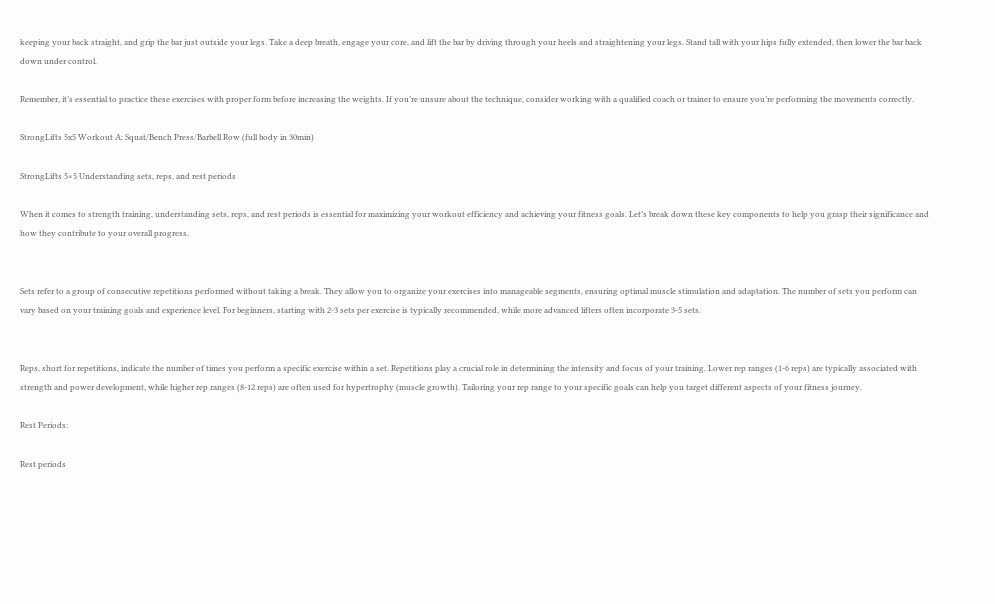keeping your back straight, and grip the bar just outside your legs. Take a deep breath, engage your core, and lift the bar by driving through your heels and straightening your legs. Stand tall with your hips fully extended, then lower the bar back down under control.

Remember, it’s essential to practice these exercises with proper form before increasing the weights. If you’re unsure about the technique, consider working with a qualified coach or trainer to ensure you’re performing the movements correctly.

StrongLifts 5x5 Workout A: Squat/Bench Press/Barbell Row (full body in 30min)

StrongLifts 5×5 Understanding sets, reps, and rest periods

When it comes to strength training, understanding sets, reps, and rest periods is essential for maximizing your workout efficiency and achieving your fitness goals. Let’s break down these key components to help you grasp their significance and how they contribute to your overall progress.


Sets refer to a group of consecutive repetitions performed without taking a break. They allow you to organize your exercises into manageable segments, ensuring optimal muscle stimulation and adaptation. The number of sets you perform can vary based on your training goals and experience level. For beginners, starting with 2-3 sets per exercise is typically recommended, while more advanced lifters often incorporate 3-5 sets.


Reps, short for repetitions, indicate the number of times you perform a specific exercise within a set. Repetitions play a crucial role in determining the intensity and focus of your training. Lower rep ranges (1-6 reps) are typically associated with strength and power development, while higher rep ranges (8-12 reps) are often used for hypertrophy (muscle growth). Tailoring your rep range to your specific goals can help you target different aspects of your fitness journey.

Rest Periods:

Rest periods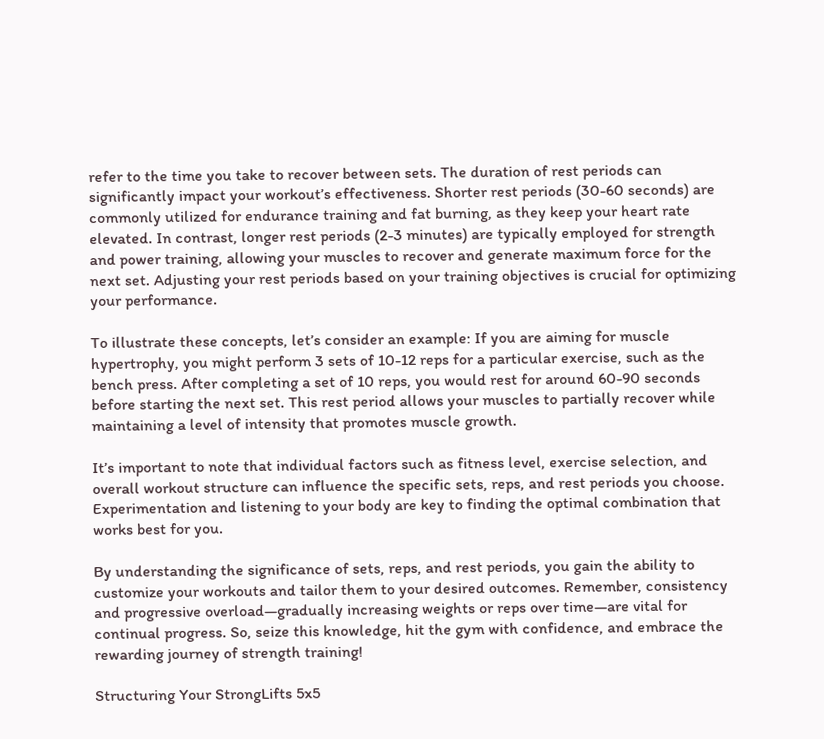refer to the time you take to recover between sets. The duration of rest periods can significantly impact your workout’s effectiveness. Shorter rest periods (30-60 seconds) are commonly utilized for endurance training and fat burning, as they keep your heart rate elevated. In contrast, longer rest periods (2-3 minutes) are typically employed for strength and power training, allowing your muscles to recover and generate maximum force for the next set. Adjusting your rest periods based on your training objectives is crucial for optimizing your performance.

To illustrate these concepts, let’s consider an example: If you are aiming for muscle hypertrophy, you might perform 3 sets of 10-12 reps for a particular exercise, such as the bench press. After completing a set of 10 reps, you would rest for around 60-90 seconds before starting the next set. This rest period allows your muscles to partially recover while maintaining a level of intensity that promotes muscle growth.

It’s important to note that individual factors such as fitness level, exercise selection, and overall workout structure can influence the specific sets, reps, and rest periods you choose. Experimentation and listening to your body are key to finding the optimal combination that works best for you.

By understanding the significance of sets, reps, and rest periods, you gain the ability to customize your workouts and tailor them to your desired outcomes. Remember, consistency and progressive overload—gradually increasing weights or reps over time—are vital for continual progress. So, seize this knowledge, hit the gym with confidence, and embrace the rewarding journey of strength training!

Structuring Your StrongLifts 5x5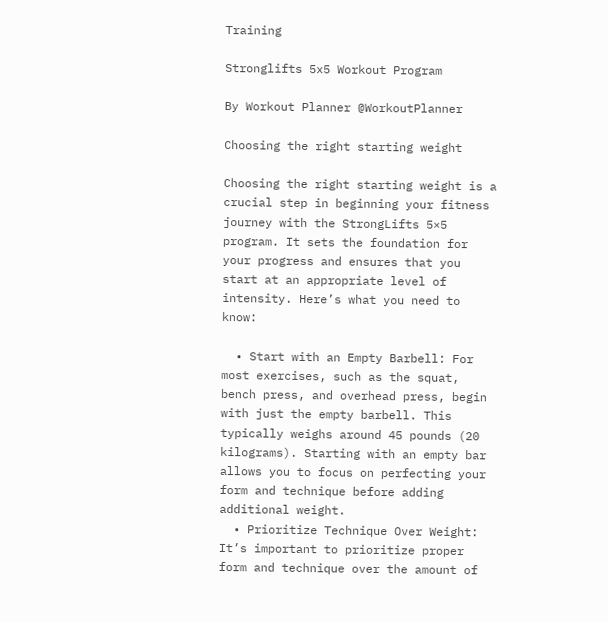Training

Stronglifts 5x5 Workout Program

By Workout Planner @WorkoutPlanner

Choosing the right starting weight

Choosing the right starting weight is a crucial step in beginning your fitness journey with the StrongLifts 5×5 program. It sets the foundation for your progress and ensures that you start at an appropriate level of intensity. Here’s what you need to know:

  • Start with an Empty Barbell: For most exercises, such as the squat, bench press, and overhead press, begin with just the empty barbell. This typically weighs around 45 pounds (20 kilograms). Starting with an empty bar allows you to focus on perfecting your form and technique before adding additional weight.
  • Prioritize Technique Over Weight: It’s important to prioritize proper form and technique over the amount of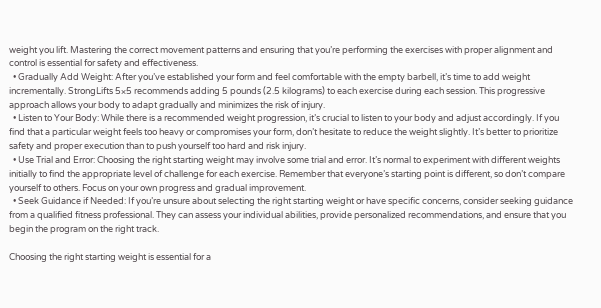weight you lift. Mastering the correct movement patterns and ensuring that you’re performing the exercises with proper alignment and control is essential for safety and effectiveness.
  • Gradually Add Weight: After you’ve established your form and feel comfortable with the empty barbell, it’s time to add weight incrementally. StrongLifts 5×5 recommends adding 5 pounds (2.5 kilograms) to each exercise during each session. This progressive approach allows your body to adapt gradually and minimizes the risk of injury.
  • Listen to Your Body: While there is a recommended weight progression, it’s crucial to listen to your body and adjust accordingly. If you find that a particular weight feels too heavy or compromises your form, don’t hesitate to reduce the weight slightly. It’s better to prioritize safety and proper execution than to push yourself too hard and risk injury.
  • Use Trial and Error: Choosing the right starting weight may involve some trial and error. It’s normal to experiment with different weights initially to find the appropriate level of challenge for each exercise. Remember that everyone’s starting point is different, so don’t compare yourself to others. Focus on your own progress and gradual improvement.
  • Seek Guidance if Needed: If you’re unsure about selecting the right starting weight or have specific concerns, consider seeking guidance from a qualified fitness professional. They can assess your individual abilities, provide personalized recommendations, and ensure that you begin the program on the right track.

Choosing the right starting weight is essential for a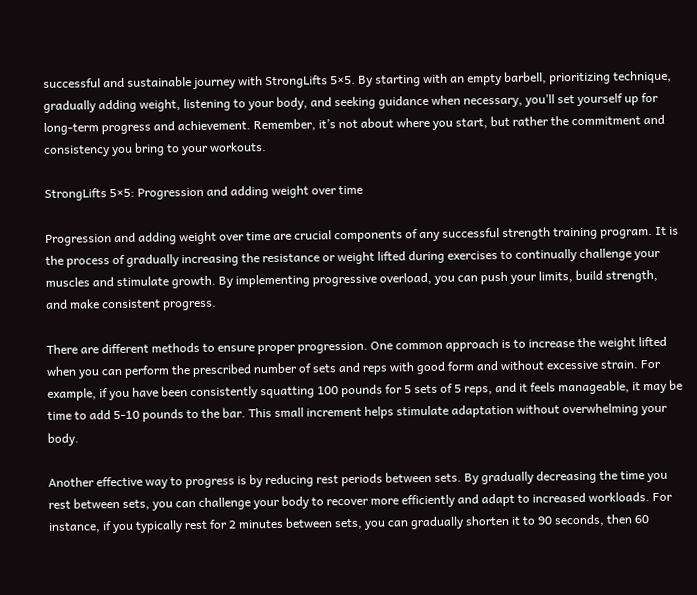successful and sustainable journey with StrongLifts 5×5. By starting with an empty barbell, prioritizing technique, gradually adding weight, listening to your body, and seeking guidance when necessary, you’ll set yourself up for long-term progress and achievement. Remember, it’s not about where you start, but rather the commitment and consistency you bring to your workouts.

StrongLifts 5×5: Progression and adding weight over time

Progression and adding weight over time are crucial components of any successful strength training program. It is the process of gradually increasing the resistance or weight lifted during exercises to continually challenge your muscles and stimulate growth. By implementing progressive overload, you can push your limits, build strength, and make consistent progress.

There are different methods to ensure proper progression. One common approach is to increase the weight lifted when you can perform the prescribed number of sets and reps with good form and without excessive strain. For example, if you have been consistently squatting 100 pounds for 5 sets of 5 reps, and it feels manageable, it may be time to add 5-10 pounds to the bar. This small increment helps stimulate adaptation without overwhelming your body.

Another effective way to progress is by reducing rest periods between sets. By gradually decreasing the time you rest between sets, you can challenge your body to recover more efficiently and adapt to increased workloads. For instance, if you typically rest for 2 minutes between sets, you can gradually shorten it to 90 seconds, then 60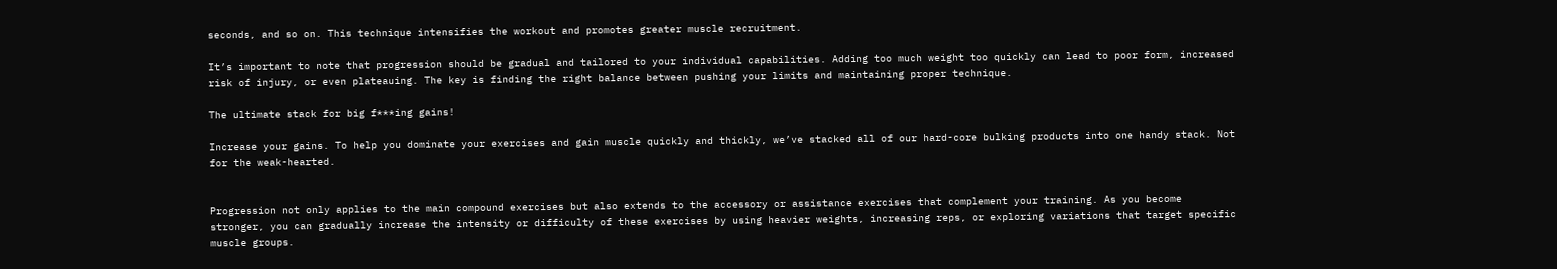seconds, and so on. This technique intensifies the workout and promotes greater muscle recruitment.

It’s important to note that progression should be gradual and tailored to your individual capabilities. Adding too much weight too quickly can lead to poor form, increased risk of injury, or even plateauing. The key is finding the right balance between pushing your limits and maintaining proper technique.

The ultimate stack for big f***ing gains!

Increase your gains. To help you dominate your exercises and gain muscle quickly and thickly, we’ve stacked all of our hard-core bulking products into one handy stack. Not for the weak-hearted.


Progression not only applies to the main compound exercises but also extends to the accessory or assistance exercises that complement your training. As you become stronger, you can gradually increase the intensity or difficulty of these exercises by using heavier weights, increasing reps, or exploring variations that target specific muscle groups.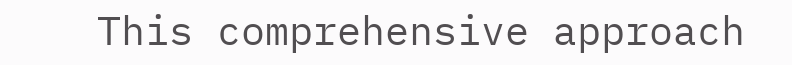This comprehensive approach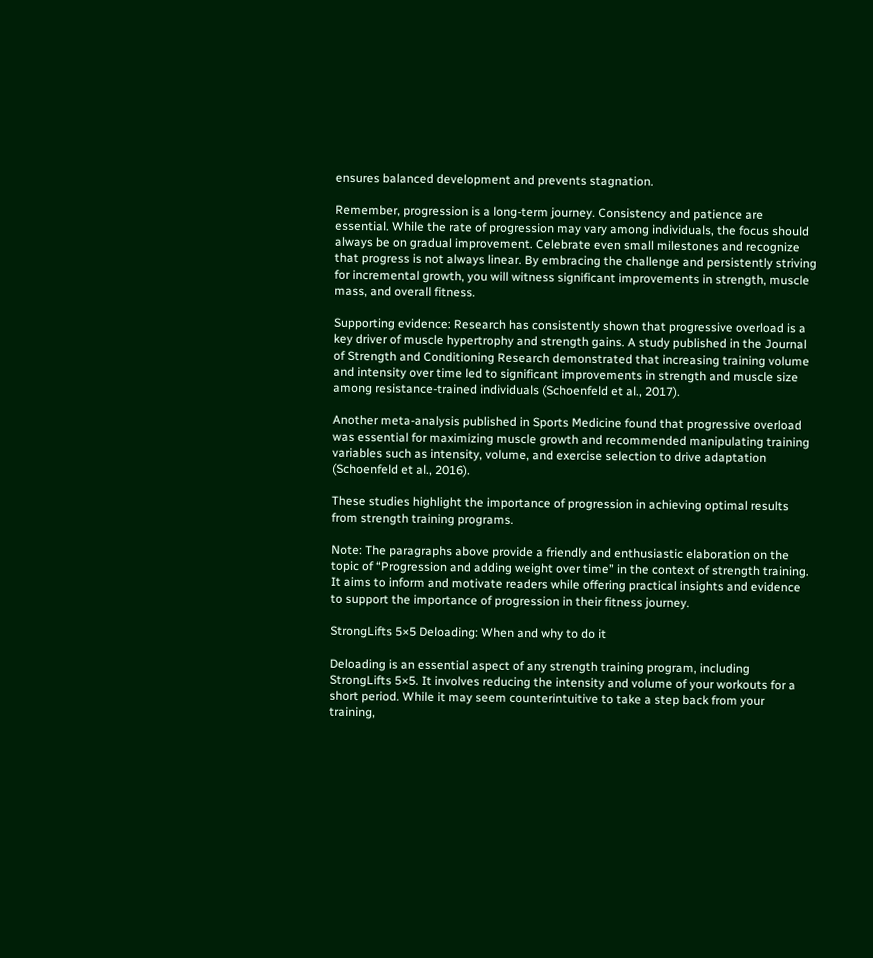ensures balanced development and prevents stagnation.

Remember, progression is a long-term journey. Consistency and patience are essential. While the rate of progression may vary among individuals, the focus should always be on gradual improvement. Celebrate even small milestones and recognize that progress is not always linear. By embracing the challenge and persistently striving for incremental growth, you will witness significant improvements in strength, muscle mass, and overall fitness.

Supporting evidence: Research has consistently shown that progressive overload is a key driver of muscle hypertrophy and strength gains. A study published in the Journal of Strength and Conditioning Research demonstrated that increasing training volume and intensity over time led to significant improvements in strength and muscle size among resistance-trained individuals (Schoenfeld et al., 2017).

Another meta-analysis published in Sports Medicine found that progressive overload was essential for maximizing muscle growth and recommended manipulating training variables such as intensity, volume, and exercise selection to drive adaptation (Schoenfeld et al., 2016).

These studies highlight the importance of progression in achieving optimal results from strength training programs.

Note: The paragraphs above provide a friendly and enthusiastic elaboration on the topic of “Progression and adding weight over time” in the context of strength training. It aims to inform and motivate readers while offering practical insights and evidence to support the importance of progression in their fitness journey.

StrongLifts 5×5 Deloading: When and why to do it

Deloading is an essential aspect of any strength training program, including StrongLifts 5×5. It involves reducing the intensity and volume of your workouts for a short period. While it may seem counterintuitive to take a step back from your training,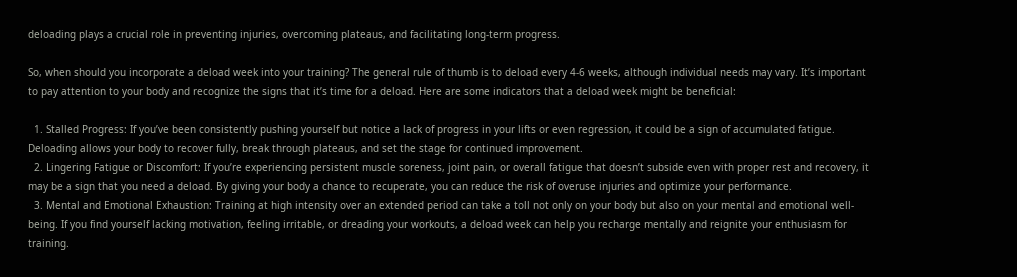deloading plays a crucial role in preventing injuries, overcoming plateaus, and facilitating long-term progress.

So, when should you incorporate a deload week into your training? The general rule of thumb is to deload every 4-6 weeks, although individual needs may vary. It’s important to pay attention to your body and recognize the signs that it’s time for a deload. Here are some indicators that a deload week might be beneficial:

  1. Stalled Progress: If you’ve been consistently pushing yourself but notice a lack of progress in your lifts or even regression, it could be a sign of accumulated fatigue. Deloading allows your body to recover fully, break through plateaus, and set the stage for continued improvement.
  2. Lingering Fatigue or Discomfort: If you’re experiencing persistent muscle soreness, joint pain, or overall fatigue that doesn’t subside even with proper rest and recovery, it may be a sign that you need a deload. By giving your body a chance to recuperate, you can reduce the risk of overuse injuries and optimize your performance.
  3. Mental and Emotional Exhaustion: Training at high intensity over an extended period can take a toll not only on your body but also on your mental and emotional well-being. If you find yourself lacking motivation, feeling irritable, or dreading your workouts, a deload week can help you recharge mentally and reignite your enthusiasm for training.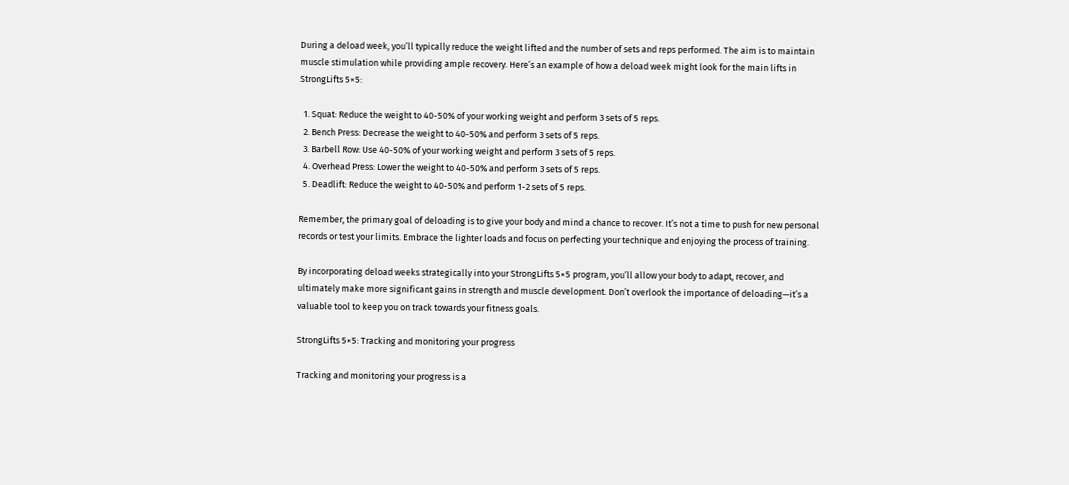During a deload week, you’ll typically reduce the weight lifted and the number of sets and reps performed. The aim is to maintain muscle stimulation while providing ample recovery. Here’s an example of how a deload week might look for the main lifts in StrongLifts 5×5:

  1. Squat: Reduce the weight to 40-50% of your working weight and perform 3 sets of 5 reps.
  2. Bench Press: Decrease the weight to 40-50% and perform 3 sets of 5 reps.
  3. Barbell Row: Use 40-50% of your working weight and perform 3 sets of 5 reps.
  4. Overhead Press: Lower the weight to 40-50% and perform 3 sets of 5 reps.
  5. Deadlift: Reduce the weight to 40-50% and perform 1-2 sets of 5 reps.

Remember, the primary goal of deloading is to give your body and mind a chance to recover. It’s not a time to push for new personal records or test your limits. Embrace the lighter loads and focus on perfecting your technique and enjoying the process of training.

By incorporating deload weeks strategically into your StrongLifts 5×5 program, you’ll allow your body to adapt, recover, and ultimately make more significant gains in strength and muscle development. Don’t overlook the importance of deloading—it’s a valuable tool to keep you on track towards your fitness goals.

StrongLifts 5×5: Tracking and monitoring your progress

Tracking and monitoring your progress is a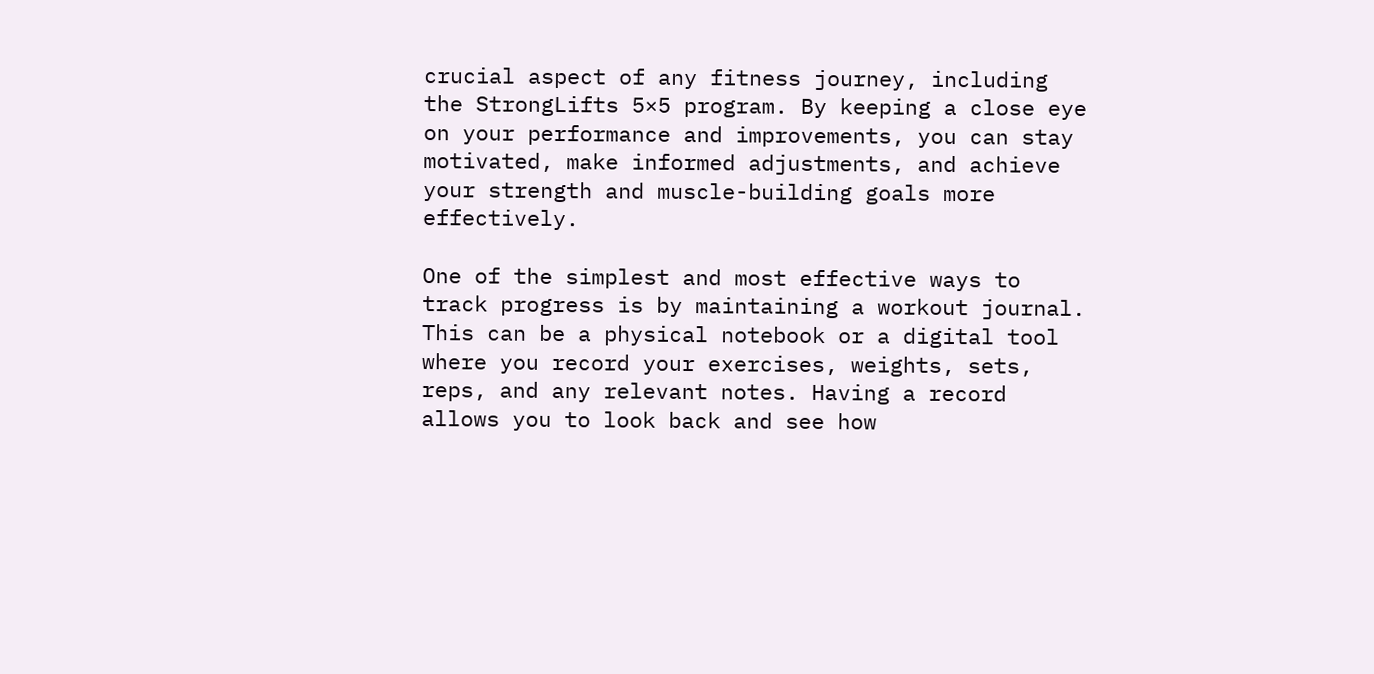crucial aspect of any fitness journey, including the StrongLifts 5×5 program. By keeping a close eye on your performance and improvements, you can stay motivated, make informed adjustments, and achieve your strength and muscle-building goals more effectively.

One of the simplest and most effective ways to track progress is by maintaining a workout journal. This can be a physical notebook or a digital tool where you record your exercises, weights, sets, reps, and any relevant notes. Having a record allows you to look back and see how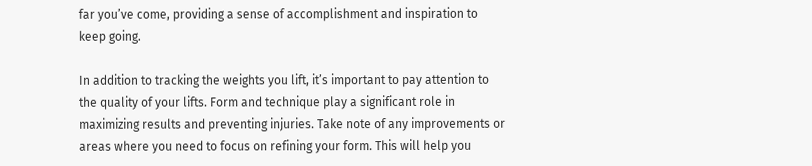far you’ve come, providing a sense of accomplishment and inspiration to keep going.

In addition to tracking the weights you lift, it’s important to pay attention to the quality of your lifts. Form and technique play a significant role in maximizing results and preventing injuries. Take note of any improvements or areas where you need to focus on refining your form. This will help you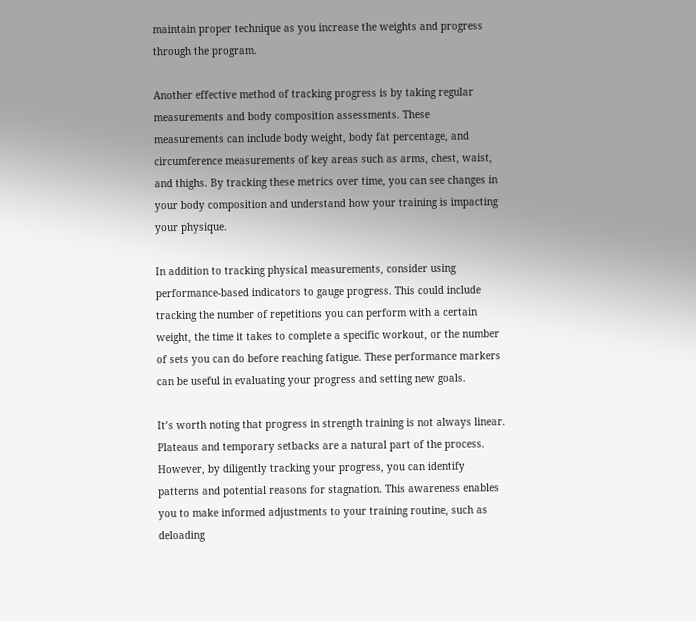maintain proper technique as you increase the weights and progress through the program.

Another effective method of tracking progress is by taking regular measurements and body composition assessments. These measurements can include body weight, body fat percentage, and circumference measurements of key areas such as arms, chest, waist, and thighs. By tracking these metrics over time, you can see changes in your body composition and understand how your training is impacting your physique.

In addition to tracking physical measurements, consider using performance-based indicators to gauge progress. This could include tracking the number of repetitions you can perform with a certain weight, the time it takes to complete a specific workout, or the number of sets you can do before reaching fatigue. These performance markers can be useful in evaluating your progress and setting new goals.

It’s worth noting that progress in strength training is not always linear. Plateaus and temporary setbacks are a natural part of the process. However, by diligently tracking your progress, you can identify patterns and potential reasons for stagnation. This awareness enables you to make informed adjustments to your training routine, such as deloading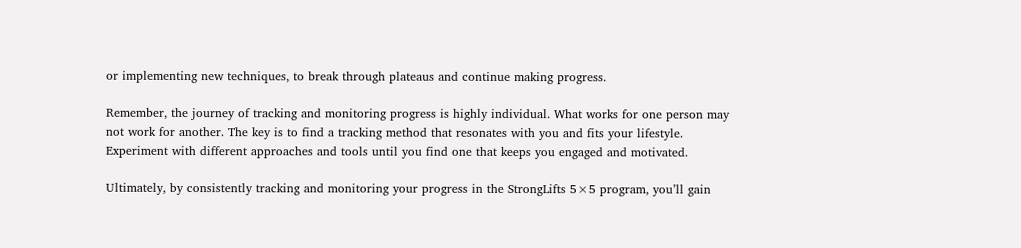or implementing new techniques, to break through plateaus and continue making progress.

Remember, the journey of tracking and monitoring progress is highly individual. What works for one person may not work for another. The key is to find a tracking method that resonates with you and fits your lifestyle. Experiment with different approaches and tools until you find one that keeps you engaged and motivated.

Ultimately, by consistently tracking and monitoring your progress in the StrongLifts 5×5 program, you’ll gain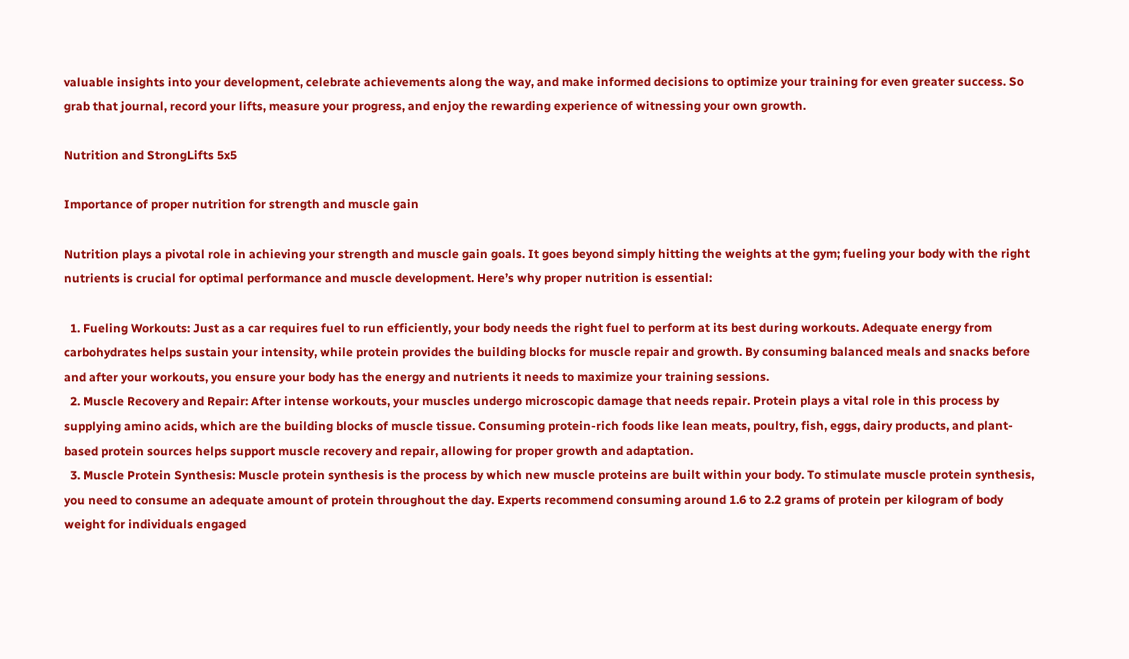valuable insights into your development, celebrate achievements along the way, and make informed decisions to optimize your training for even greater success. So grab that journal, record your lifts, measure your progress, and enjoy the rewarding experience of witnessing your own growth.

Nutrition and StrongLifts 5x5

Importance of proper nutrition for strength and muscle gain

Nutrition plays a pivotal role in achieving your strength and muscle gain goals. It goes beyond simply hitting the weights at the gym; fueling your body with the right nutrients is crucial for optimal performance and muscle development. Here’s why proper nutrition is essential:

  1. Fueling Workouts: Just as a car requires fuel to run efficiently, your body needs the right fuel to perform at its best during workouts. Adequate energy from carbohydrates helps sustain your intensity, while protein provides the building blocks for muscle repair and growth. By consuming balanced meals and snacks before and after your workouts, you ensure your body has the energy and nutrients it needs to maximize your training sessions.
  2. Muscle Recovery and Repair: After intense workouts, your muscles undergo microscopic damage that needs repair. Protein plays a vital role in this process by supplying amino acids, which are the building blocks of muscle tissue. Consuming protein-rich foods like lean meats, poultry, fish, eggs, dairy products, and plant-based protein sources helps support muscle recovery and repair, allowing for proper growth and adaptation.
  3. Muscle Protein Synthesis: Muscle protein synthesis is the process by which new muscle proteins are built within your body. To stimulate muscle protein synthesis, you need to consume an adequate amount of protein throughout the day. Experts recommend consuming around 1.6 to 2.2 grams of protein per kilogram of body weight for individuals engaged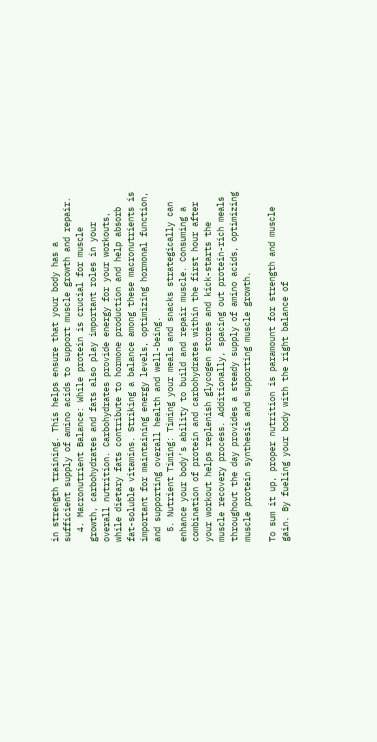in strength training. This helps ensure that your body has a sufficient supply of amino acids to support muscle growth and repair.
  4. Macronutrient Balance: While protein is crucial for muscle growth, carbohydrates and fats also play important roles in your overall nutrition. Carbohydrates provide energy for your workouts, while dietary fats contribute to hormone production and help absorb fat-soluble vitamins. Striking a balance among these macronutrients is important for maintaining energy levels, optimizing hormonal function, and supporting overall health and well-being.
  5. Nutrient Timing: Timing your meals and snacks strategically can enhance your body’s ability to build and repair muscle. Consuming a combination of protein and carbohydrates within the first hour after your workout helps replenish glycogen stores and kick-starts the muscle recovery process. Additionally, spacing out protein-rich meals throughout the day provides a steady supply of amino acids, optimizing muscle protein synthesis and supporting muscle growth.

To sum it up, proper nutrition is paramount for strength and muscle gain. By fueling your body with the right balance of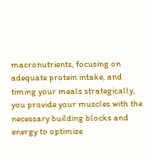macronutrients, focusing on adequate protein intake, and timing your meals strategically, you provide your muscles with the necessary building blocks and energy to optimize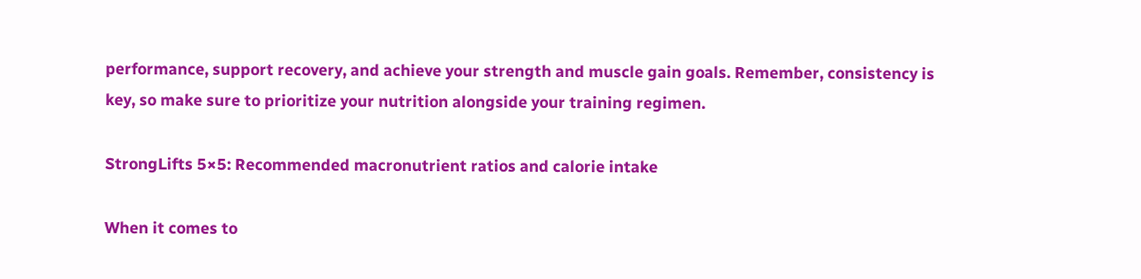performance, support recovery, and achieve your strength and muscle gain goals. Remember, consistency is key, so make sure to prioritize your nutrition alongside your training regimen.

StrongLifts 5×5: Recommended macronutrient ratios and calorie intake

When it comes to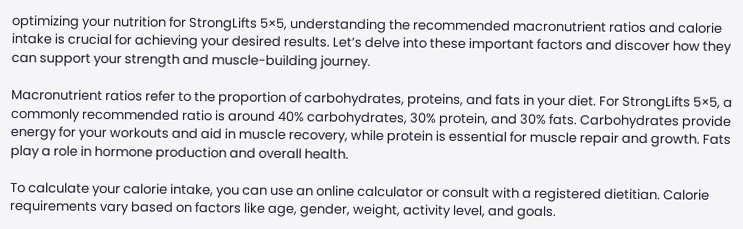optimizing your nutrition for StrongLifts 5×5, understanding the recommended macronutrient ratios and calorie intake is crucial for achieving your desired results. Let’s delve into these important factors and discover how they can support your strength and muscle-building journey.

Macronutrient ratios refer to the proportion of carbohydrates, proteins, and fats in your diet. For StrongLifts 5×5, a commonly recommended ratio is around 40% carbohydrates, 30% protein, and 30% fats. Carbohydrates provide energy for your workouts and aid in muscle recovery, while protein is essential for muscle repair and growth. Fats play a role in hormone production and overall health.

To calculate your calorie intake, you can use an online calculator or consult with a registered dietitian. Calorie requirements vary based on factors like age, gender, weight, activity level, and goals.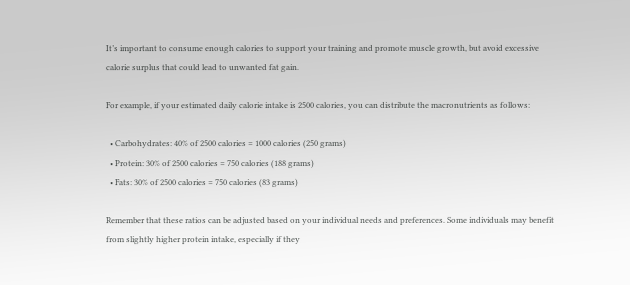It’s important to consume enough calories to support your training and promote muscle growth, but avoid excessive calorie surplus that could lead to unwanted fat gain.

For example, if your estimated daily calorie intake is 2500 calories, you can distribute the macronutrients as follows:

  • Carbohydrates: 40% of 2500 calories = 1000 calories (250 grams)
  • Protein: 30% of 2500 calories = 750 calories (188 grams)
  • Fats: 30% of 2500 calories = 750 calories (83 grams)

Remember that these ratios can be adjusted based on your individual needs and preferences. Some individuals may benefit from slightly higher protein intake, especially if they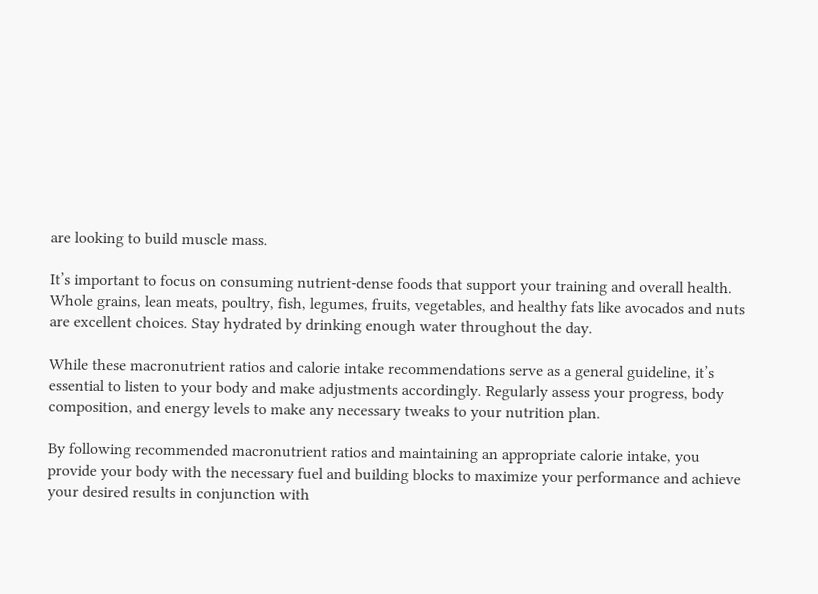are looking to build muscle mass.

It’s important to focus on consuming nutrient-dense foods that support your training and overall health. Whole grains, lean meats, poultry, fish, legumes, fruits, vegetables, and healthy fats like avocados and nuts are excellent choices. Stay hydrated by drinking enough water throughout the day.

While these macronutrient ratios and calorie intake recommendations serve as a general guideline, it’s essential to listen to your body and make adjustments accordingly. Regularly assess your progress, body composition, and energy levels to make any necessary tweaks to your nutrition plan.

By following recommended macronutrient ratios and maintaining an appropriate calorie intake, you provide your body with the necessary fuel and building blocks to maximize your performance and achieve your desired results in conjunction with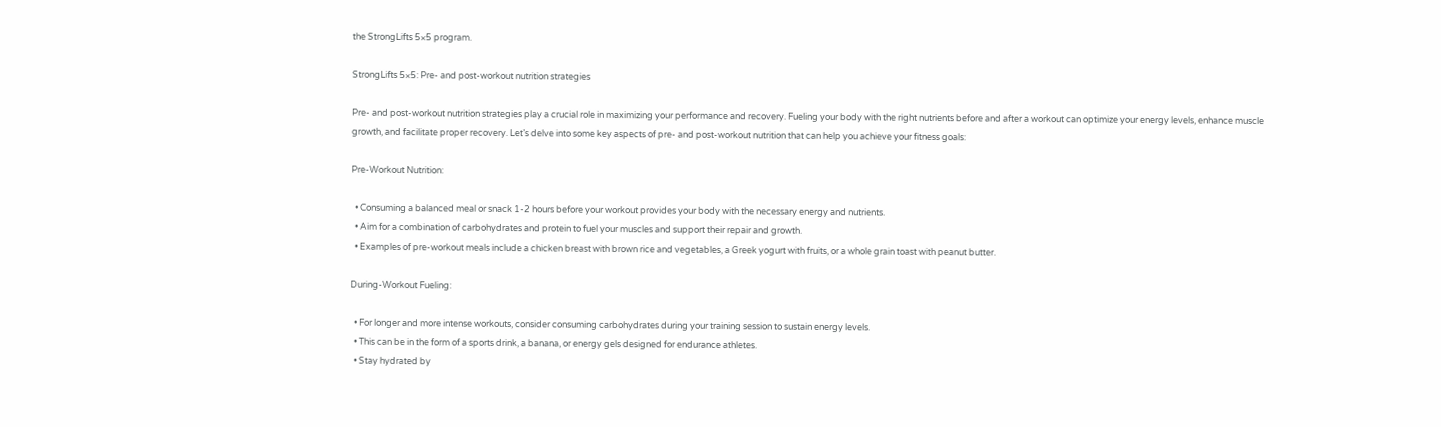the StrongLifts 5×5 program.

StrongLifts 5×5: Pre- and post-workout nutrition strategies

Pre- and post-workout nutrition strategies play a crucial role in maximizing your performance and recovery. Fueling your body with the right nutrients before and after a workout can optimize your energy levels, enhance muscle growth, and facilitate proper recovery. Let’s delve into some key aspects of pre- and post-workout nutrition that can help you achieve your fitness goals:

Pre-Workout Nutrition:

  • Consuming a balanced meal or snack 1-2 hours before your workout provides your body with the necessary energy and nutrients.
  • Aim for a combination of carbohydrates and protein to fuel your muscles and support their repair and growth.
  • Examples of pre-workout meals include a chicken breast with brown rice and vegetables, a Greek yogurt with fruits, or a whole grain toast with peanut butter.

During-Workout Fueling:

  • For longer and more intense workouts, consider consuming carbohydrates during your training session to sustain energy levels.
  • This can be in the form of a sports drink, a banana, or energy gels designed for endurance athletes.
  • Stay hydrated by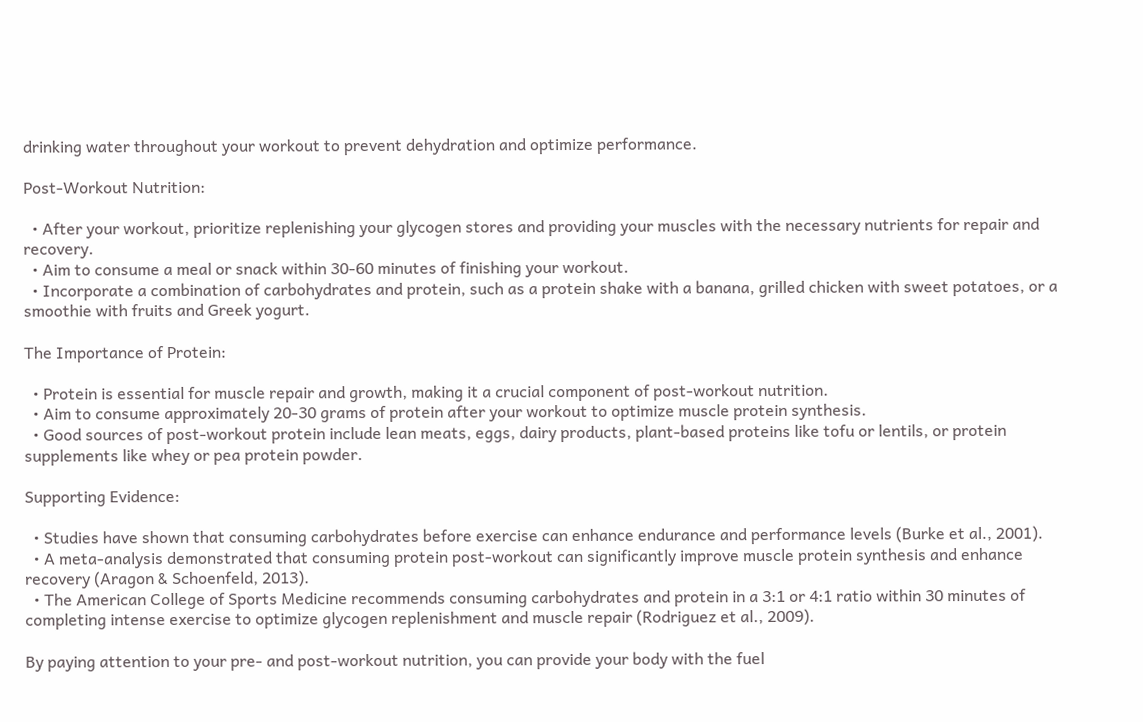drinking water throughout your workout to prevent dehydration and optimize performance.

Post-Workout Nutrition:

  • After your workout, prioritize replenishing your glycogen stores and providing your muscles with the necessary nutrients for repair and recovery.
  • Aim to consume a meal or snack within 30-60 minutes of finishing your workout.
  • Incorporate a combination of carbohydrates and protein, such as a protein shake with a banana, grilled chicken with sweet potatoes, or a smoothie with fruits and Greek yogurt.

The Importance of Protein:

  • Protein is essential for muscle repair and growth, making it a crucial component of post-workout nutrition.
  • Aim to consume approximately 20-30 grams of protein after your workout to optimize muscle protein synthesis.
  • Good sources of post-workout protein include lean meats, eggs, dairy products, plant-based proteins like tofu or lentils, or protein supplements like whey or pea protein powder.

Supporting Evidence:

  • Studies have shown that consuming carbohydrates before exercise can enhance endurance and performance levels (Burke et al., 2001).
  • A meta-analysis demonstrated that consuming protein post-workout can significantly improve muscle protein synthesis and enhance recovery (Aragon & Schoenfeld, 2013).
  • The American College of Sports Medicine recommends consuming carbohydrates and protein in a 3:1 or 4:1 ratio within 30 minutes of completing intense exercise to optimize glycogen replenishment and muscle repair (Rodriguez et al., 2009).

By paying attention to your pre- and post-workout nutrition, you can provide your body with the fuel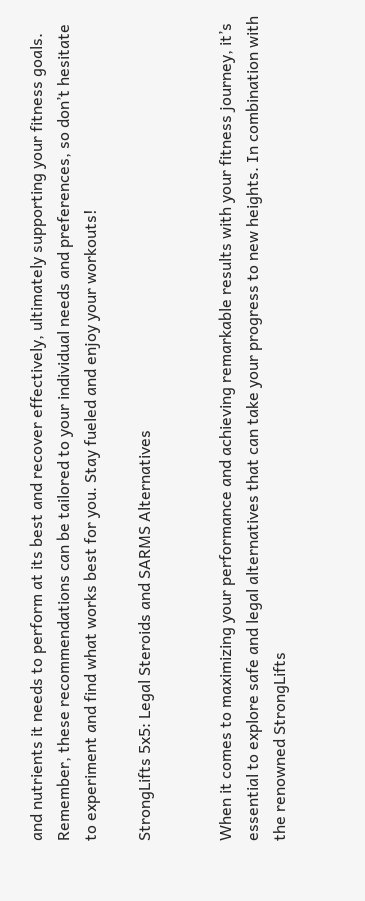and nutrients it needs to perform at its best and recover effectively, ultimately supporting your fitness goals. Remember, these recommendations can be tailored to your individual needs and preferences, so don’t hesitate to experiment and find what works best for you. Stay fueled and enjoy your workouts!

StrongLifts 5x5: Legal Steroids and SARMS Alternatives


When it comes to maximizing your performance and achieving remarkable results with your fitness journey, it’s essential to explore safe and legal alternatives that can take your progress to new heights. In combination with the renowned StrongLifts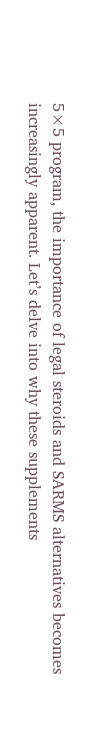5×5 program, the importance of legal steroids and SARMS alternatives becomes increasingly apparent. Let’s delve into why these supplements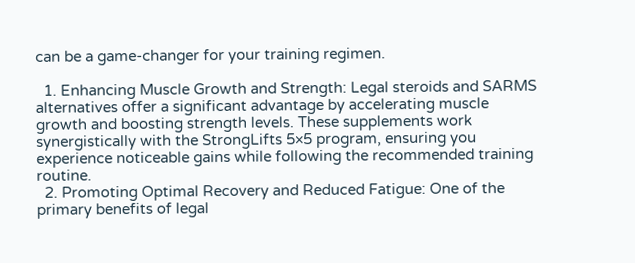can be a game-changer for your training regimen.

  1. Enhancing Muscle Growth and Strength: Legal steroids and SARMS alternatives offer a significant advantage by accelerating muscle growth and boosting strength levels. These supplements work synergistically with the StrongLifts 5×5 program, ensuring you experience noticeable gains while following the recommended training routine.
  2. Promoting Optimal Recovery and Reduced Fatigue: One of the primary benefits of legal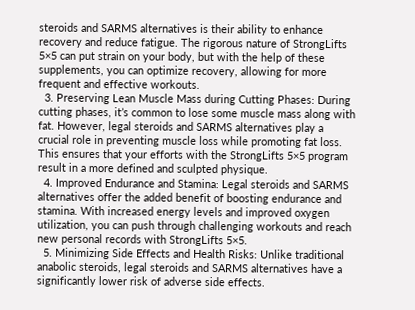steroids and SARMS alternatives is their ability to enhance recovery and reduce fatigue. The rigorous nature of StrongLifts 5×5 can put strain on your body, but with the help of these supplements, you can optimize recovery, allowing for more frequent and effective workouts.
  3. Preserving Lean Muscle Mass during Cutting Phases: During cutting phases, it’s common to lose some muscle mass along with fat. However, legal steroids and SARMS alternatives play a crucial role in preventing muscle loss while promoting fat loss. This ensures that your efforts with the StrongLifts 5×5 program result in a more defined and sculpted physique.
  4. Improved Endurance and Stamina: Legal steroids and SARMS alternatives offer the added benefit of boosting endurance and stamina. With increased energy levels and improved oxygen utilization, you can push through challenging workouts and reach new personal records with StrongLifts 5×5.
  5. Minimizing Side Effects and Health Risks: Unlike traditional anabolic steroids, legal steroids and SARMS alternatives have a significantly lower risk of adverse side effects.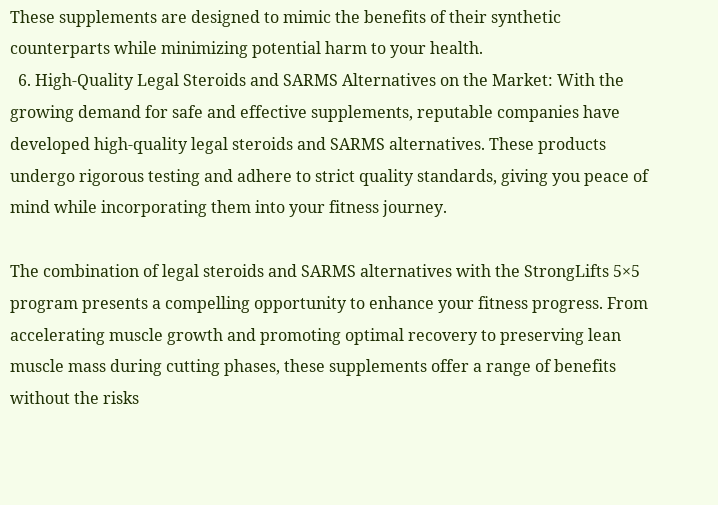These supplements are designed to mimic the benefits of their synthetic counterparts while minimizing potential harm to your health.
  6. High-Quality Legal Steroids and SARMS Alternatives on the Market: With the growing demand for safe and effective supplements, reputable companies have developed high-quality legal steroids and SARMS alternatives. These products undergo rigorous testing and adhere to strict quality standards, giving you peace of mind while incorporating them into your fitness journey.

The combination of legal steroids and SARMS alternatives with the StrongLifts 5×5 program presents a compelling opportunity to enhance your fitness progress. From accelerating muscle growth and promoting optimal recovery to preserving lean muscle mass during cutting phases, these supplements offer a range of benefits without the risks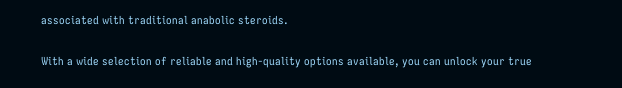associated with traditional anabolic steroids.

With a wide selection of reliable and high-quality options available, you can unlock your true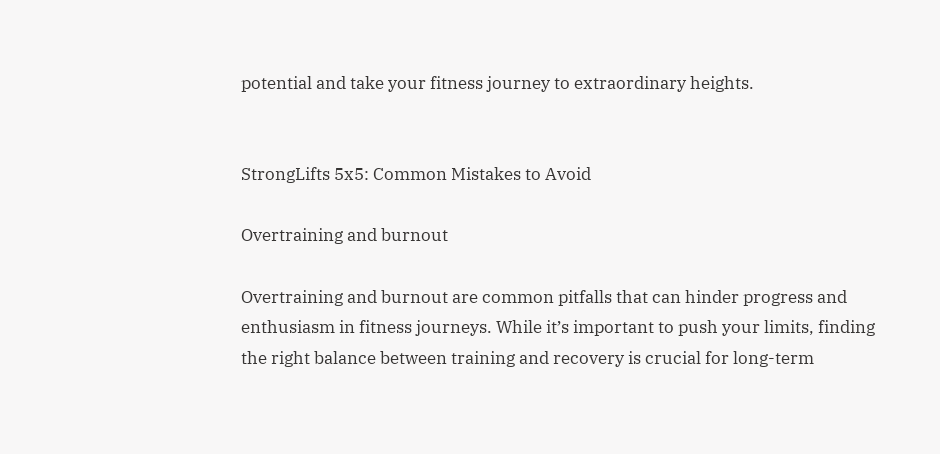potential and take your fitness journey to extraordinary heights.


StrongLifts 5x5: Common Mistakes to Avoid

Overtraining and burnout

Overtraining and burnout are common pitfalls that can hinder progress and enthusiasm in fitness journeys. While it’s important to push your limits, finding the right balance between training and recovery is crucial for long-term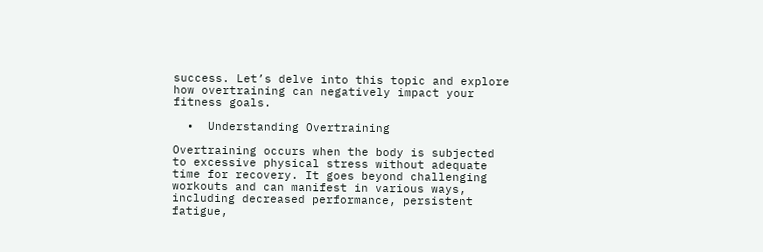success. Let’s delve into this topic and explore how overtraining can negatively impact your fitness goals.

  •  Understanding Overtraining

Overtraining occurs when the body is subjected to excessive physical stress without adequate time for recovery. It goes beyond challenging workouts and can manifest in various ways, including decreased performance, persistent fatigue,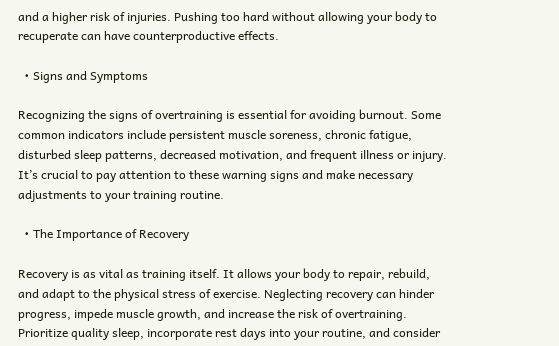and a higher risk of injuries. Pushing too hard without allowing your body to recuperate can have counterproductive effects.

  • Signs and Symptoms

Recognizing the signs of overtraining is essential for avoiding burnout. Some common indicators include persistent muscle soreness, chronic fatigue, disturbed sleep patterns, decreased motivation, and frequent illness or injury. It’s crucial to pay attention to these warning signs and make necessary adjustments to your training routine.

  • The Importance of Recovery

Recovery is as vital as training itself. It allows your body to repair, rebuild, and adapt to the physical stress of exercise. Neglecting recovery can hinder progress, impede muscle growth, and increase the risk of overtraining. Prioritize quality sleep, incorporate rest days into your routine, and consider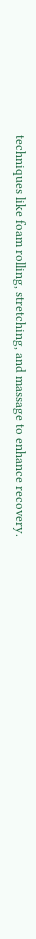techniques like foam rolling, stretching, and massage to enhance recovery.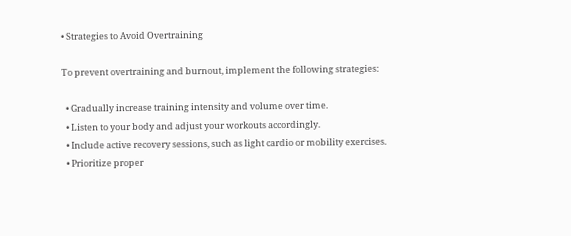• Strategies to Avoid Overtraining

To prevent overtraining and burnout, implement the following strategies:

  • Gradually increase training intensity and volume over time.
  • Listen to your body and adjust your workouts accordingly.
  • Include active recovery sessions, such as light cardio or mobility exercises.
  • Prioritize proper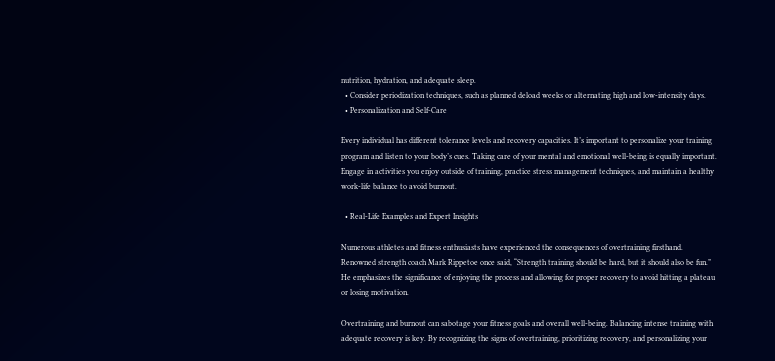nutrition, hydration, and adequate sleep.
  • Consider periodization techniques, such as planned deload weeks or alternating high and low-intensity days.
  • Personalization and Self-Care

Every individual has different tolerance levels and recovery capacities. It’s important to personalize your training program and listen to your body’s cues. Taking care of your mental and emotional well-being is equally important. Engage in activities you enjoy outside of training, practice stress management techniques, and maintain a healthy work-life balance to avoid burnout.

  • Real-Life Examples and Expert Insights

Numerous athletes and fitness enthusiasts have experienced the consequences of overtraining firsthand. Renowned strength coach Mark Rippetoe once said, “Strength training should be hard, but it should also be fun.” He emphasizes the significance of enjoying the process and allowing for proper recovery to avoid hitting a plateau or losing motivation.

Overtraining and burnout can sabotage your fitness goals and overall well-being. Balancing intense training with adequate recovery is key. By recognizing the signs of overtraining, prioritizing recovery, and personalizing your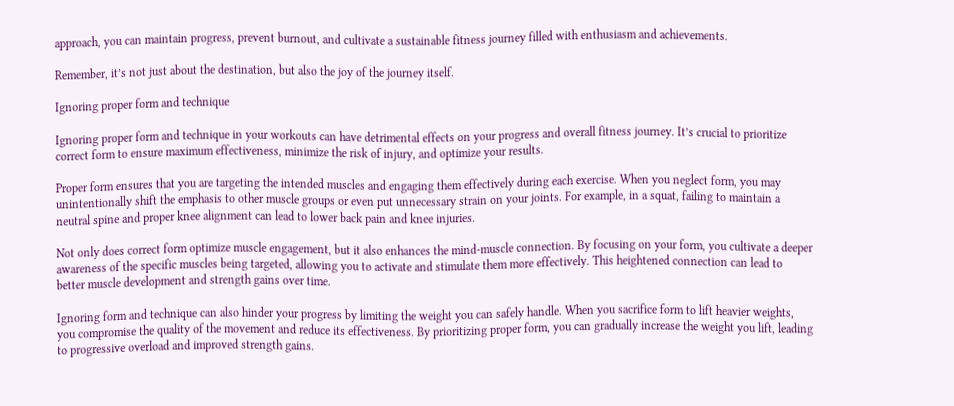approach, you can maintain progress, prevent burnout, and cultivate a sustainable fitness journey filled with enthusiasm and achievements.

Remember, it’s not just about the destination, but also the joy of the journey itself.

Ignoring proper form and technique

Ignoring proper form and technique in your workouts can have detrimental effects on your progress and overall fitness journey. It’s crucial to prioritize correct form to ensure maximum effectiveness, minimize the risk of injury, and optimize your results.

Proper form ensures that you are targeting the intended muscles and engaging them effectively during each exercise. When you neglect form, you may unintentionally shift the emphasis to other muscle groups or even put unnecessary strain on your joints. For example, in a squat, failing to maintain a neutral spine and proper knee alignment can lead to lower back pain and knee injuries.

Not only does correct form optimize muscle engagement, but it also enhances the mind-muscle connection. By focusing on your form, you cultivate a deeper awareness of the specific muscles being targeted, allowing you to activate and stimulate them more effectively. This heightened connection can lead to better muscle development and strength gains over time.

Ignoring form and technique can also hinder your progress by limiting the weight you can safely handle. When you sacrifice form to lift heavier weights, you compromise the quality of the movement and reduce its effectiveness. By prioritizing proper form, you can gradually increase the weight you lift, leading to progressive overload and improved strength gains.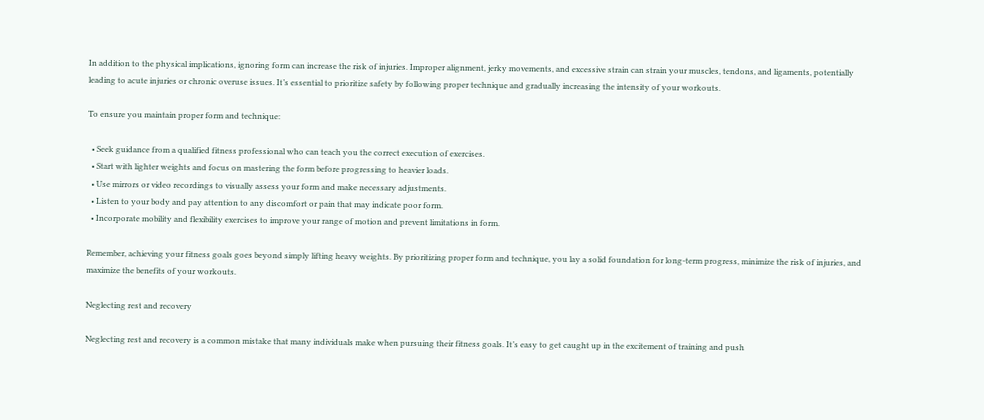In addition to the physical implications, ignoring form can increase the risk of injuries. Improper alignment, jerky movements, and excessive strain can strain your muscles, tendons, and ligaments, potentially leading to acute injuries or chronic overuse issues. It’s essential to prioritize safety by following proper technique and gradually increasing the intensity of your workouts.

To ensure you maintain proper form and technique:

  • Seek guidance from a qualified fitness professional who can teach you the correct execution of exercises.
  • Start with lighter weights and focus on mastering the form before progressing to heavier loads.
  • Use mirrors or video recordings to visually assess your form and make necessary adjustments.
  • Listen to your body and pay attention to any discomfort or pain that may indicate poor form.
  • Incorporate mobility and flexibility exercises to improve your range of motion and prevent limitations in form.

Remember, achieving your fitness goals goes beyond simply lifting heavy weights. By prioritizing proper form and technique, you lay a solid foundation for long-term progress, minimize the risk of injuries, and maximize the benefits of your workouts.

Neglecting rest and recovery

Neglecting rest and recovery is a common mistake that many individuals make when pursuing their fitness goals. It’s easy to get caught up in the excitement of training and push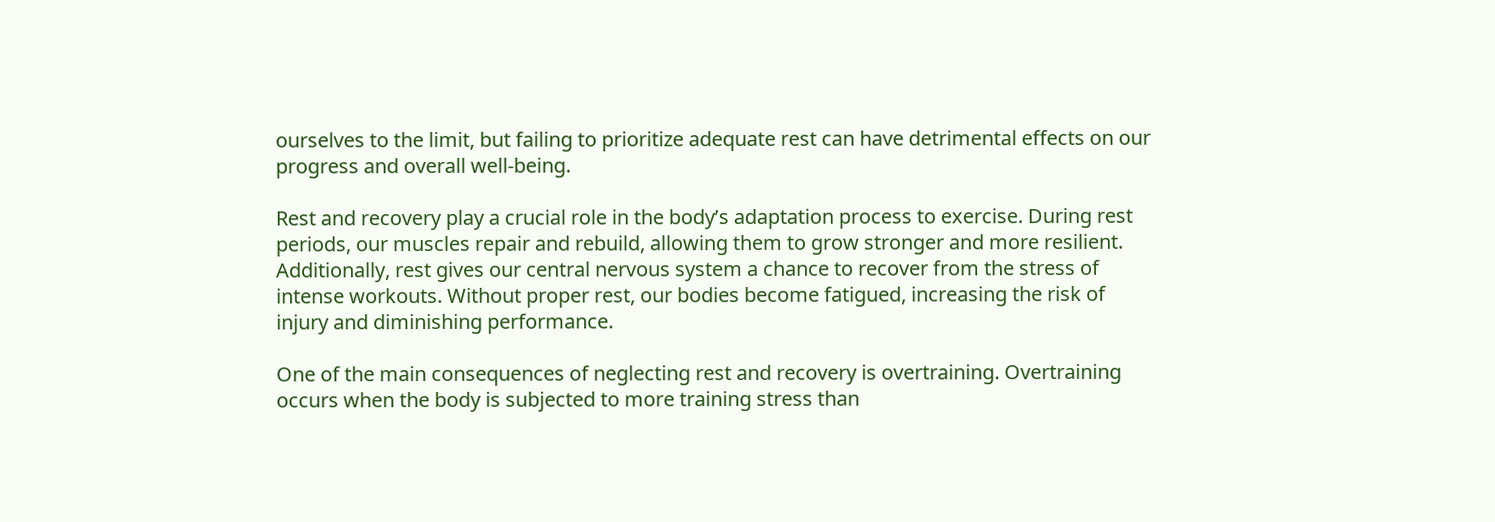ourselves to the limit, but failing to prioritize adequate rest can have detrimental effects on our progress and overall well-being.

Rest and recovery play a crucial role in the body’s adaptation process to exercise. During rest periods, our muscles repair and rebuild, allowing them to grow stronger and more resilient. Additionally, rest gives our central nervous system a chance to recover from the stress of intense workouts. Without proper rest, our bodies become fatigued, increasing the risk of injury and diminishing performance.

One of the main consequences of neglecting rest and recovery is overtraining. Overtraining occurs when the body is subjected to more training stress than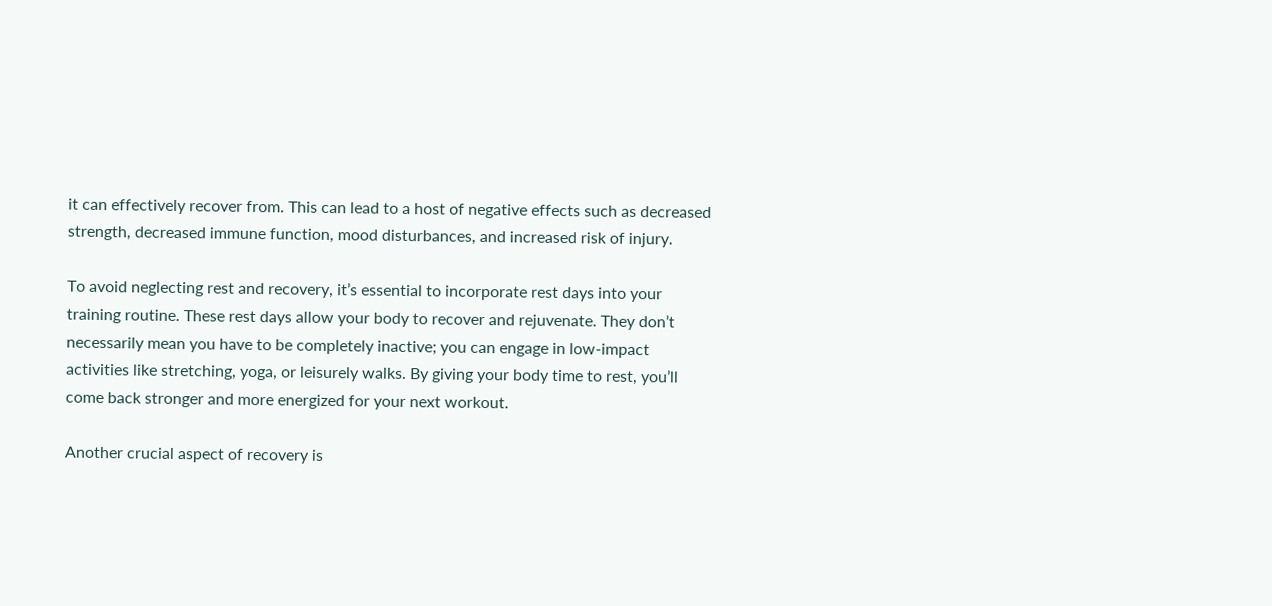it can effectively recover from. This can lead to a host of negative effects such as decreased strength, decreased immune function, mood disturbances, and increased risk of injury.

To avoid neglecting rest and recovery, it’s essential to incorporate rest days into your training routine. These rest days allow your body to recover and rejuvenate. They don’t necessarily mean you have to be completely inactive; you can engage in low-impact activities like stretching, yoga, or leisurely walks. By giving your body time to rest, you’ll come back stronger and more energized for your next workout.

Another crucial aspect of recovery is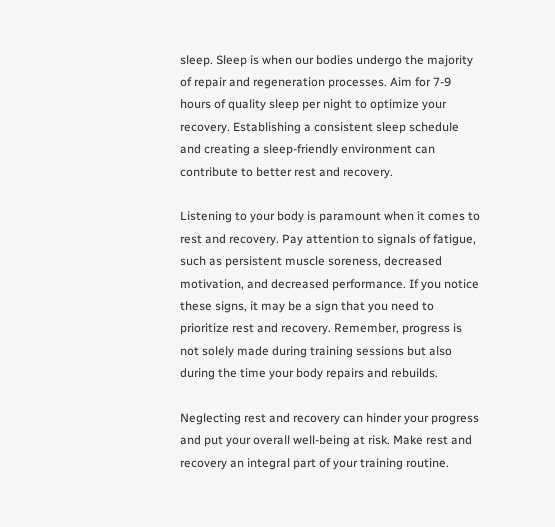sleep. Sleep is when our bodies undergo the majority of repair and regeneration processes. Aim for 7-9 hours of quality sleep per night to optimize your recovery. Establishing a consistent sleep schedule and creating a sleep-friendly environment can contribute to better rest and recovery.

Listening to your body is paramount when it comes to rest and recovery. Pay attention to signals of fatigue, such as persistent muscle soreness, decreased motivation, and decreased performance. If you notice these signs, it may be a sign that you need to prioritize rest and recovery. Remember, progress is not solely made during training sessions but also during the time your body repairs and rebuilds.

Neglecting rest and recovery can hinder your progress and put your overall well-being at risk. Make rest and recovery an integral part of your training routine.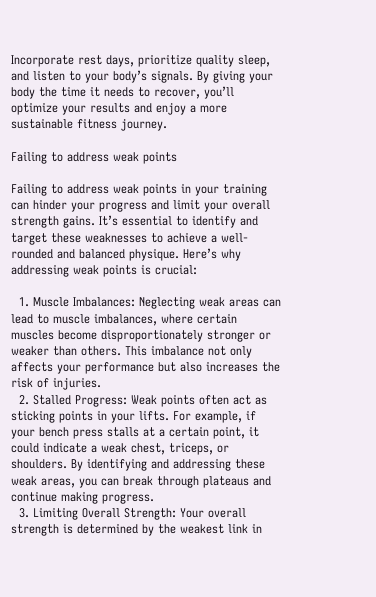Incorporate rest days, prioritize quality sleep, and listen to your body’s signals. By giving your body the time it needs to recover, you’ll optimize your results and enjoy a more sustainable fitness journey.

Failing to address weak points

Failing to address weak points in your training can hinder your progress and limit your overall strength gains. It’s essential to identify and target these weaknesses to achieve a well-rounded and balanced physique. Here’s why addressing weak points is crucial:

  1. Muscle Imbalances: Neglecting weak areas can lead to muscle imbalances, where certain muscles become disproportionately stronger or weaker than others. This imbalance not only affects your performance but also increases the risk of injuries.
  2. Stalled Progress: Weak points often act as sticking points in your lifts. For example, if your bench press stalls at a certain point, it could indicate a weak chest, triceps, or shoulders. By identifying and addressing these weak areas, you can break through plateaus and continue making progress.
  3. Limiting Overall Strength: Your overall strength is determined by the weakest link in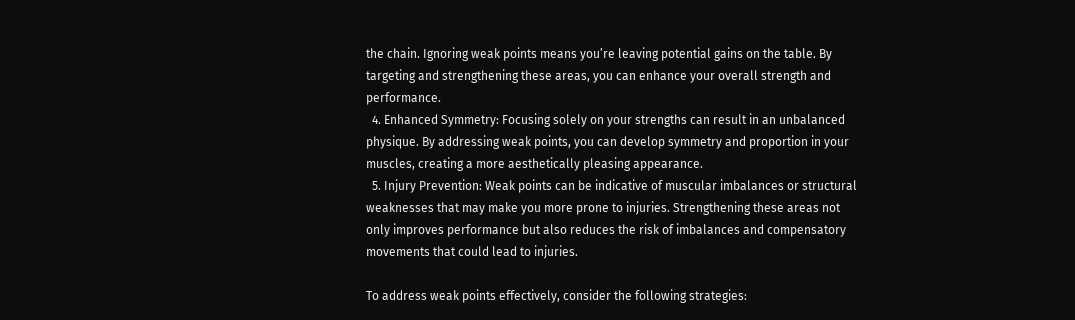the chain. Ignoring weak points means you’re leaving potential gains on the table. By targeting and strengthening these areas, you can enhance your overall strength and performance.
  4. Enhanced Symmetry: Focusing solely on your strengths can result in an unbalanced physique. By addressing weak points, you can develop symmetry and proportion in your muscles, creating a more aesthetically pleasing appearance.
  5. Injury Prevention: Weak points can be indicative of muscular imbalances or structural weaknesses that may make you more prone to injuries. Strengthening these areas not only improves performance but also reduces the risk of imbalances and compensatory movements that could lead to injuries.

To address weak points effectively, consider the following strategies: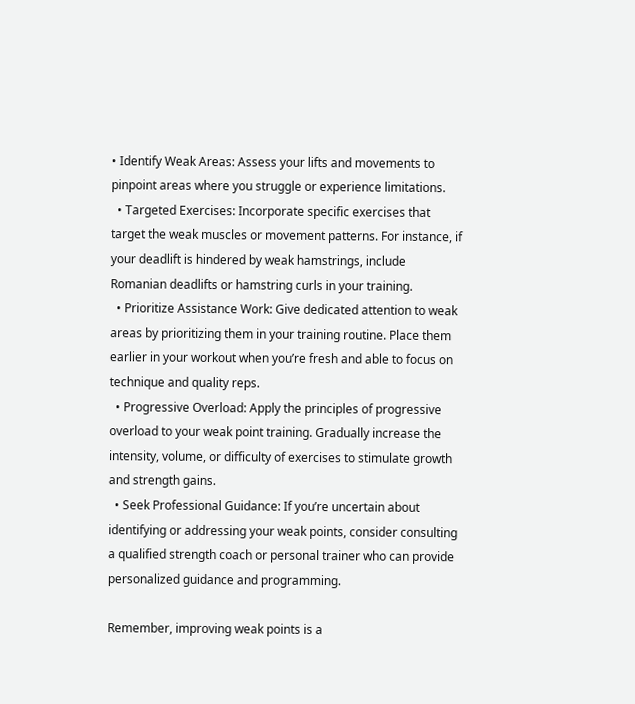• Identify Weak Areas: Assess your lifts and movements to pinpoint areas where you struggle or experience limitations.
  • Targeted Exercises: Incorporate specific exercises that target the weak muscles or movement patterns. For instance, if your deadlift is hindered by weak hamstrings, include Romanian deadlifts or hamstring curls in your training.
  • Prioritize Assistance Work: Give dedicated attention to weak areas by prioritizing them in your training routine. Place them earlier in your workout when you’re fresh and able to focus on technique and quality reps.
  • Progressive Overload: Apply the principles of progressive overload to your weak point training. Gradually increase the intensity, volume, or difficulty of exercises to stimulate growth and strength gains.
  • Seek Professional Guidance: If you’re uncertain about identifying or addressing your weak points, consider consulting a qualified strength coach or personal trainer who can provide personalized guidance and programming.

Remember, improving weak points is a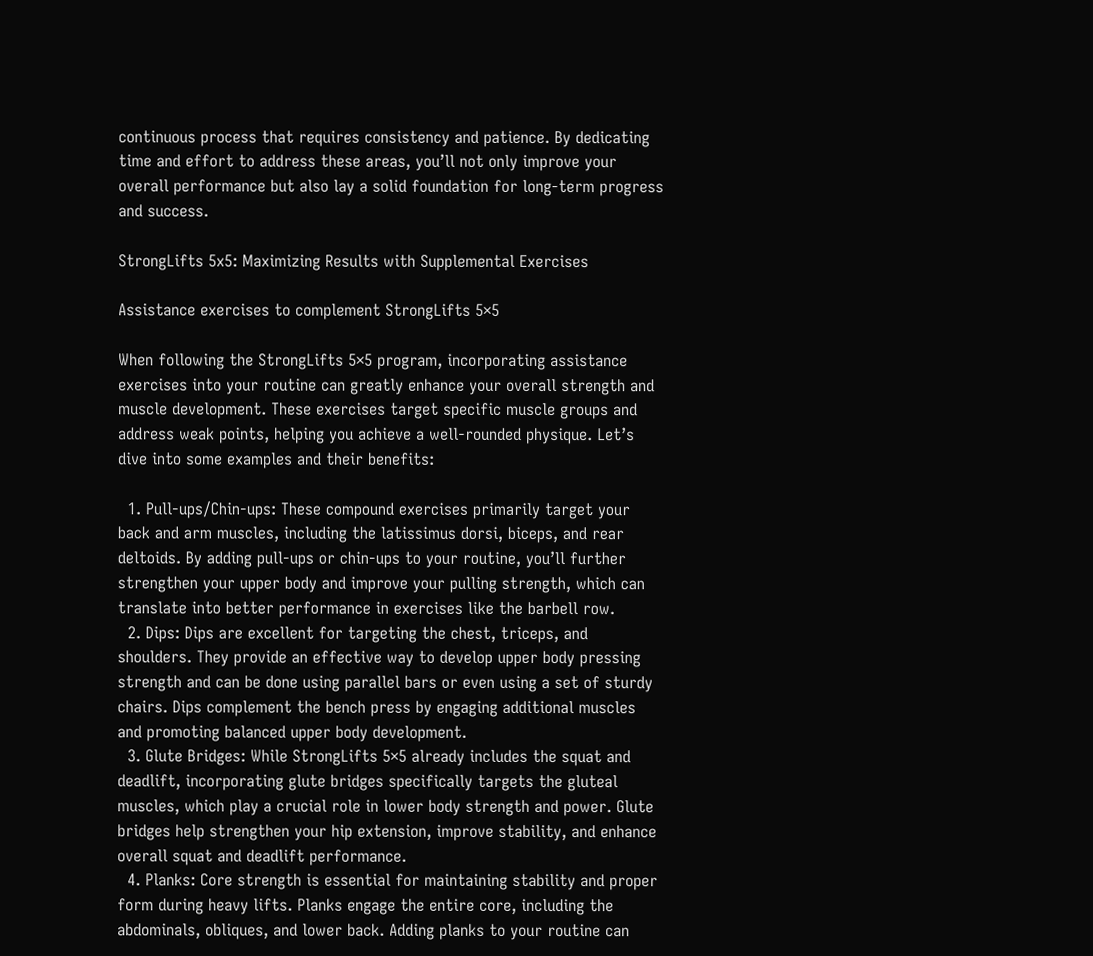continuous process that requires consistency and patience. By dedicating time and effort to address these areas, you’ll not only improve your overall performance but also lay a solid foundation for long-term progress and success.

StrongLifts 5x5: Maximizing Results with Supplemental Exercises

Assistance exercises to complement StrongLifts 5×5

When following the StrongLifts 5×5 program, incorporating assistance exercises into your routine can greatly enhance your overall strength and muscle development. These exercises target specific muscle groups and address weak points, helping you achieve a well-rounded physique. Let’s dive into some examples and their benefits:

  1. Pull-ups/Chin-ups: These compound exercises primarily target your back and arm muscles, including the latissimus dorsi, biceps, and rear deltoids. By adding pull-ups or chin-ups to your routine, you’ll further strengthen your upper body and improve your pulling strength, which can translate into better performance in exercises like the barbell row.
  2. Dips: Dips are excellent for targeting the chest, triceps, and shoulders. They provide an effective way to develop upper body pressing strength and can be done using parallel bars or even using a set of sturdy chairs. Dips complement the bench press by engaging additional muscles and promoting balanced upper body development.
  3. Glute Bridges: While StrongLifts 5×5 already includes the squat and deadlift, incorporating glute bridges specifically targets the gluteal muscles, which play a crucial role in lower body strength and power. Glute bridges help strengthen your hip extension, improve stability, and enhance overall squat and deadlift performance.
  4. Planks: Core strength is essential for maintaining stability and proper form during heavy lifts. Planks engage the entire core, including the abdominals, obliques, and lower back. Adding planks to your routine can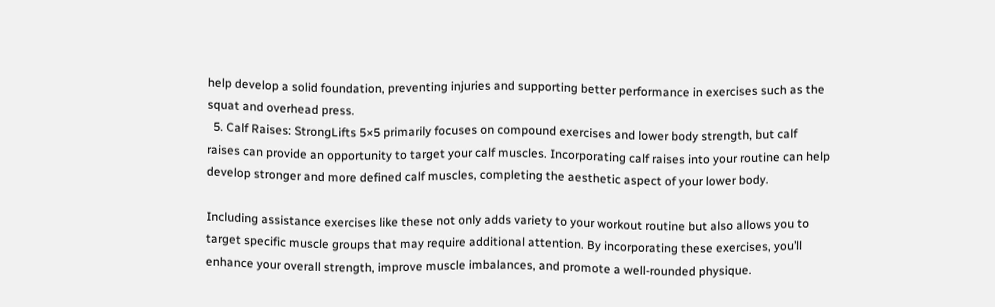help develop a solid foundation, preventing injuries and supporting better performance in exercises such as the squat and overhead press.
  5. Calf Raises: StrongLifts 5×5 primarily focuses on compound exercises and lower body strength, but calf raises can provide an opportunity to target your calf muscles. Incorporating calf raises into your routine can help develop stronger and more defined calf muscles, completing the aesthetic aspect of your lower body.

Including assistance exercises like these not only adds variety to your workout routine but also allows you to target specific muscle groups that may require additional attention. By incorporating these exercises, you’ll enhance your overall strength, improve muscle imbalances, and promote a well-rounded physique.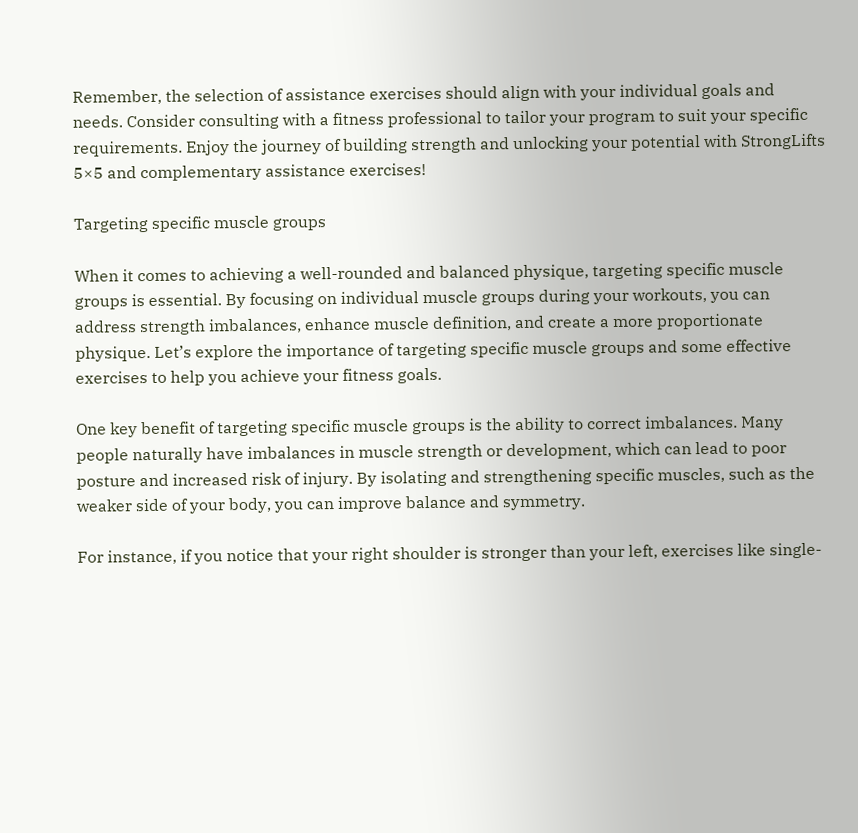Remember, the selection of assistance exercises should align with your individual goals and needs. Consider consulting with a fitness professional to tailor your program to suit your specific requirements. Enjoy the journey of building strength and unlocking your potential with StrongLifts 5×5 and complementary assistance exercises!

Targeting specific muscle groups

When it comes to achieving a well-rounded and balanced physique, targeting specific muscle groups is essential. By focusing on individual muscle groups during your workouts, you can address strength imbalances, enhance muscle definition, and create a more proportionate physique. Let’s explore the importance of targeting specific muscle groups and some effective exercises to help you achieve your fitness goals.

One key benefit of targeting specific muscle groups is the ability to correct imbalances. Many people naturally have imbalances in muscle strength or development, which can lead to poor posture and increased risk of injury. By isolating and strengthening specific muscles, such as the weaker side of your body, you can improve balance and symmetry.

For instance, if you notice that your right shoulder is stronger than your left, exercises like single-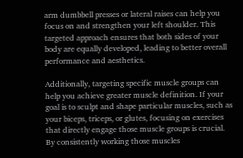arm dumbbell presses or lateral raises can help you focus on and strengthen your left shoulder. This targeted approach ensures that both sides of your body are equally developed, leading to better overall performance and aesthetics.

Additionally, targeting specific muscle groups can help you achieve greater muscle definition. If your goal is to sculpt and shape particular muscles, such as your biceps, triceps, or glutes, focusing on exercises that directly engage those muscle groups is crucial. By consistently working those muscles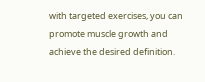with targeted exercises, you can promote muscle growth and achieve the desired definition.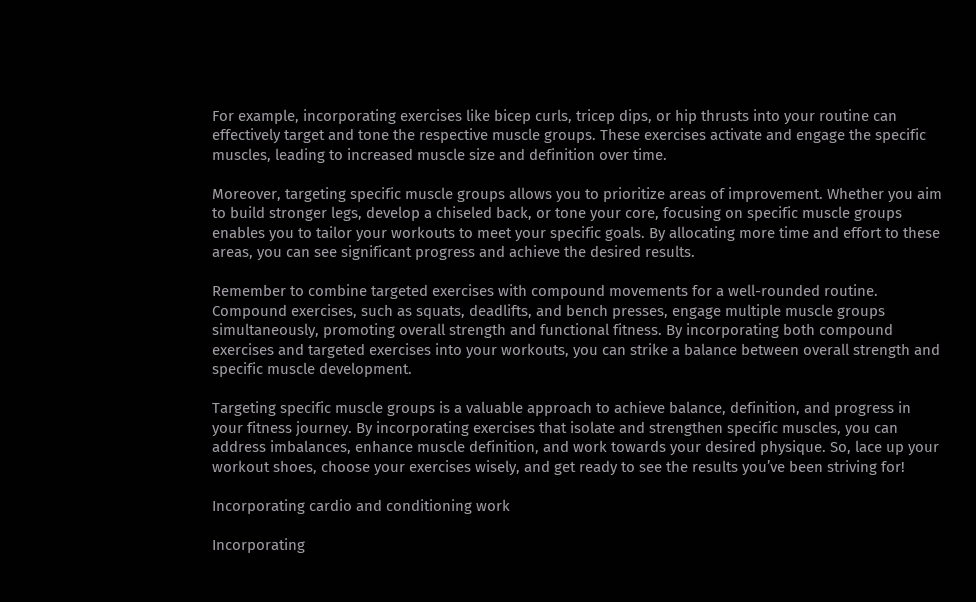For example, incorporating exercises like bicep curls, tricep dips, or hip thrusts into your routine can effectively target and tone the respective muscle groups. These exercises activate and engage the specific muscles, leading to increased muscle size and definition over time.

Moreover, targeting specific muscle groups allows you to prioritize areas of improvement. Whether you aim to build stronger legs, develop a chiseled back, or tone your core, focusing on specific muscle groups enables you to tailor your workouts to meet your specific goals. By allocating more time and effort to these areas, you can see significant progress and achieve the desired results.

Remember to combine targeted exercises with compound movements for a well-rounded routine. Compound exercises, such as squats, deadlifts, and bench presses, engage multiple muscle groups simultaneously, promoting overall strength and functional fitness. By incorporating both compound exercises and targeted exercises into your workouts, you can strike a balance between overall strength and specific muscle development.

Targeting specific muscle groups is a valuable approach to achieve balance, definition, and progress in your fitness journey. By incorporating exercises that isolate and strengthen specific muscles, you can address imbalances, enhance muscle definition, and work towards your desired physique. So, lace up your workout shoes, choose your exercises wisely, and get ready to see the results you’ve been striving for!

Incorporating cardio and conditioning work

Incorporating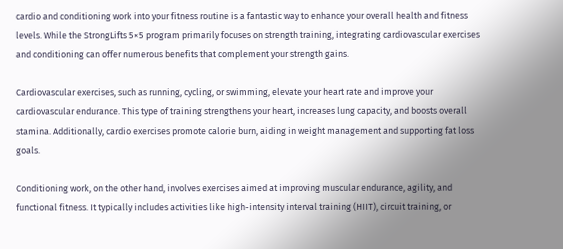cardio and conditioning work into your fitness routine is a fantastic way to enhance your overall health and fitness levels. While the StrongLifts 5×5 program primarily focuses on strength training, integrating cardiovascular exercises and conditioning can offer numerous benefits that complement your strength gains.

Cardiovascular exercises, such as running, cycling, or swimming, elevate your heart rate and improve your cardiovascular endurance. This type of training strengthens your heart, increases lung capacity, and boosts overall stamina. Additionally, cardio exercises promote calorie burn, aiding in weight management and supporting fat loss goals.

Conditioning work, on the other hand, involves exercises aimed at improving muscular endurance, agility, and functional fitness. It typically includes activities like high-intensity interval training (HIIT), circuit training, or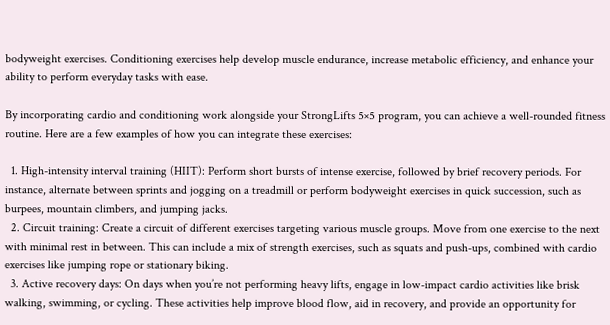bodyweight exercises. Conditioning exercises help develop muscle endurance, increase metabolic efficiency, and enhance your ability to perform everyday tasks with ease.

By incorporating cardio and conditioning work alongside your StrongLifts 5×5 program, you can achieve a well-rounded fitness routine. Here are a few examples of how you can integrate these exercises:

  1. High-intensity interval training (HIIT): Perform short bursts of intense exercise, followed by brief recovery periods. For instance, alternate between sprints and jogging on a treadmill or perform bodyweight exercises in quick succession, such as burpees, mountain climbers, and jumping jacks.
  2. Circuit training: Create a circuit of different exercises targeting various muscle groups. Move from one exercise to the next with minimal rest in between. This can include a mix of strength exercises, such as squats and push-ups, combined with cardio exercises like jumping rope or stationary biking.
  3. Active recovery days: On days when you’re not performing heavy lifts, engage in low-impact cardio activities like brisk walking, swimming, or cycling. These activities help improve blood flow, aid in recovery, and provide an opportunity for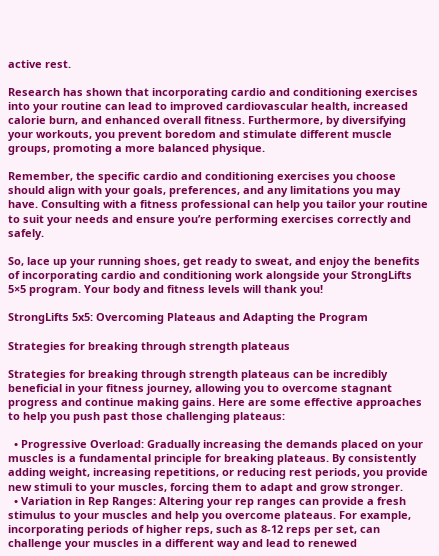active rest.

Research has shown that incorporating cardio and conditioning exercises into your routine can lead to improved cardiovascular health, increased calorie burn, and enhanced overall fitness. Furthermore, by diversifying your workouts, you prevent boredom and stimulate different muscle groups, promoting a more balanced physique.

Remember, the specific cardio and conditioning exercises you choose should align with your goals, preferences, and any limitations you may have. Consulting with a fitness professional can help you tailor your routine to suit your needs and ensure you’re performing exercises correctly and safely.

So, lace up your running shoes, get ready to sweat, and enjoy the benefits of incorporating cardio and conditioning work alongside your StrongLifts 5×5 program. Your body and fitness levels will thank you!

StrongLifts 5x5: Overcoming Plateaus and Adapting the Program

Strategies for breaking through strength plateaus

Strategies for breaking through strength plateaus can be incredibly beneficial in your fitness journey, allowing you to overcome stagnant progress and continue making gains. Here are some effective approaches to help you push past those challenging plateaus:

  • Progressive Overload: Gradually increasing the demands placed on your muscles is a fundamental principle for breaking plateaus. By consistently adding weight, increasing repetitions, or reducing rest periods, you provide new stimuli to your muscles, forcing them to adapt and grow stronger.
  • Variation in Rep Ranges: Altering your rep ranges can provide a fresh stimulus to your muscles and help you overcome plateaus. For example, incorporating periods of higher reps, such as 8-12 reps per set, can challenge your muscles in a different way and lead to renewed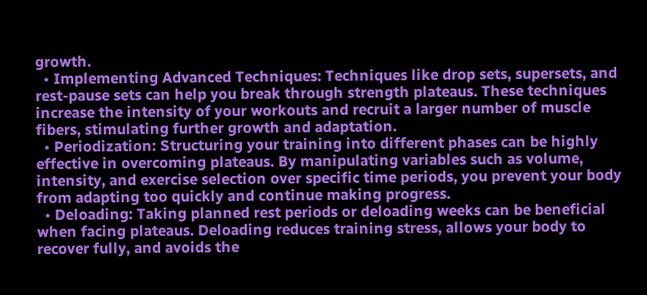growth.
  • Implementing Advanced Techniques: Techniques like drop sets, supersets, and rest-pause sets can help you break through strength plateaus. These techniques increase the intensity of your workouts and recruit a larger number of muscle fibers, stimulating further growth and adaptation.
  • Periodization: Structuring your training into different phases can be highly effective in overcoming plateaus. By manipulating variables such as volume, intensity, and exercise selection over specific time periods, you prevent your body from adapting too quickly and continue making progress.
  • Deloading: Taking planned rest periods or deloading weeks can be beneficial when facing plateaus. Deloading reduces training stress, allows your body to recover fully, and avoids the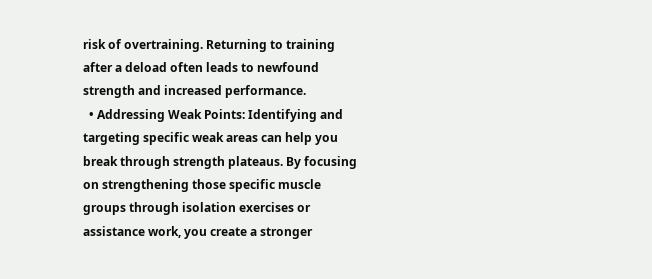risk of overtraining. Returning to training after a deload often leads to newfound strength and increased performance.
  • Addressing Weak Points: Identifying and targeting specific weak areas can help you break through strength plateaus. By focusing on strengthening those specific muscle groups through isolation exercises or assistance work, you create a stronger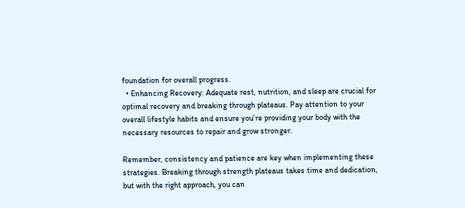foundation for overall progress.
  • Enhancing Recovery: Adequate rest, nutrition, and sleep are crucial for optimal recovery and breaking through plateaus. Pay attention to your overall lifestyle habits and ensure you’re providing your body with the necessary resources to repair and grow stronger.

Remember, consistency and patience are key when implementing these strategies. Breaking through strength plateaus takes time and dedication, but with the right approach, you can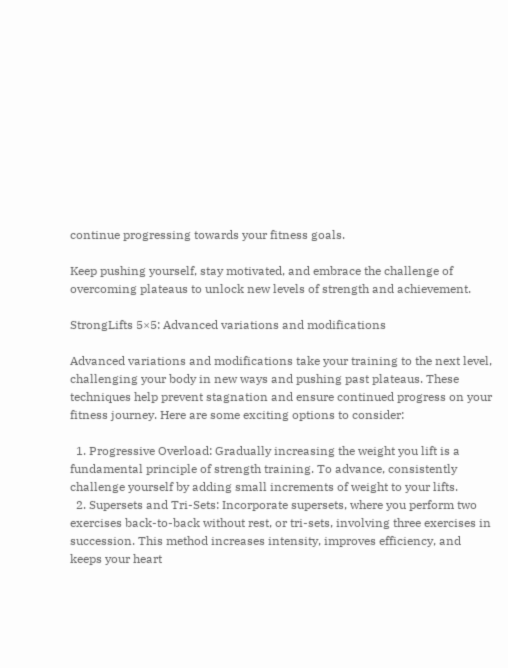continue progressing towards your fitness goals.

Keep pushing yourself, stay motivated, and embrace the challenge of overcoming plateaus to unlock new levels of strength and achievement.

StrongLifts 5×5: Advanced variations and modifications

Advanced variations and modifications take your training to the next level, challenging your body in new ways and pushing past plateaus. These techniques help prevent stagnation and ensure continued progress on your fitness journey. Here are some exciting options to consider:

  1. Progressive Overload: Gradually increasing the weight you lift is a fundamental principle of strength training. To advance, consistently challenge yourself by adding small increments of weight to your lifts.
  2. Supersets and Tri-Sets: Incorporate supersets, where you perform two exercises back-to-back without rest, or tri-sets, involving three exercises in succession. This method increases intensity, improves efficiency, and keeps your heart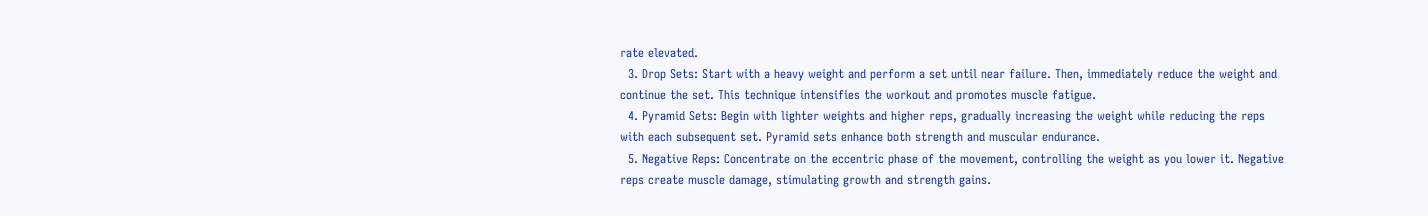rate elevated.
  3. Drop Sets: Start with a heavy weight and perform a set until near failure. Then, immediately reduce the weight and continue the set. This technique intensifies the workout and promotes muscle fatigue.
  4. Pyramid Sets: Begin with lighter weights and higher reps, gradually increasing the weight while reducing the reps with each subsequent set. Pyramid sets enhance both strength and muscular endurance.
  5. Negative Reps: Concentrate on the eccentric phase of the movement, controlling the weight as you lower it. Negative reps create muscle damage, stimulating growth and strength gains.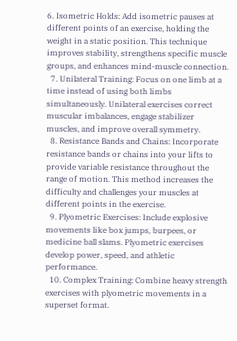6. Isometric Holds: Add isometric pauses at different points of an exercise, holding the weight in a static position. This technique improves stability, strengthens specific muscle groups, and enhances mind-muscle connection.
  7. Unilateral Training: Focus on one limb at a time instead of using both limbs simultaneously. Unilateral exercises correct muscular imbalances, engage stabilizer muscles, and improve overall symmetry.
  8. Resistance Bands and Chains: Incorporate resistance bands or chains into your lifts to provide variable resistance throughout the range of motion. This method increases the difficulty and challenges your muscles at different points in the exercise.
  9. Plyometric Exercises: Include explosive movements like box jumps, burpees, or medicine ball slams. Plyometric exercises develop power, speed, and athletic performance.
  10. Complex Training: Combine heavy strength exercises with plyometric movements in a superset format.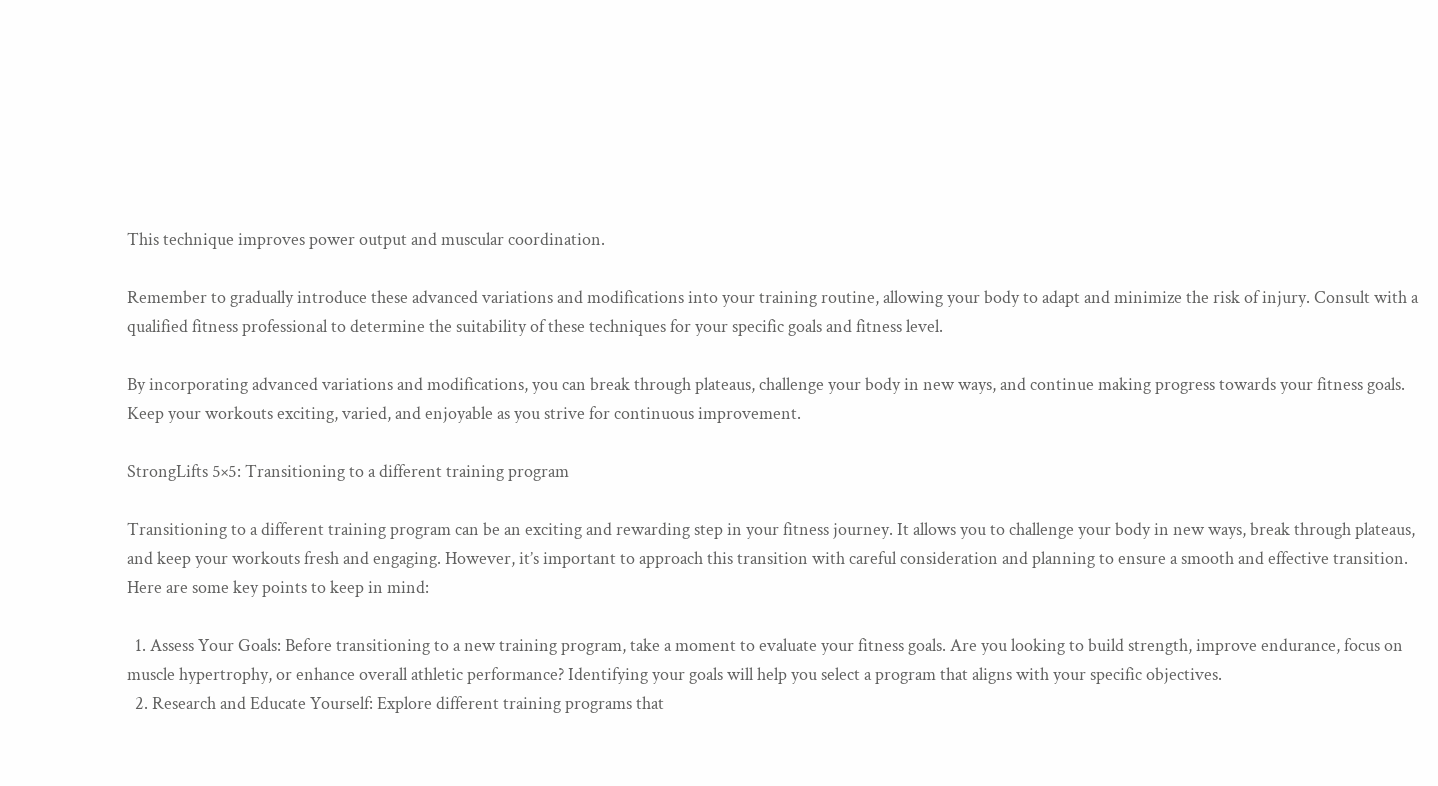This technique improves power output and muscular coordination.

Remember to gradually introduce these advanced variations and modifications into your training routine, allowing your body to adapt and minimize the risk of injury. Consult with a qualified fitness professional to determine the suitability of these techniques for your specific goals and fitness level.

By incorporating advanced variations and modifications, you can break through plateaus, challenge your body in new ways, and continue making progress towards your fitness goals. Keep your workouts exciting, varied, and enjoyable as you strive for continuous improvement.

StrongLifts 5×5: Transitioning to a different training program

Transitioning to a different training program can be an exciting and rewarding step in your fitness journey. It allows you to challenge your body in new ways, break through plateaus, and keep your workouts fresh and engaging. However, it’s important to approach this transition with careful consideration and planning to ensure a smooth and effective transition. Here are some key points to keep in mind:

  1. Assess Your Goals: Before transitioning to a new training program, take a moment to evaluate your fitness goals. Are you looking to build strength, improve endurance, focus on muscle hypertrophy, or enhance overall athletic performance? Identifying your goals will help you select a program that aligns with your specific objectives.
  2. Research and Educate Yourself: Explore different training programs that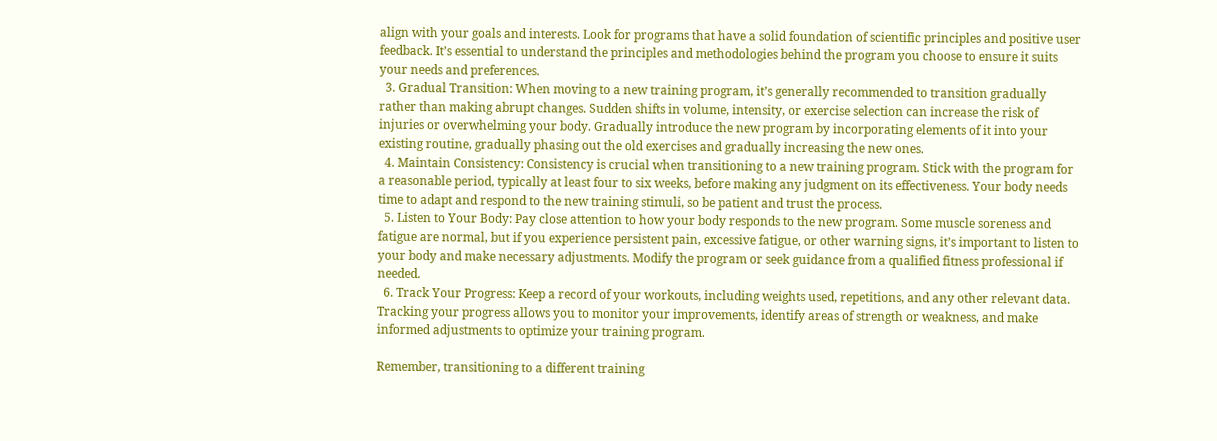align with your goals and interests. Look for programs that have a solid foundation of scientific principles and positive user feedback. It’s essential to understand the principles and methodologies behind the program you choose to ensure it suits your needs and preferences.
  3. Gradual Transition: When moving to a new training program, it’s generally recommended to transition gradually rather than making abrupt changes. Sudden shifts in volume, intensity, or exercise selection can increase the risk of injuries or overwhelming your body. Gradually introduce the new program by incorporating elements of it into your existing routine, gradually phasing out the old exercises and gradually increasing the new ones.
  4. Maintain Consistency: Consistency is crucial when transitioning to a new training program. Stick with the program for a reasonable period, typically at least four to six weeks, before making any judgment on its effectiveness. Your body needs time to adapt and respond to the new training stimuli, so be patient and trust the process.
  5. Listen to Your Body: Pay close attention to how your body responds to the new program. Some muscle soreness and fatigue are normal, but if you experience persistent pain, excessive fatigue, or other warning signs, it’s important to listen to your body and make necessary adjustments. Modify the program or seek guidance from a qualified fitness professional if needed.
  6. Track Your Progress: Keep a record of your workouts, including weights used, repetitions, and any other relevant data. Tracking your progress allows you to monitor your improvements, identify areas of strength or weakness, and make informed adjustments to optimize your training program.

Remember, transitioning to a different training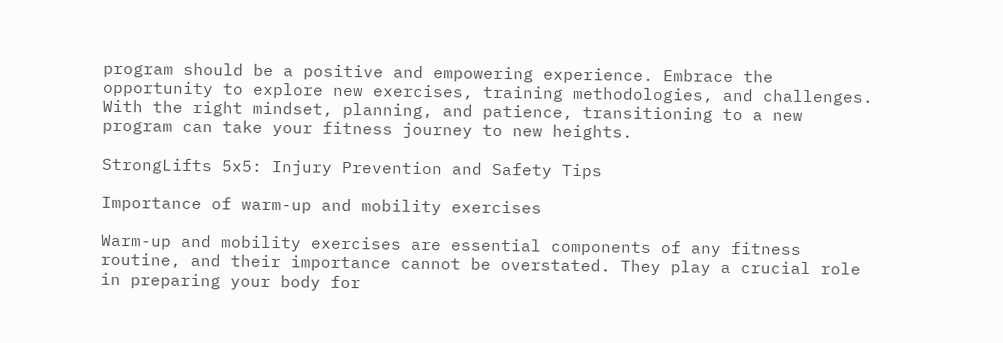program should be a positive and empowering experience. Embrace the opportunity to explore new exercises, training methodologies, and challenges. With the right mindset, planning, and patience, transitioning to a new program can take your fitness journey to new heights.

StrongLifts 5x5: Injury Prevention and Safety Tips

Importance of warm-up and mobility exercises

Warm-up and mobility exercises are essential components of any fitness routine, and their importance cannot be overstated. They play a crucial role in preparing your body for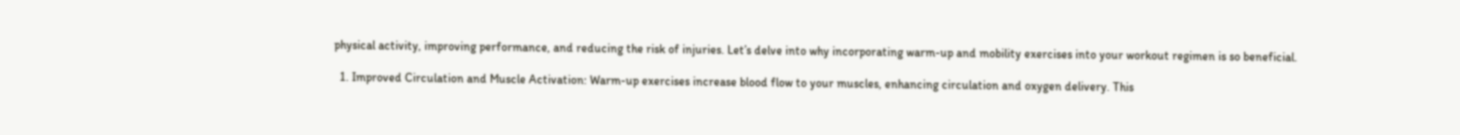physical activity, improving performance, and reducing the risk of injuries. Let’s delve into why incorporating warm-up and mobility exercises into your workout regimen is so beneficial.

  1. Improved Circulation and Muscle Activation: Warm-up exercises increase blood flow to your muscles, enhancing circulation and oxygen delivery. This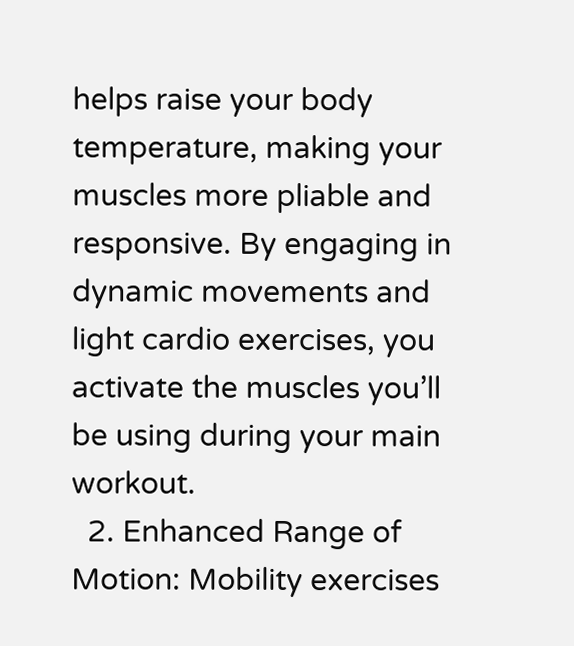helps raise your body temperature, making your muscles more pliable and responsive. By engaging in dynamic movements and light cardio exercises, you activate the muscles you’ll be using during your main workout.
  2. Enhanced Range of Motion: Mobility exercises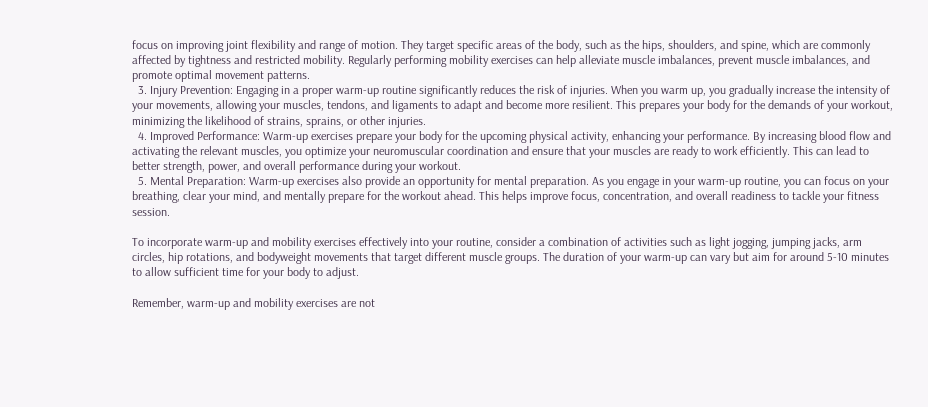focus on improving joint flexibility and range of motion. They target specific areas of the body, such as the hips, shoulders, and spine, which are commonly affected by tightness and restricted mobility. Regularly performing mobility exercises can help alleviate muscle imbalances, prevent muscle imbalances, and promote optimal movement patterns.
  3. Injury Prevention: Engaging in a proper warm-up routine significantly reduces the risk of injuries. When you warm up, you gradually increase the intensity of your movements, allowing your muscles, tendons, and ligaments to adapt and become more resilient. This prepares your body for the demands of your workout, minimizing the likelihood of strains, sprains, or other injuries.
  4. Improved Performance: Warm-up exercises prepare your body for the upcoming physical activity, enhancing your performance. By increasing blood flow and activating the relevant muscles, you optimize your neuromuscular coordination and ensure that your muscles are ready to work efficiently. This can lead to better strength, power, and overall performance during your workout.
  5. Mental Preparation: Warm-up exercises also provide an opportunity for mental preparation. As you engage in your warm-up routine, you can focus on your breathing, clear your mind, and mentally prepare for the workout ahead. This helps improve focus, concentration, and overall readiness to tackle your fitness session.

To incorporate warm-up and mobility exercises effectively into your routine, consider a combination of activities such as light jogging, jumping jacks, arm circles, hip rotations, and bodyweight movements that target different muscle groups. The duration of your warm-up can vary but aim for around 5-10 minutes to allow sufficient time for your body to adjust.

Remember, warm-up and mobility exercises are not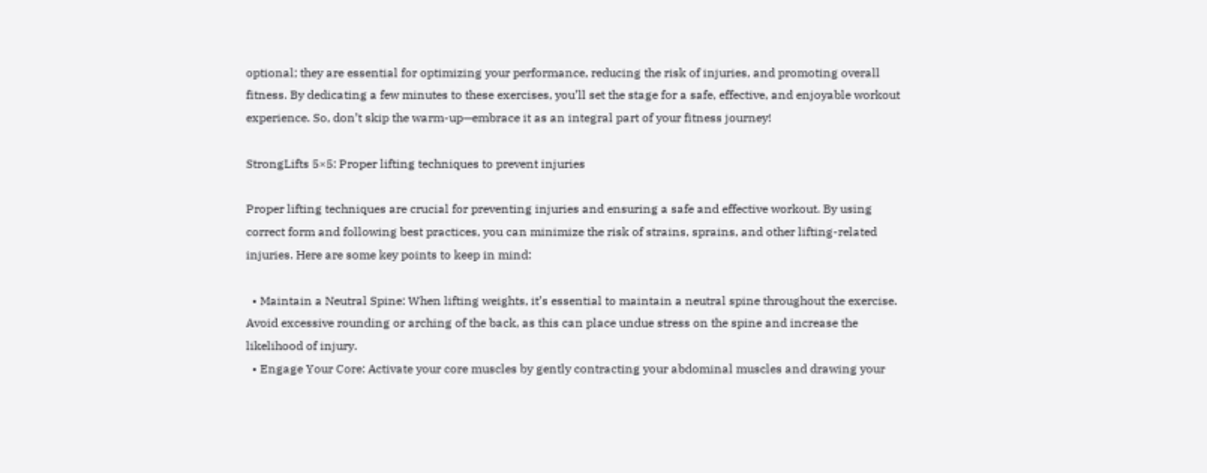optional; they are essential for optimizing your performance, reducing the risk of injuries, and promoting overall fitness. By dedicating a few minutes to these exercises, you’ll set the stage for a safe, effective, and enjoyable workout experience. So, don’t skip the warm-up—embrace it as an integral part of your fitness journey!

StrongLifts 5×5: Proper lifting techniques to prevent injuries

Proper lifting techniques are crucial for preventing injuries and ensuring a safe and effective workout. By using correct form and following best practices, you can minimize the risk of strains, sprains, and other lifting-related injuries. Here are some key points to keep in mind:

  • Maintain a Neutral Spine: When lifting weights, it’s essential to maintain a neutral spine throughout the exercise. Avoid excessive rounding or arching of the back, as this can place undue stress on the spine and increase the likelihood of injury.
  • Engage Your Core: Activate your core muscles by gently contracting your abdominal muscles and drawing your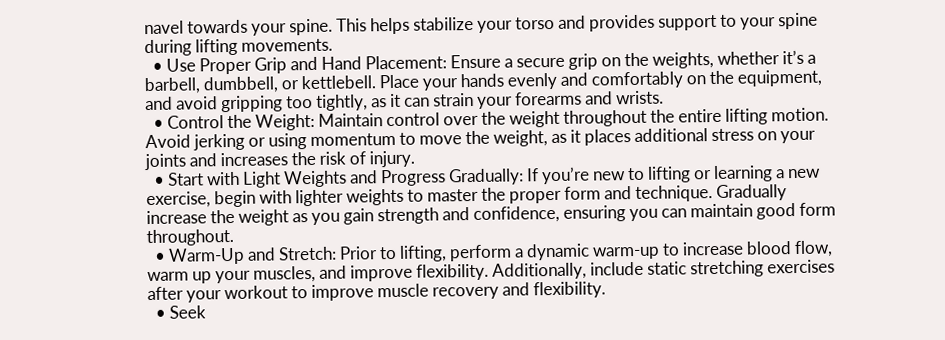navel towards your spine. This helps stabilize your torso and provides support to your spine during lifting movements.
  • Use Proper Grip and Hand Placement: Ensure a secure grip on the weights, whether it’s a barbell, dumbbell, or kettlebell. Place your hands evenly and comfortably on the equipment, and avoid gripping too tightly, as it can strain your forearms and wrists.
  • Control the Weight: Maintain control over the weight throughout the entire lifting motion. Avoid jerking or using momentum to move the weight, as it places additional stress on your joints and increases the risk of injury.
  • Start with Light Weights and Progress Gradually: If you’re new to lifting or learning a new exercise, begin with lighter weights to master the proper form and technique. Gradually increase the weight as you gain strength and confidence, ensuring you can maintain good form throughout.
  • Warm-Up and Stretch: Prior to lifting, perform a dynamic warm-up to increase blood flow, warm up your muscles, and improve flexibility. Additionally, include static stretching exercises after your workout to improve muscle recovery and flexibility.
  • Seek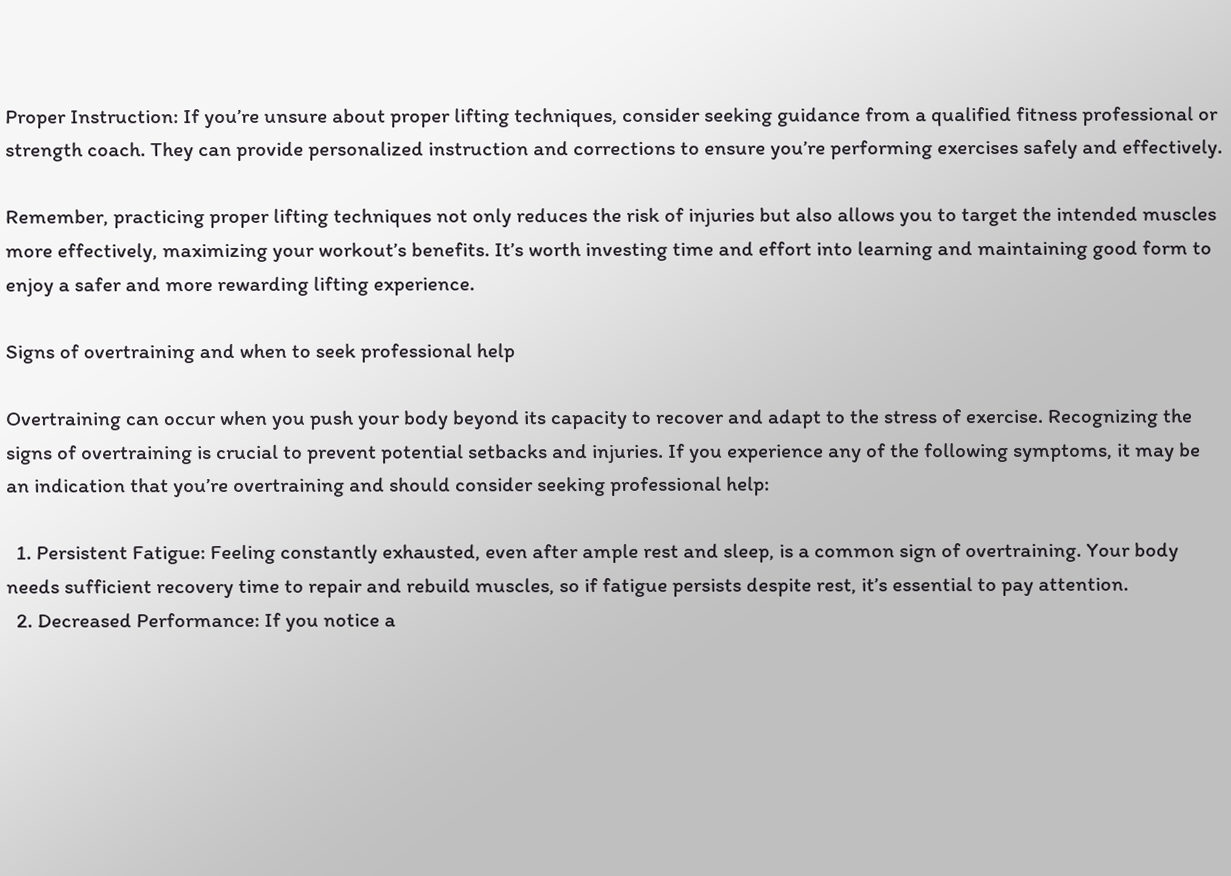Proper Instruction: If you’re unsure about proper lifting techniques, consider seeking guidance from a qualified fitness professional or strength coach. They can provide personalized instruction and corrections to ensure you’re performing exercises safely and effectively.

Remember, practicing proper lifting techniques not only reduces the risk of injuries but also allows you to target the intended muscles more effectively, maximizing your workout’s benefits. It’s worth investing time and effort into learning and maintaining good form to enjoy a safer and more rewarding lifting experience.

Signs of overtraining and when to seek professional help

Overtraining can occur when you push your body beyond its capacity to recover and adapt to the stress of exercise. Recognizing the signs of overtraining is crucial to prevent potential setbacks and injuries. If you experience any of the following symptoms, it may be an indication that you’re overtraining and should consider seeking professional help:

  1. Persistent Fatigue: Feeling constantly exhausted, even after ample rest and sleep, is a common sign of overtraining. Your body needs sufficient recovery time to repair and rebuild muscles, so if fatigue persists despite rest, it’s essential to pay attention.
  2. Decreased Performance: If you notice a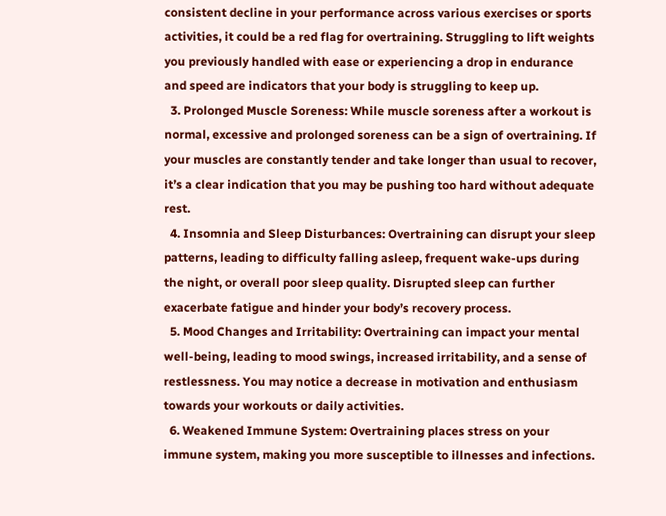consistent decline in your performance across various exercises or sports activities, it could be a red flag for overtraining. Struggling to lift weights you previously handled with ease or experiencing a drop in endurance and speed are indicators that your body is struggling to keep up.
  3. Prolonged Muscle Soreness: While muscle soreness after a workout is normal, excessive and prolonged soreness can be a sign of overtraining. If your muscles are constantly tender and take longer than usual to recover, it’s a clear indication that you may be pushing too hard without adequate rest.
  4. Insomnia and Sleep Disturbances: Overtraining can disrupt your sleep patterns, leading to difficulty falling asleep, frequent wake-ups during the night, or overall poor sleep quality. Disrupted sleep can further exacerbate fatigue and hinder your body’s recovery process.
  5. Mood Changes and Irritability: Overtraining can impact your mental well-being, leading to mood swings, increased irritability, and a sense of restlessness. You may notice a decrease in motivation and enthusiasm towards your workouts or daily activities.
  6. Weakened Immune System: Overtraining places stress on your immune system, making you more susceptible to illnesses and infections.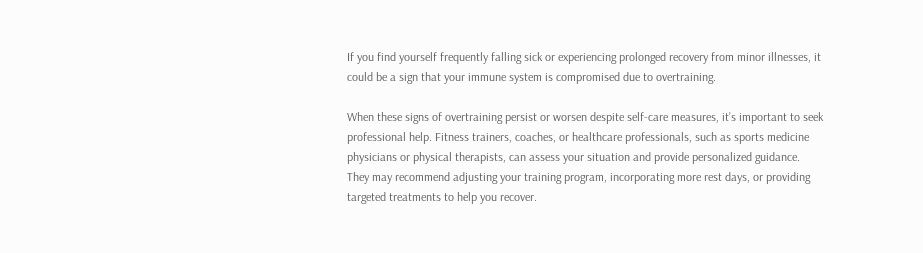If you find yourself frequently falling sick or experiencing prolonged recovery from minor illnesses, it could be a sign that your immune system is compromised due to overtraining.

When these signs of overtraining persist or worsen despite self-care measures, it’s important to seek professional help. Fitness trainers, coaches, or healthcare professionals, such as sports medicine physicians or physical therapists, can assess your situation and provide personalized guidance. They may recommend adjusting your training program, incorporating more rest days, or providing targeted treatments to help you recover.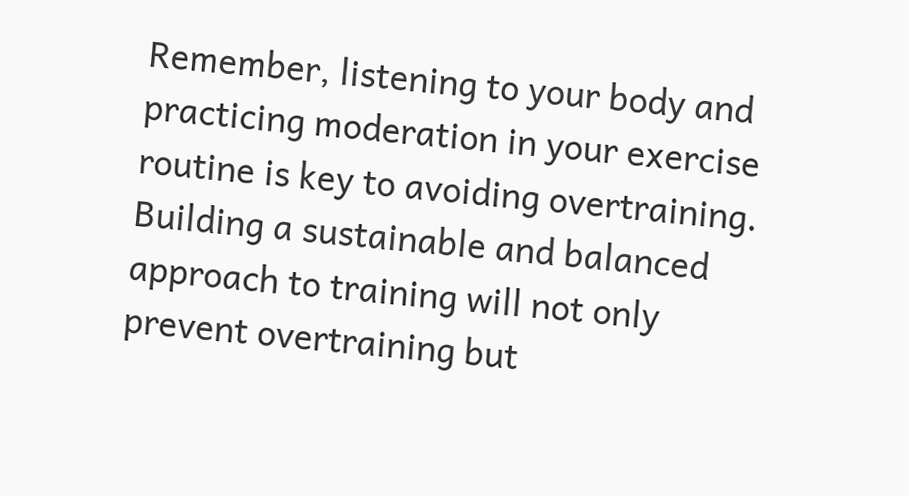Remember, listening to your body and practicing moderation in your exercise routine is key to avoiding overtraining. Building a sustainable and balanced approach to training will not only prevent overtraining but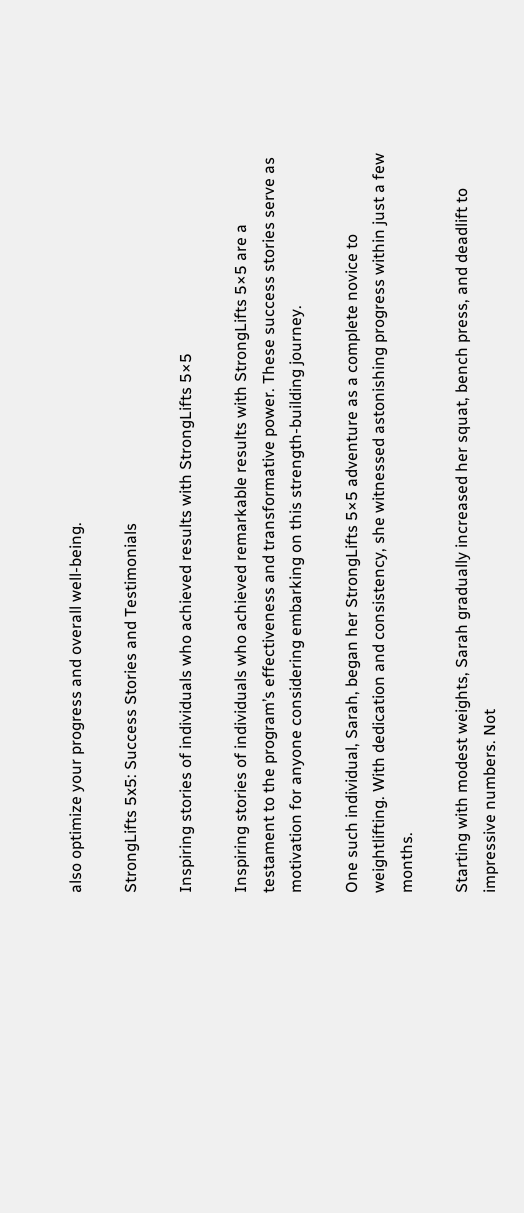also optimize your progress and overall well-being.

StrongLifts 5x5: Success Stories and Testimonials

Inspiring stories of individuals who achieved results with StrongLifts 5×5

Inspiring stories of individuals who achieved remarkable results with StrongLifts 5×5 are a testament to the program’s effectiveness and transformative power. These success stories serve as motivation for anyone considering embarking on this strength-building journey.

One such individual, Sarah, began her StrongLifts 5×5 adventure as a complete novice to weightlifting. With dedication and consistency, she witnessed astonishing progress within just a few months.

Starting with modest weights, Sarah gradually increased her squat, bench press, and deadlift to impressive numbers. Not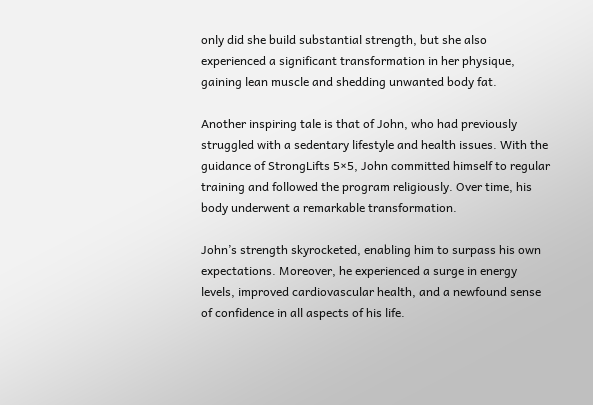only did she build substantial strength, but she also experienced a significant transformation in her physique, gaining lean muscle and shedding unwanted body fat.

Another inspiring tale is that of John, who had previously struggled with a sedentary lifestyle and health issues. With the guidance of StrongLifts 5×5, John committed himself to regular training and followed the program religiously. Over time, his body underwent a remarkable transformation.

John’s strength skyrocketed, enabling him to surpass his own expectations. Moreover, he experienced a surge in energy levels, improved cardiovascular health, and a newfound sense of confidence in all aspects of his life.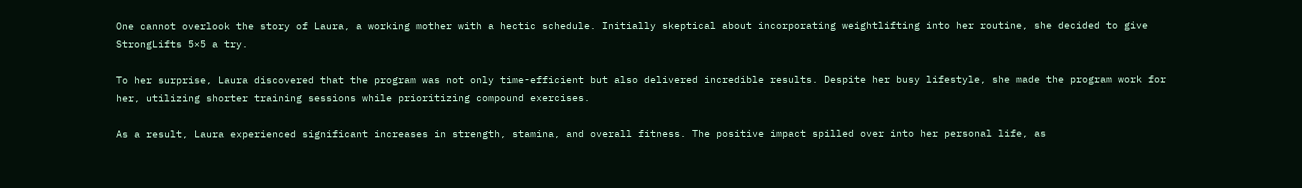One cannot overlook the story of Laura, a working mother with a hectic schedule. Initially skeptical about incorporating weightlifting into her routine, she decided to give StrongLifts 5×5 a try.

To her surprise, Laura discovered that the program was not only time-efficient but also delivered incredible results. Despite her busy lifestyle, she made the program work for her, utilizing shorter training sessions while prioritizing compound exercises.

As a result, Laura experienced significant increases in strength, stamina, and overall fitness. The positive impact spilled over into her personal life, as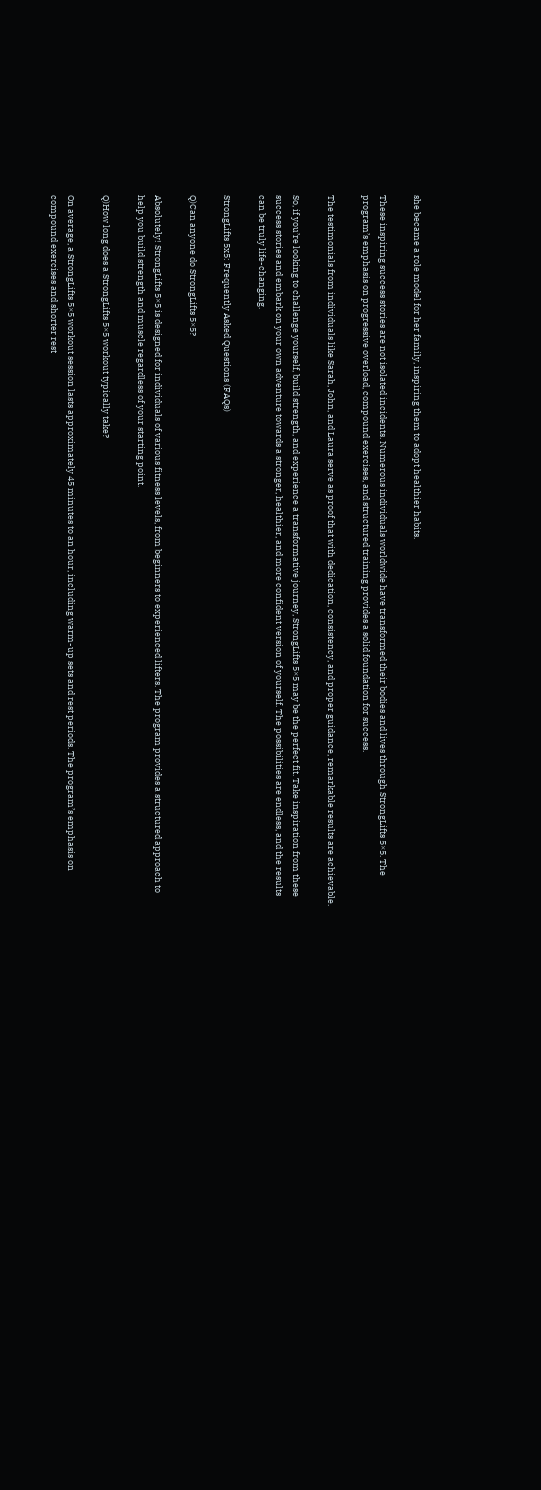she became a role model for her family, inspiring them to adopt healthier habits.

These inspiring success stories are not isolated incidents. Numerous individuals worldwide have transformed their bodies and lives through StrongLifts 5×5. The program’s emphasis on progressive overload, compound exercises, and structured training provides a solid foundation for success.

The testimonials from individuals like Sarah, John, and Laura serve as proof that with dedication, consistency, and proper guidance, remarkable results are achievable.

So, if you’re looking to challenge yourself, build strength, and experience a transformative journey, StrongLifts 5×5 may be the perfect fit. Take inspiration from these success stories and embark on your own adventure towards a stronger, healthier, and more confident version of yourself. The possibilities are endless, and the results can be truly life-changing.

StrongLifts 5x5: Frequently Asked Questions (FAQs)

Q)Can anyone do StrongLifts 5×5?

Absolutely! StrongLifts 5×5 is designed for individuals of various fitness levels, from beginners to experienced lifters. The program provides a structured approach to help you build strength and muscle regardless of your starting point.

Q)How long does a StrongLifts 5×5 workout typically take?

On average, a StrongLifts 5×5 workout session lasts approximately 45 minutes to an hour, including warm-up sets and rest periods. The program’s emphasis on compound exercises and shorter rest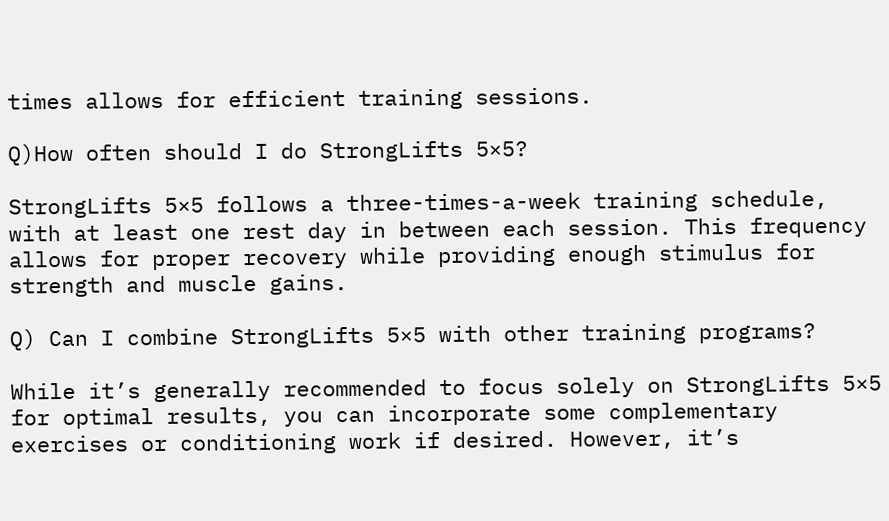times allows for efficient training sessions.

Q)How often should I do StrongLifts 5×5?

StrongLifts 5×5 follows a three-times-a-week training schedule, with at least one rest day in between each session. This frequency allows for proper recovery while providing enough stimulus for strength and muscle gains.

Q) Can I combine StrongLifts 5×5 with other training programs?

While it’s generally recommended to focus solely on StrongLifts 5×5 for optimal results, you can incorporate some complementary exercises or conditioning work if desired. However, it’s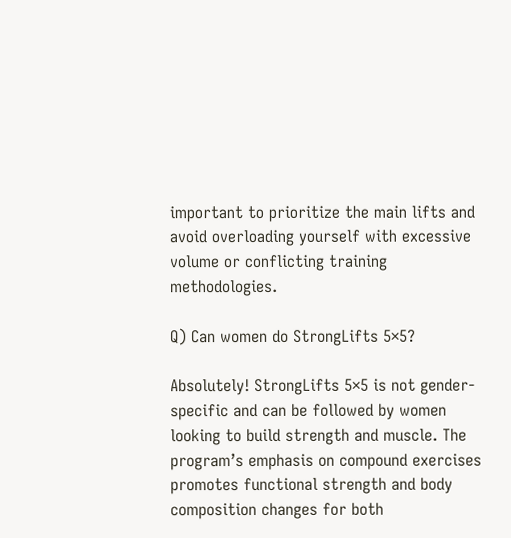important to prioritize the main lifts and avoid overloading yourself with excessive volume or conflicting training methodologies.

Q) Can women do StrongLifts 5×5?

Absolutely! StrongLifts 5×5 is not gender-specific and can be followed by women looking to build strength and muscle. The program’s emphasis on compound exercises promotes functional strength and body composition changes for both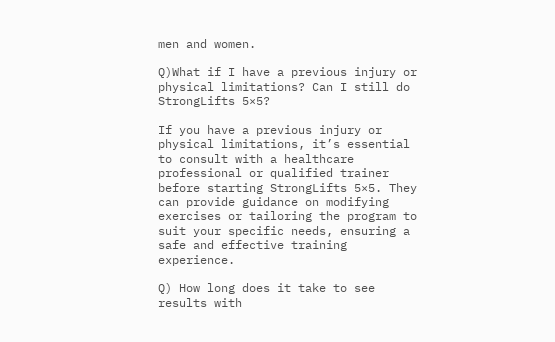men and women.

Q)What if I have a previous injury or physical limitations? Can I still do StrongLifts 5×5?

If you have a previous injury or physical limitations, it’s essential to consult with a healthcare professional or qualified trainer before starting StrongLifts 5×5. They can provide guidance on modifying exercises or tailoring the program to suit your specific needs, ensuring a safe and effective training experience.

Q) How long does it take to see results with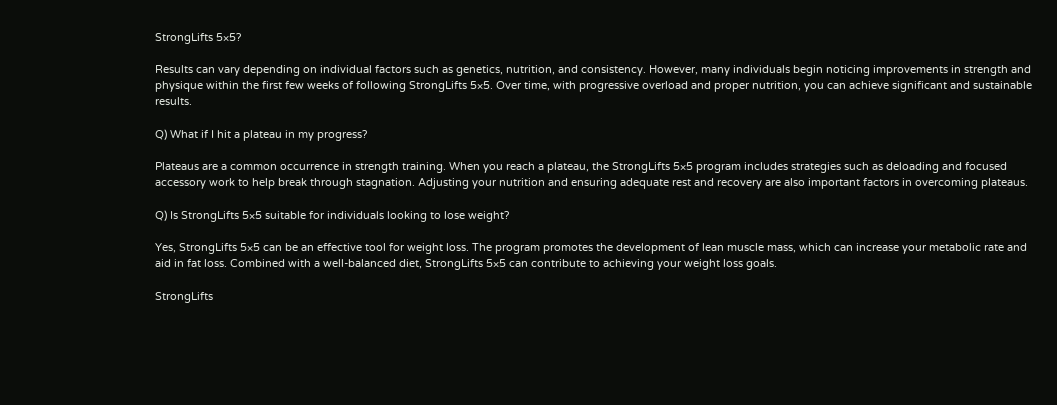StrongLifts 5×5?

Results can vary depending on individual factors such as genetics, nutrition, and consistency. However, many individuals begin noticing improvements in strength and physique within the first few weeks of following StrongLifts 5×5. Over time, with progressive overload and proper nutrition, you can achieve significant and sustainable results.

Q) What if I hit a plateau in my progress?

Plateaus are a common occurrence in strength training. When you reach a plateau, the StrongLifts 5×5 program includes strategies such as deloading and focused accessory work to help break through stagnation. Adjusting your nutrition and ensuring adequate rest and recovery are also important factors in overcoming plateaus.

Q) Is StrongLifts 5×5 suitable for individuals looking to lose weight?

Yes, StrongLifts 5×5 can be an effective tool for weight loss. The program promotes the development of lean muscle mass, which can increase your metabolic rate and aid in fat loss. Combined with a well-balanced diet, StrongLifts 5×5 can contribute to achieving your weight loss goals.

StrongLifts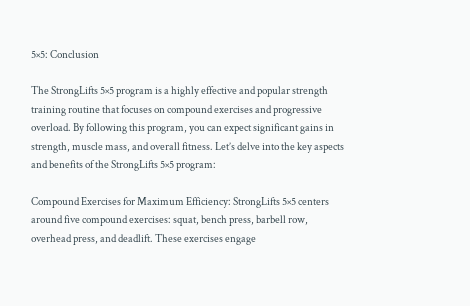5×5: Conclusion

The StrongLifts 5×5 program is a highly effective and popular strength training routine that focuses on compound exercises and progressive overload. By following this program, you can expect significant gains in strength, muscle mass, and overall fitness. Let’s delve into the key aspects and benefits of the StrongLifts 5×5 program:

Compound Exercises for Maximum Efficiency: StrongLifts 5×5 centers around five compound exercises: squat, bench press, barbell row, overhead press, and deadlift. These exercises engage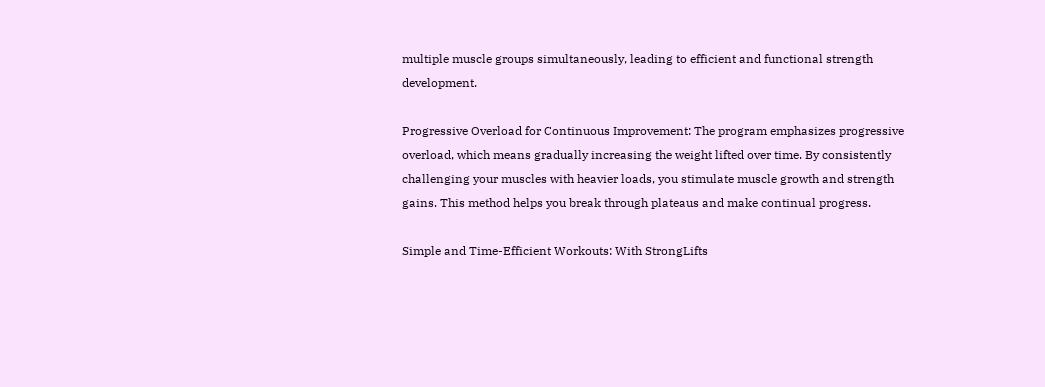multiple muscle groups simultaneously, leading to efficient and functional strength development.

Progressive Overload for Continuous Improvement: The program emphasizes progressive overload, which means gradually increasing the weight lifted over time. By consistently challenging your muscles with heavier loads, you stimulate muscle growth and strength gains. This method helps you break through plateaus and make continual progress.

Simple and Time-Efficient Workouts: With StrongLifts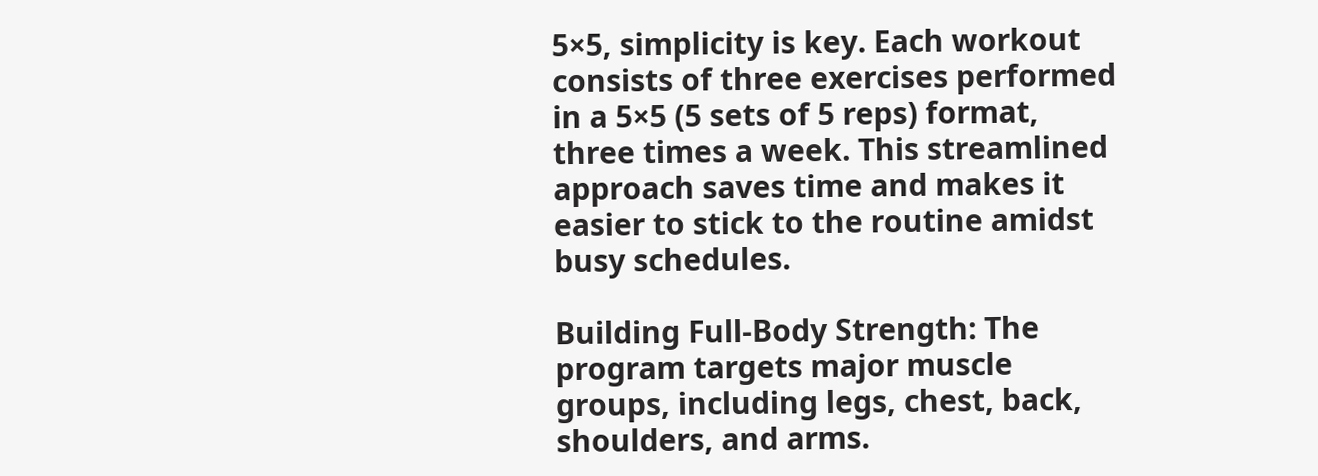5×5, simplicity is key. Each workout consists of three exercises performed in a 5×5 (5 sets of 5 reps) format, three times a week. This streamlined approach saves time and makes it easier to stick to the routine amidst busy schedules.

Building Full-Body Strength: The program targets major muscle groups, including legs, chest, back, shoulders, and arms.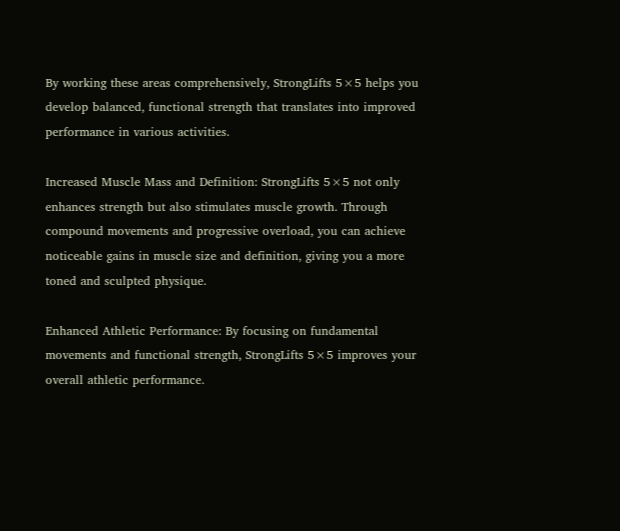By working these areas comprehensively, StrongLifts 5×5 helps you develop balanced, functional strength that translates into improved performance in various activities.

Increased Muscle Mass and Definition: StrongLifts 5×5 not only enhances strength but also stimulates muscle growth. Through compound movements and progressive overload, you can achieve noticeable gains in muscle size and definition, giving you a more toned and sculpted physique.

Enhanced Athletic Performance: By focusing on fundamental movements and functional strength, StrongLifts 5×5 improves your overall athletic performance.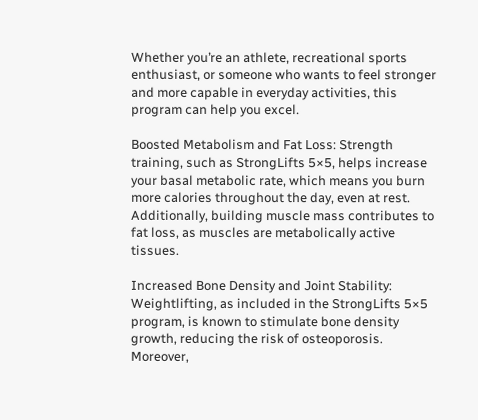Whether you’re an athlete, recreational sports enthusiast, or someone who wants to feel stronger and more capable in everyday activities, this program can help you excel.

Boosted Metabolism and Fat Loss: Strength training, such as StrongLifts 5×5, helps increase your basal metabolic rate, which means you burn more calories throughout the day, even at rest. Additionally, building muscle mass contributes to fat loss, as muscles are metabolically active tissues.

Increased Bone Density and Joint Stability: Weightlifting, as included in the StrongLifts 5×5 program, is known to stimulate bone density growth, reducing the risk of osteoporosis. Moreover,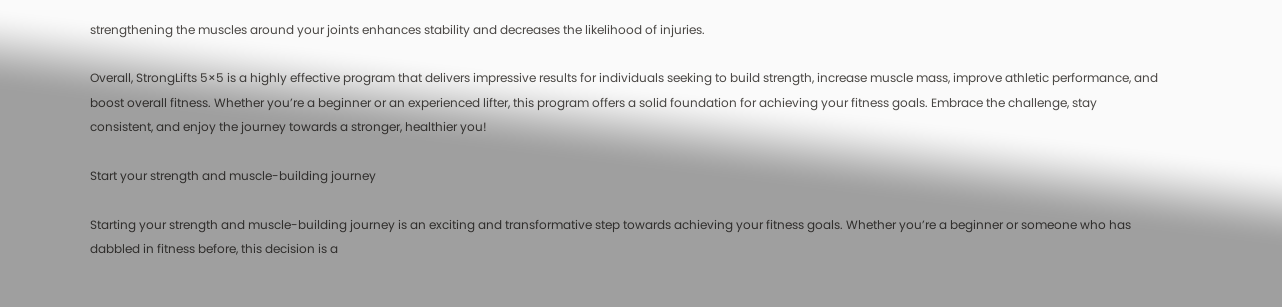strengthening the muscles around your joints enhances stability and decreases the likelihood of injuries.

Overall, StrongLifts 5×5 is a highly effective program that delivers impressive results for individuals seeking to build strength, increase muscle mass, improve athletic performance, and boost overall fitness. Whether you’re a beginner or an experienced lifter, this program offers a solid foundation for achieving your fitness goals. Embrace the challenge, stay consistent, and enjoy the journey towards a stronger, healthier you!

Start your strength and muscle-building journey

Starting your strength and muscle-building journey is an exciting and transformative step towards achieving your fitness goals. Whether you’re a beginner or someone who has dabbled in fitness before, this decision is a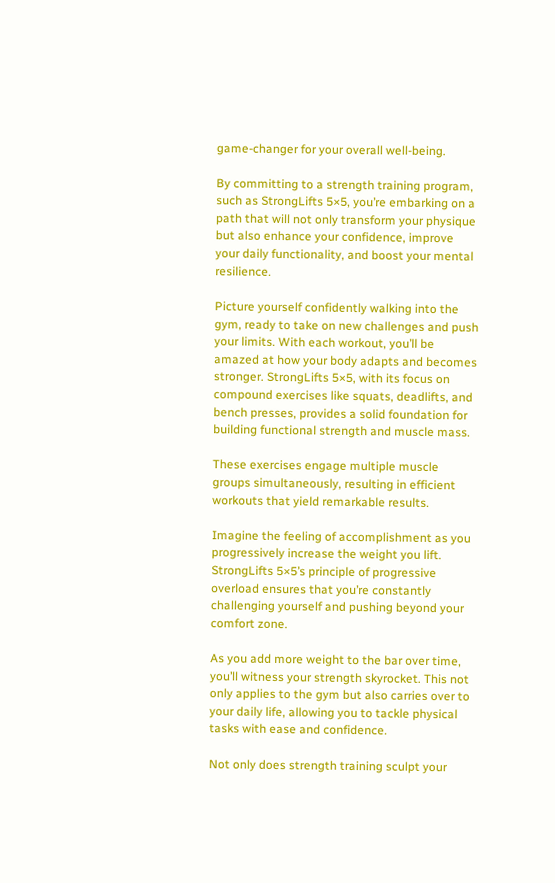game-changer for your overall well-being.

By committing to a strength training program, such as StrongLifts 5×5, you’re embarking on a path that will not only transform your physique but also enhance your confidence, improve your daily functionality, and boost your mental resilience.

Picture yourself confidently walking into the gym, ready to take on new challenges and push your limits. With each workout, you’ll be amazed at how your body adapts and becomes stronger. StrongLifts 5×5, with its focus on compound exercises like squats, deadlifts, and bench presses, provides a solid foundation for building functional strength and muscle mass.

These exercises engage multiple muscle groups simultaneously, resulting in efficient workouts that yield remarkable results.

Imagine the feeling of accomplishment as you progressively increase the weight you lift. StrongLifts 5×5’s principle of progressive overload ensures that you’re constantly challenging yourself and pushing beyond your comfort zone.

As you add more weight to the bar over time, you’ll witness your strength skyrocket. This not only applies to the gym but also carries over to your daily life, allowing you to tackle physical tasks with ease and confidence.

Not only does strength training sculpt your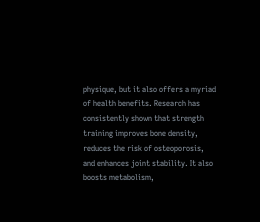physique, but it also offers a myriad of health benefits. Research has consistently shown that strength training improves bone density, reduces the risk of osteoporosis, and enhances joint stability. It also boosts metabolism,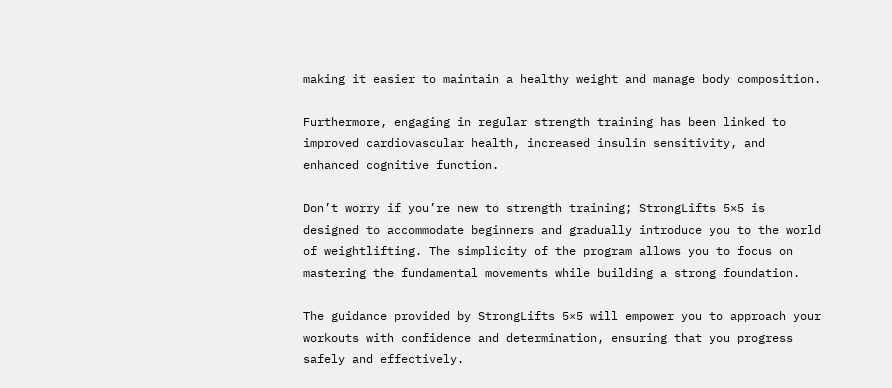making it easier to maintain a healthy weight and manage body composition.

Furthermore, engaging in regular strength training has been linked to improved cardiovascular health, increased insulin sensitivity, and enhanced cognitive function.

Don’t worry if you’re new to strength training; StrongLifts 5×5 is designed to accommodate beginners and gradually introduce you to the world of weightlifting. The simplicity of the program allows you to focus on mastering the fundamental movements while building a strong foundation.

The guidance provided by StrongLifts 5×5 will empower you to approach your workouts with confidence and determination, ensuring that you progress safely and effectively.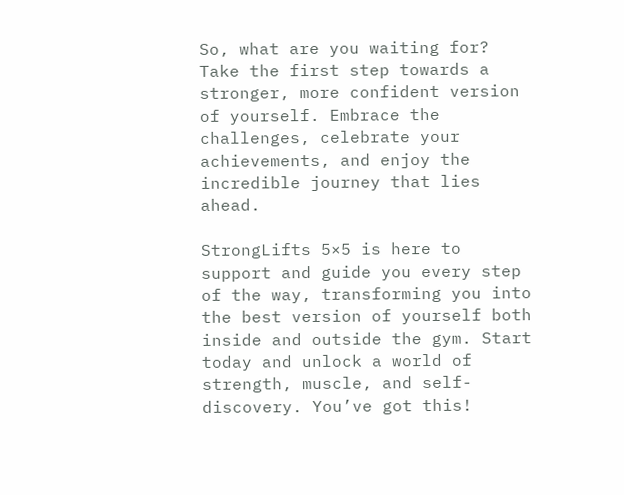So, what are you waiting for? Take the first step towards a stronger, more confident version of yourself. Embrace the challenges, celebrate your achievements, and enjoy the incredible journey that lies ahead.

StrongLifts 5×5 is here to support and guide you every step of the way, transforming you into the best version of yourself both inside and outside the gym. Start today and unlock a world of strength, muscle, and self-discovery. You’ve got this!